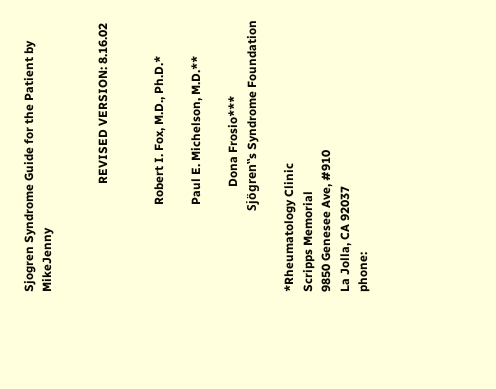Sjogren Syndrome Guide for the Patient by MikeJenny


                                    REVISED VERSION: 8.16.02


                             Robert I. Fox, M.D., Ph.D.*

                             Paul E. Michelson, M.D.**

                                   Dona Frosio***
                           Sjögren‟s Syndrome Foundation

*Rheumatology Clinic
Scripps Memorial
9850 Genesee Ave, #910
La Jolla, CA 92037
phone: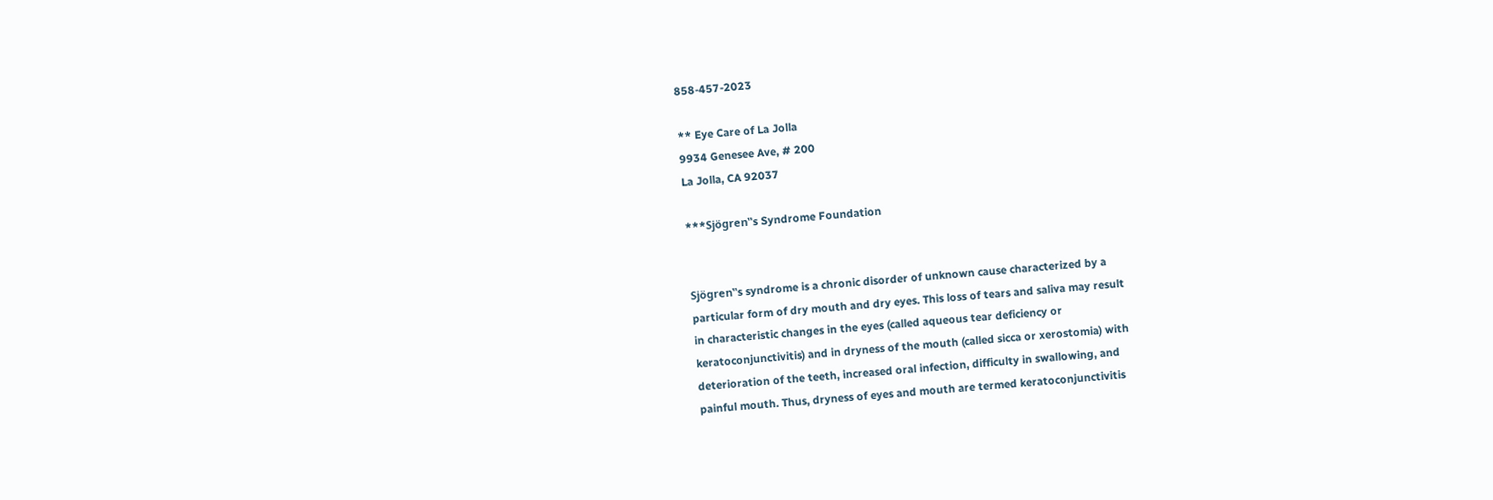858-457-2023

** Eye Care of La Jolla
9934 Genesee Ave, # 200
La Jolla, CA 92037

***Sjögren‟s Syndrome Foundation


Sjögren‟s syndrome is a chronic disorder of unknown cause characterized by a
particular form of dry mouth and dry eyes. This loss of tears and saliva may result
in characteristic changes in the eyes (called aqueous tear deficiency or
keratoconjunctivitis) and in dryness of the mouth (called sicca or xerostomia) with
deterioration of the teeth, increased oral infection, difficulty in swallowing, and
painful mouth. Thus, dryness of eyes and mouth are termed keratoconjunctivitis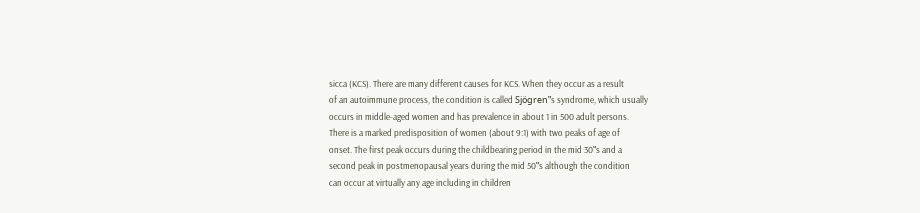sicca (KCS). There are many different causes for KCS. When they occur as a result
of an autoimmune process, the condition is called Sjögren‟s syndrome, which usually
occurs in middle-aged women and has prevalence in about 1 in 500 adult persons.
There is a marked predisposition of women (about 9:1) with two peaks of age of
onset. The first peak occurs during the childbearing period in the mid 30‟s and a
second peak in postmenopausal years during the mid 50‟s although the condition
can occur at virtually any age including in children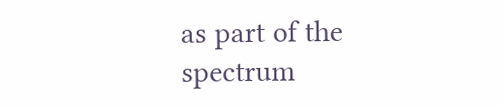as part of the spectrum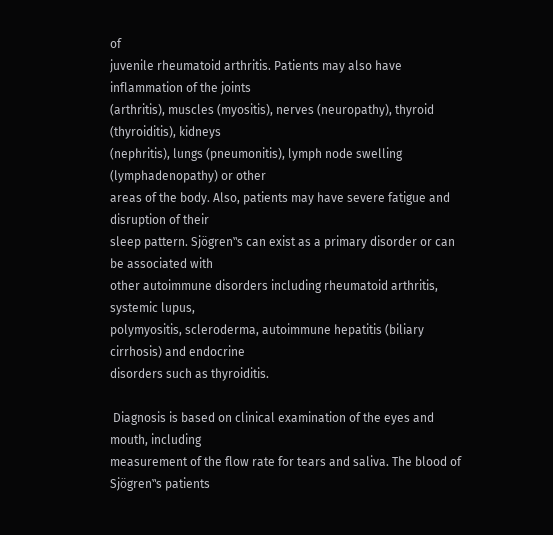of
juvenile rheumatoid arthritis. Patients may also have inflammation of the joints
(arthritis), muscles (myositis), nerves (neuropathy), thyroid (thyroiditis), kidneys
(nephritis), lungs (pneumonitis), lymph node swelling (lymphadenopathy) or other
areas of the body. Also, patients may have severe fatigue and disruption of their
sleep pattern. Sjögren‟s can exist as a primary disorder or can be associated with
other autoimmune disorders including rheumatoid arthritis, systemic lupus,
polymyositis, scleroderma, autoimmune hepatitis (biliary cirrhosis) and endocrine
disorders such as thyroiditis.

 Diagnosis is based on clinical examination of the eyes and mouth, including
measurement of the flow rate for tears and saliva. The blood of Sjögren‟s patients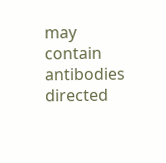may contain antibodies directed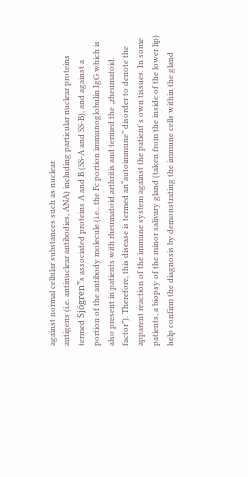against normal cellular substances such as nuclear
antigens (i.e. antinuclear antibodies, ANA) including particular nuclear proteins
termed Sjögren‟s associated proteins A and B (SS-A and SS-B), and against a
portion of the antibody molecule (i.e.. the Fc portion immunoglobulin IgG which is
also present in patients with rheumatoid arthritis and termed the „rheumatoid
factor‟). Therefore, this disease is termed an“autoimmune” disorder to denote the
apparent reaction of the immune system against the patient's own tissues. In some
patients, a biopsy of the minor salivary gland (taken from the inside of the lower lip)
help confirm the diagnosis by demonstrating the immune cells within the gland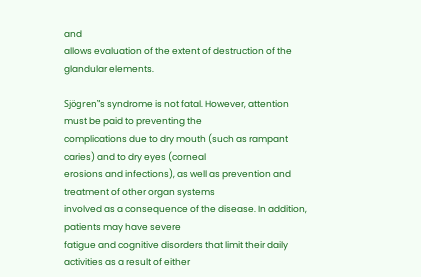and
allows evaluation of the extent of destruction of the glandular elements.

Sjögren‟s syndrome is not fatal. However, attention must be paid to preventing the
complications due to dry mouth (such as rampant caries) and to dry eyes (corneal
erosions and infections), as well as prevention and treatment of other organ systems
involved as a consequence of the disease. In addition, patients may have severe
fatigue and cognitive disorders that limit their daily activities as a result of either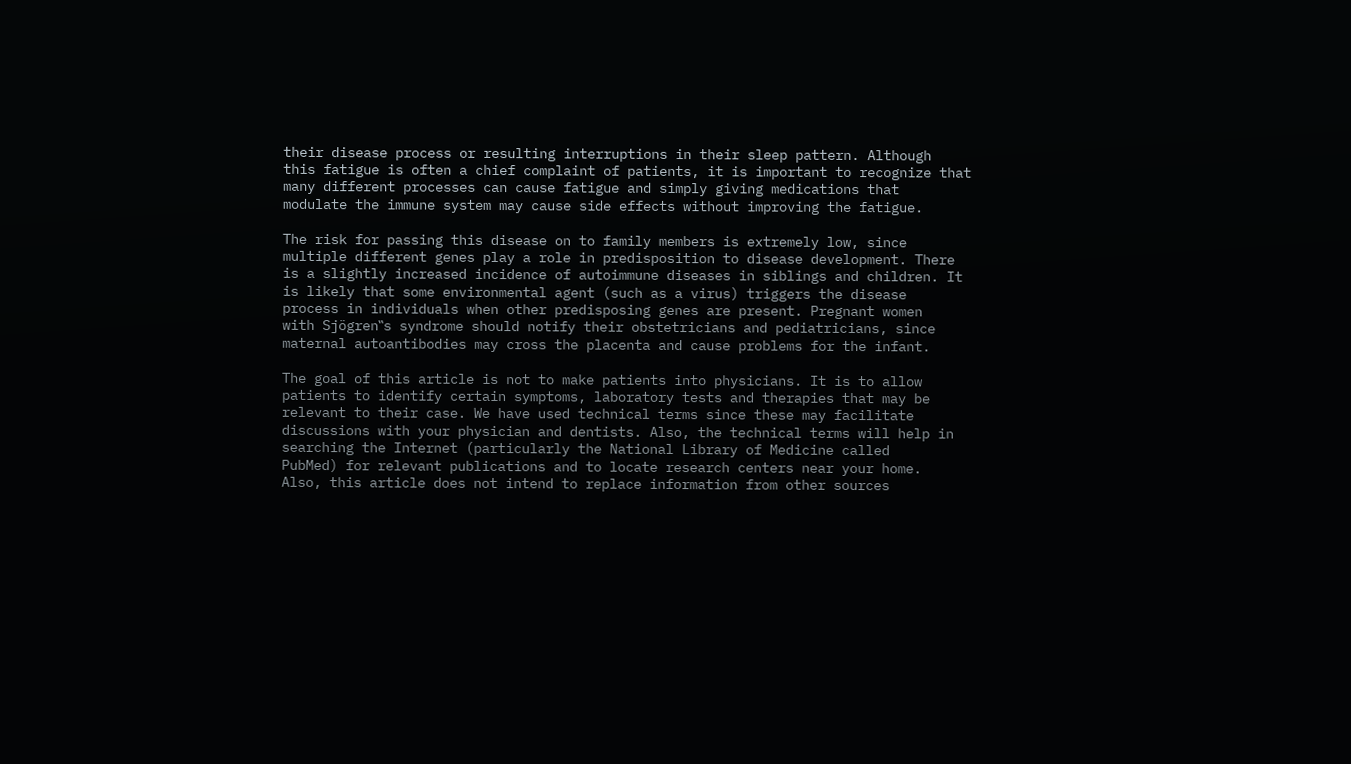their disease process or resulting interruptions in their sleep pattern. Although
this fatigue is often a chief complaint of patients, it is important to recognize that
many different processes can cause fatigue and simply giving medications that
modulate the immune system may cause side effects without improving the fatigue.

The risk for passing this disease on to family members is extremely low, since
multiple different genes play a role in predisposition to disease development. There
is a slightly increased incidence of autoimmune diseases in siblings and children. It
is likely that some environmental agent (such as a virus) triggers the disease
process in individuals when other predisposing genes are present. Pregnant women
with Sjögren‟s syndrome should notify their obstetricians and pediatricians, since
maternal autoantibodies may cross the placenta and cause problems for the infant.

The goal of this article is not to make patients into physicians. It is to allow
patients to identify certain symptoms, laboratory tests and therapies that may be
relevant to their case. We have used technical terms since these may facilitate
discussions with your physician and dentists. Also, the technical terms will help in
searching the Internet (particularly the National Library of Medicine called
PubMed) for relevant publications and to locate research centers near your home.
Also, this article does not intend to replace information from other sources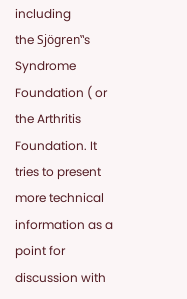including
the Sjögren‟s Syndrome Foundation ( or the Arthritis Foundation. It
tries to present more technical information as a point for discussion with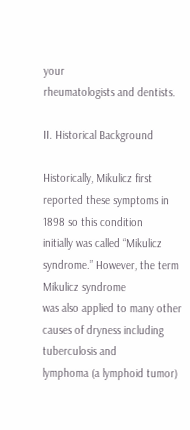your
rheumatologists and dentists.

II. Historical Background

Historically, Mikulicz first reported these symptoms in 1898 so this condition
initially was called “Mikulicz syndrome.” However, the term Mikulicz syndrome
was also applied to many other causes of dryness including tuberculosis and
lymphoma (a lymphoid tumor)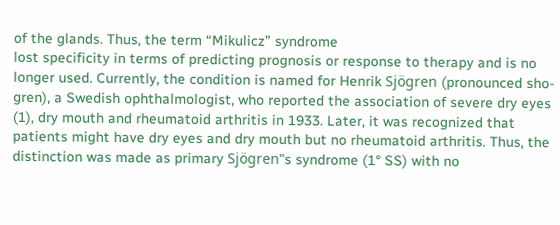of the glands. Thus, the term “Mikulicz” syndrome
lost specificity in terms of predicting prognosis or response to therapy and is no
longer used. Currently, the condition is named for Henrik Sjögren (pronounced sho-
gren), a Swedish ophthalmologist, who reported the association of severe dry eyes
(1), dry mouth and rheumatoid arthritis in 1933. Later, it was recognized that
patients might have dry eyes and dry mouth but no rheumatoid arthritis. Thus, the
distinction was made as primary Sjögren‟s syndrome (1° SS) with no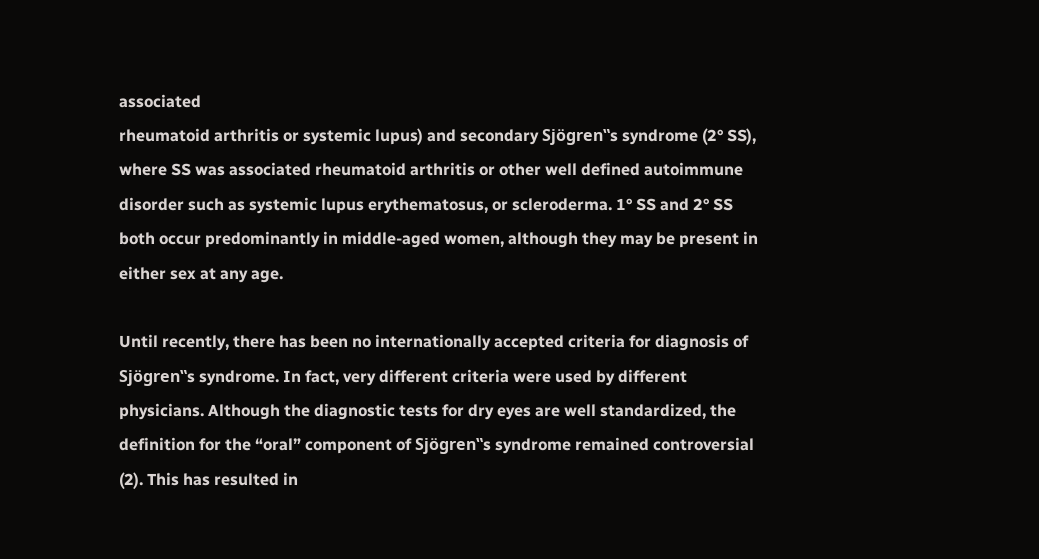associated
rheumatoid arthritis or systemic lupus) and secondary Sjögren‟s syndrome (2° SS),
where SS was associated rheumatoid arthritis or other well defined autoimmune
disorder such as systemic lupus erythematosus, or scleroderma. 1° SS and 2° SS
both occur predominantly in middle-aged women, although they may be present in
either sex at any age.

Until recently, there has been no internationally accepted criteria for diagnosis of
Sjögren‟s syndrome. In fact, very different criteria were used by different
physicians. Although the diagnostic tests for dry eyes are well standardized, the
definition for the “oral” component of Sjögren‟s syndrome remained controversial
(2). This has resulted in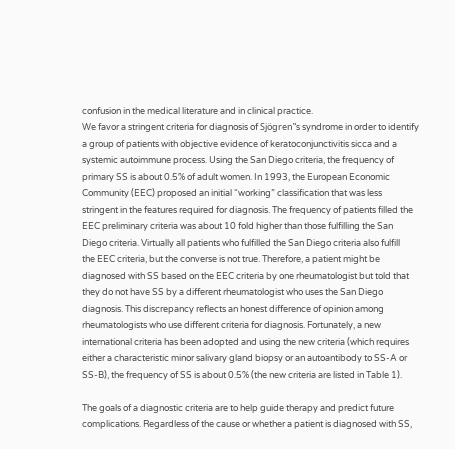confusion in the medical literature and in clinical practice.
We favor a stringent criteria for diagnosis of Sjögren‟s syndrome in order to identify
a group of patients with objective evidence of keratoconjunctivitis sicca and a
systemic autoimmune process. Using the San Diego criteria, the frequency of
primary SS is about 0.5% of adult women. In 1993, the European Economic
Community (EEC) proposed an initial “working” classification that was less
stringent in the features required for diagnosis. The frequency of patients filled the
EEC preliminary criteria was about 10 fold higher than those fulfilling the San
Diego criteria. Virtually all patients who fulfilled the San Diego criteria also fulfill
the EEC criteria, but the converse is not true. Therefore, a patient might be
diagnosed with SS based on the EEC criteria by one rheumatologist but told that
they do not have SS by a different rheumatologist who uses the San Diego
diagnosis. This discrepancy reflects an honest difference of opinion among
rheumatologists who use different criteria for diagnosis. Fortunately, a new
international criteria has been adopted and using the new criteria (which requires
either a characteristic minor salivary gland biopsy or an autoantibody to SS-A or
SS-B), the frequency of SS is about 0.5% (the new criteria are listed in Table 1).

The goals of a diagnostic criteria are to help guide therapy and predict future
complications. Regardless of the cause or whether a patient is diagnosed with SS,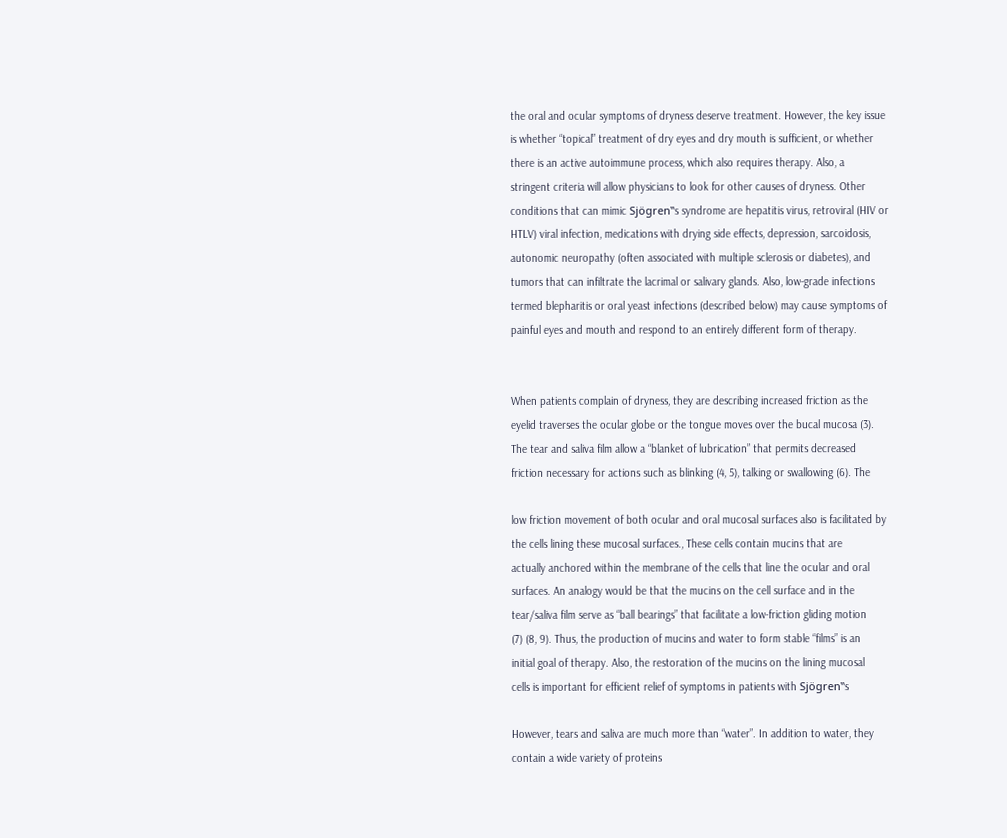the oral and ocular symptoms of dryness deserve treatment. However, the key issue
is whether “topical” treatment of dry eyes and dry mouth is sufficient, or whether
there is an active autoimmune process, which also requires therapy. Also, a
stringent criteria will allow physicians to look for other causes of dryness. Other
conditions that can mimic Sjögren‟s syndrome are hepatitis virus, retroviral (HIV or
HTLV) viral infection, medications with drying side effects, depression, sarcoidosis,
autonomic neuropathy (often associated with multiple sclerosis or diabetes), and
tumors that can infiltrate the lacrimal or salivary glands. Also, low-grade infections
termed blepharitis or oral yeast infections (described below) may cause symptoms of
painful eyes and mouth and respond to an entirely different form of therapy.


When patients complain of dryness, they are describing increased friction as the
eyelid traverses the ocular globe or the tongue moves over the bucal mucosa (3).
The tear and saliva film allow a “blanket of lubrication” that permits decreased
friction necessary for actions such as blinking (4, 5), talking or swallowing (6). The

low friction movement of both ocular and oral mucosal surfaces also is facilitated by
the cells lining these mucosal surfaces., These cells contain mucins that are
actually anchored within the membrane of the cells that line the ocular and oral
surfaces. An analogy would be that the mucins on the cell surface and in the
tear/saliva film serve as “ball bearings” that facilitate a low-friction gliding motion
(7) (8, 9). Thus, the production of mucins and water to form stable “films” is an
initial goal of therapy. Also, the restoration of the mucins on the lining mucosal
cells is important for efficient relief of symptoms in patients with Sjögren‟s

However, tears and saliva are much more than “water”. In addition to water, they
contain a wide variety of proteins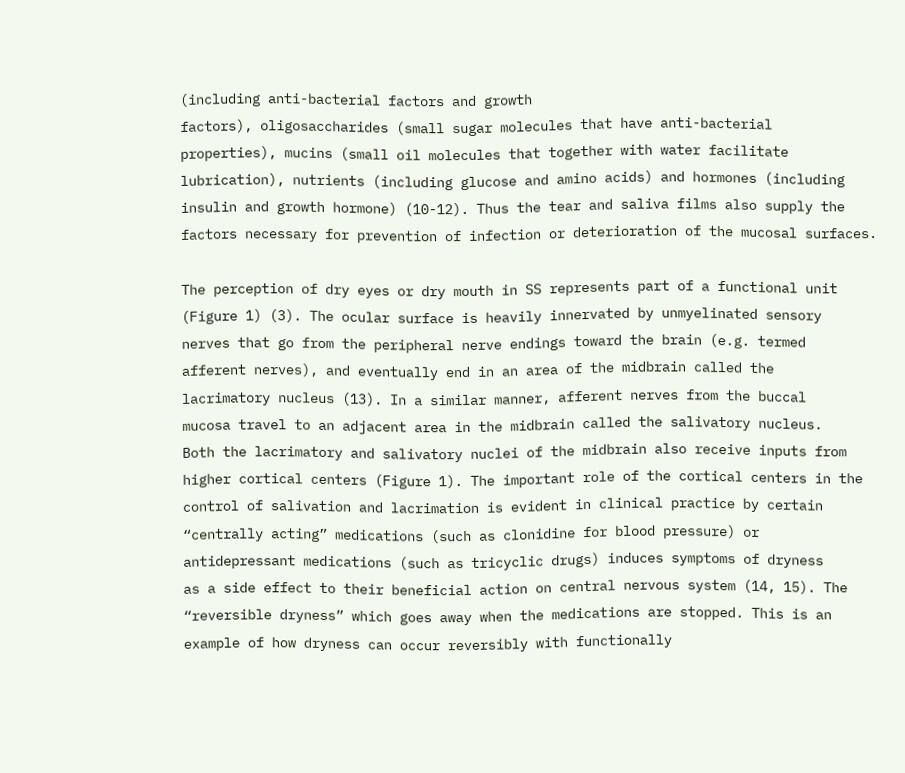(including anti-bacterial factors and growth
factors), oligosaccharides (small sugar molecules that have anti-bacterial
properties), mucins (small oil molecules that together with water facilitate
lubrication), nutrients (including glucose and amino acids) and hormones (including
insulin and growth hormone) (10-12). Thus the tear and saliva films also supply the
factors necessary for prevention of infection or deterioration of the mucosal surfaces.

The perception of dry eyes or dry mouth in SS represents part of a functional unit
(Figure 1) (3). The ocular surface is heavily innervated by unmyelinated sensory
nerves that go from the peripheral nerve endings toward the brain (e.g. termed
afferent nerves), and eventually end in an area of the midbrain called the
lacrimatory nucleus (13). In a similar manner, afferent nerves from the buccal
mucosa travel to an adjacent area in the midbrain called the salivatory nucleus.
Both the lacrimatory and salivatory nuclei of the midbrain also receive inputs from
higher cortical centers (Figure 1). The important role of the cortical centers in the
control of salivation and lacrimation is evident in clinical practice by certain
“centrally acting” medications (such as clonidine for blood pressure) or
antidepressant medications (such as tricyclic drugs) induces symptoms of dryness
as a side effect to their beneficial action on central nervous system (14, 15). The
“reversible dryness” which goes away when the medications are stopped. This is an
example of how dryness can occur reversibly with functionally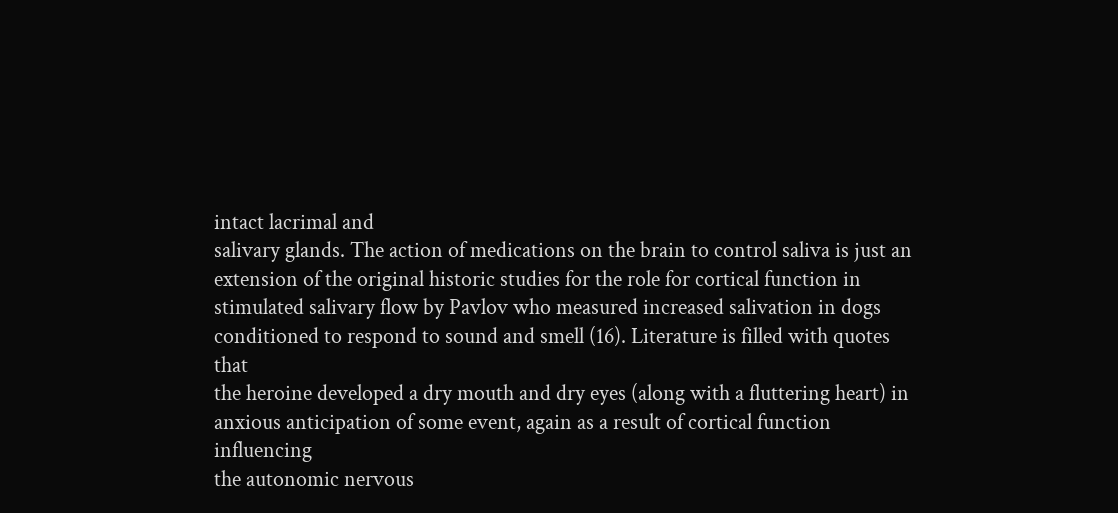intact lacrimal and
salivary glands. The action of medications on the brain to control saliva is just an
extension of the original historic studies for the role for cortical function in
stimulated salivary flow by Pavlov who measured increased salivation in dogs
conditioned to respond to sound and smell (16). Literature is filled with quotes that
the heroine developed a dry mouth and dry eyes (along with a fluttering heart) in
anxious anticipation of some event, again as a result of cortical function influencing
the autonomic nervous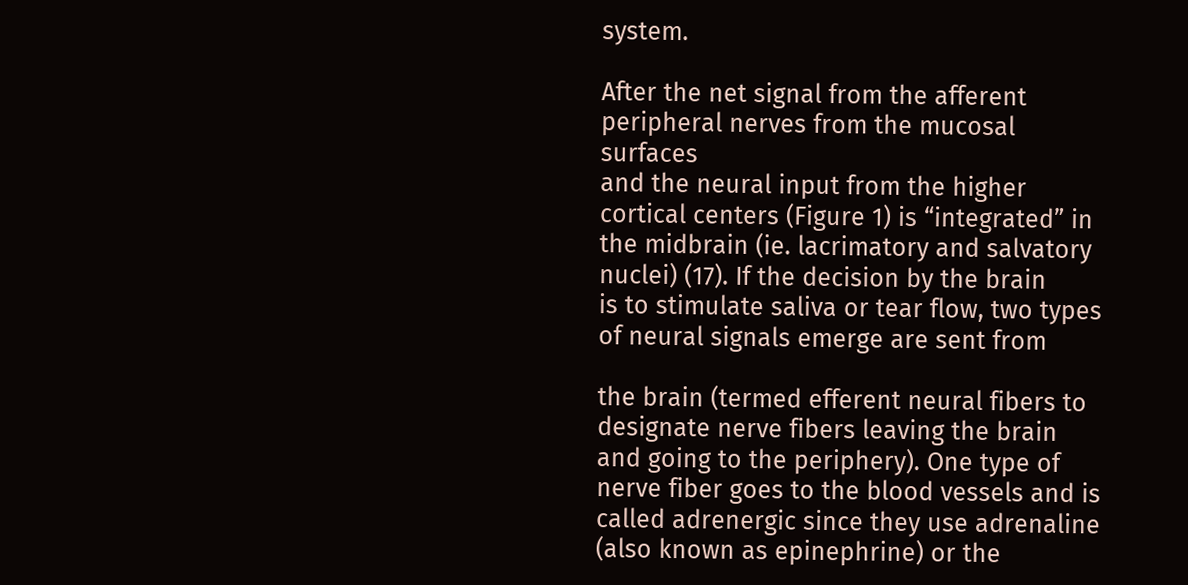system.

After the net signal from the afferent peripheral nerves from the mucosal surfaces
and the neural input from the higher cortical centers (Figure 1) is “integrated” in
the midbrain (ie. lacrimatory and salvatory nuclei) (17). If the decision by the brain
is to stimulate saliva or tear flow, two types of neural signals emerge are sent from

the brain (termed efferent neural fibers to designate nerve fibers leaving the brain
and going to the periphery). One type of nerve fiber goes to the blood vessels and is
called adrenergic since they use adrenaline (also known as epinephrine) or the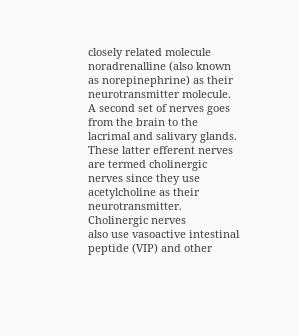closely related molecule noradrenalline (also known as norepinephrine) as their
neurotransmitter molecule. A second set of nerves goes from the brain to the
lacrimal and salivary glands. These latter efferent nerves are termed cholinergic
nerves since they use acetylcholine as their neurotransmitter. Cholinergic nerves
also use vasoactive intestinal peptide (VIP) and other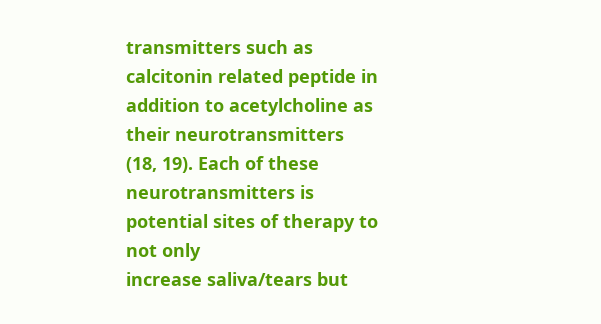transmitters such as
calcitonin related peptide in addition to acetylcholine as their neurotransmitters
(18, 19). Each of these neurotransmitters is potential sites of therapy to not only
increase saliva/tears but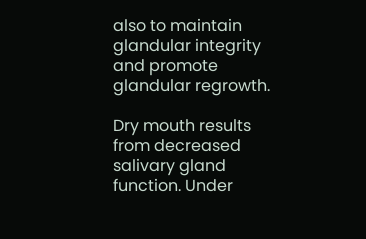also to maintain glandular integrity and promote
glandular regrowth.

Dry mouth results from decreased salivary gland function. Under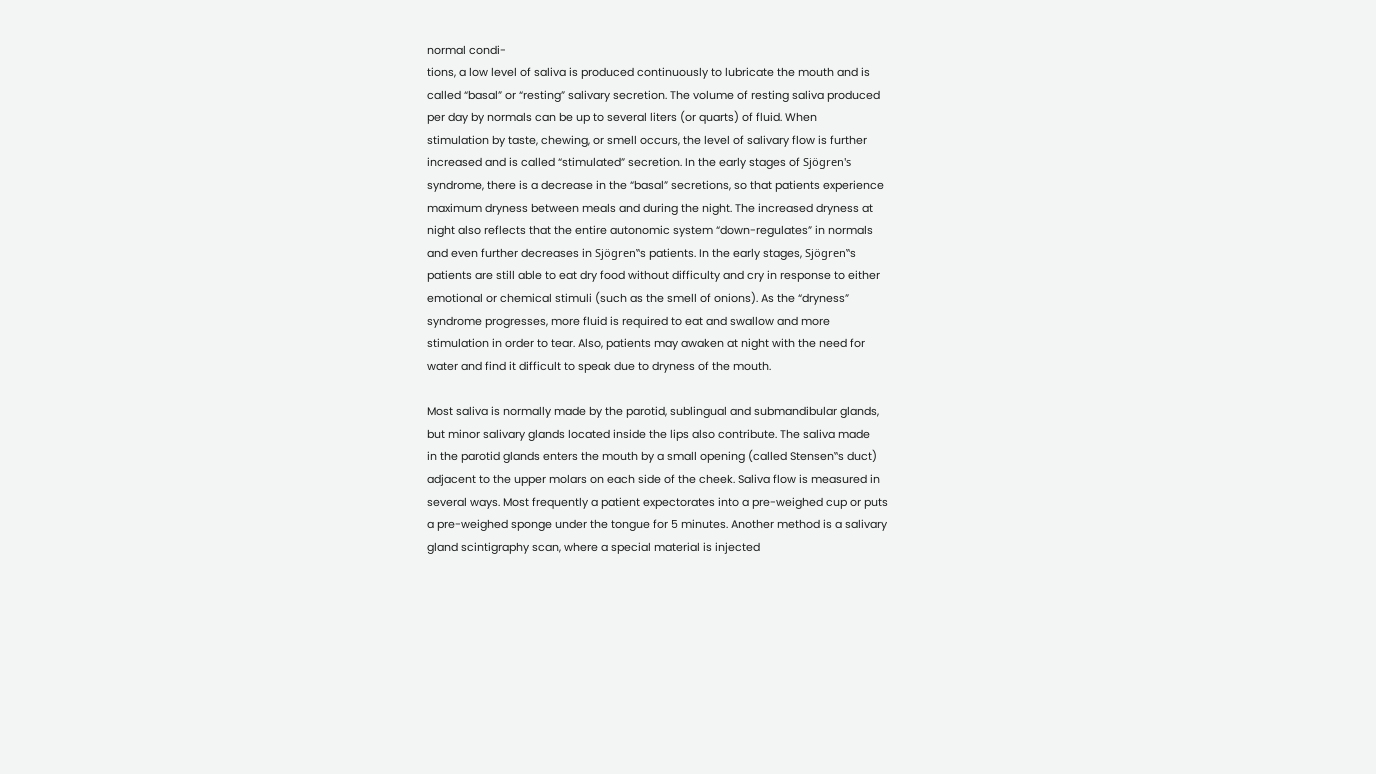normal condi-
tions, a low level of saliva is produced continuously to lubricate the mouth and is
called “basal” or “resting” salivary secretion. The volume of resting saliva produced
per day by normals can be up to several liters (or quarts) of fluid. When
stimulation by taste, chewing, or smell occurs, the level of salivary flow is further
increased and is called “stimulated” secretion. In the early stages of Sjögren's
syndrome, there is a decrease in the “basal” secretions, so that patients experience
maximum dryness between meals and during the night. The increased dryness at
night also reflects that the entire autonomic system “down-regulates” in normals
and even further decreases in Sjögren‟s patients. In the early stages, Sjögren‟s
patients are still able to eat dry food without difficulty and cry in response to either
emotional or chemical stimuli (such as the smell of onions). As the “dryness”
syndrome progresses, more fluid is required to eat and swallow and more
stimulation in order to tear. Also, patients may awaken at night with the need for
water and find it difficult to speak due to dryness of the mouth.

Most saliva is normally made by the parotid, sublingual and submandibular glands,
but minor salivary glands located inside the lips also contribute. The saliva made
in the parotid glands enters the mouth by a small opening (called Stensen‟s duct)
adjacent to the upper molars on each side of the cheek. Saliva flow is measured in
several ways. Most frequently a patient expectorates into a pre-weighed cup or puts
a pre-weighed sponge under the tongue for 5 minutes. Another method is a salivary
gland scintigraphy scan, where a special material is injected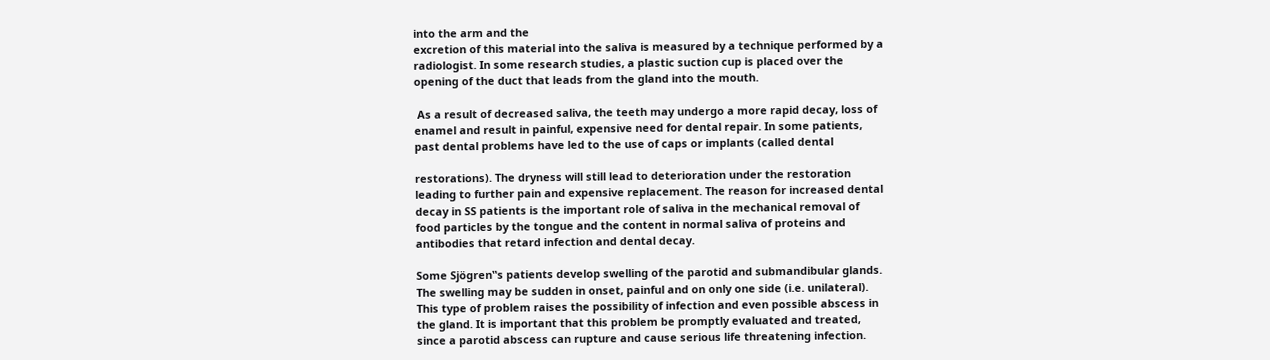into the arm and the
excretion of this material into the saliva is measured by a technique performed by a
radiologist. In some research studies, a plastic suction cup is placed over the
opening of the duct that leads from the gland into the mouth.

 As a result of decreased saliva, the teeth may undergo a more rapid decay, loss of
enamel and result in painful, expensive need for dental repair. In some patients,
past dental problems have led to the use of caps or implants (called dental

restorations). The dryness will still lead to deterioration under the restoration
leading to further pain and expensive replacement. The reason for increased dental
decay in SS patients is the important role of saliva in the mechanical removal of
food particles by the tongue and the content in normal saliva of proteins and
antibodies that retard infection and dental decay.

Some Sjögren‟s patients develop swelling of the parotid and submandibular glands.
The swelling may be sudden in onset, painful and on only one side (i.e. unilateral).
This type of problem raises the possibility of infection and even possible abscess in
the gland. It is important that this problem be promptly evaluated and treated,
since a parotid abscess can rupture and cause serious life threatening infection.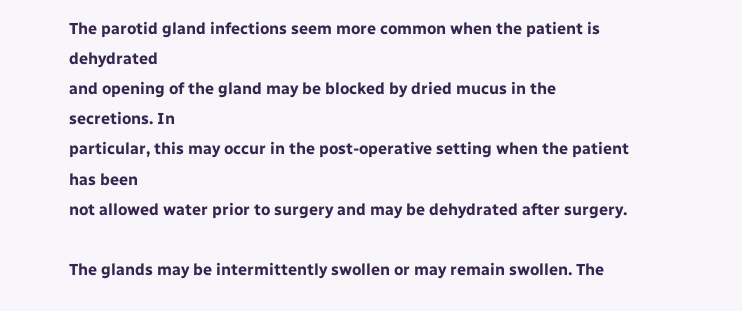The parotid gland infections seem more common when the patient is dehydrated
and opening of the gland may be blocked by dried mucus in the secretions. In
particular, this may occur in the post-operative setting when the patient has been
not allowed water prior to surgery and may be dehydrated after surgery.

The glands may be intermittently swollen or may remain swollen. The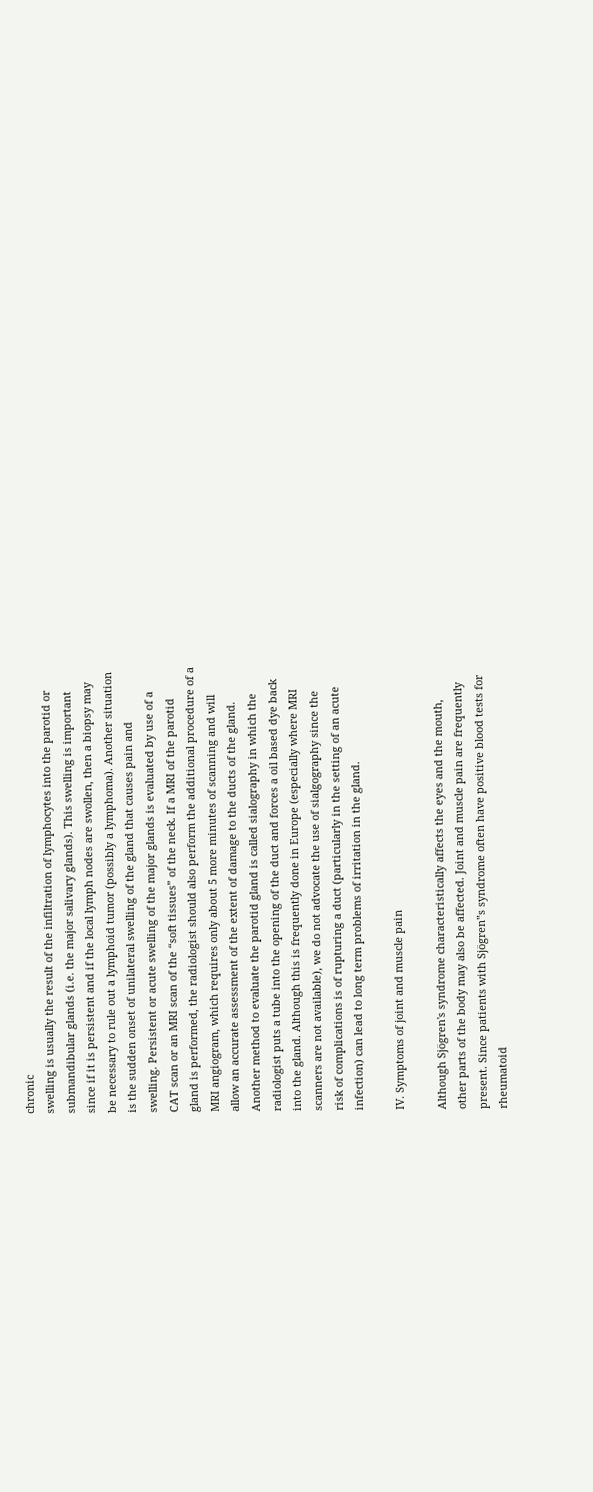chronic
swelling is usually the result of the infiltration of lymphocytes into the parotid or
submandibular glands (i.e. the major salivary glands). This swelling is important
since if it is persistent and if the local lymph nodes are swollen, then a biopsy may
be necessary to rule out a lymphoid tumor (possibly a lymphoma). Another situation
is the sudden onset of unilateral swelling of the gland that causes pain and
swelling. Persistent or acute swelling of the major glands is evaluated by use of a
CAT scan or an MRI scan of the “soft tissues” of the neck. If a MRI of the parotid
gland is performed, the radiologist should also perform the additional procedure of a
MRI angiogram, which requires only about 5 more minutes of scanning and will
allow an accurate assessment of the extent of damage to the ducts of the gland.
Another method to evaluate the parotid gland is called sialography in which the
radiologist puts a tube into the opening of the duct and forces a oil based dye back
into the gland. Although this is frequently done in Europe (especially where MRI
scanners are not available), we do not advocate the use of sialgography since the
risk of complications is of rupturing a duct (particularly in the setting of an acute
infection) can lead to long term problems of irritation in the gland.

IV. Symptoms of joint and muscle pain

Although Sjögren's syndrome characteristically affects the eyes and the mouth,
other parts of the body may also be affected. Joint and muscle pain are frequently
present. Since patients with Sjögren‟s syndrome often have positive blood tests for
rheumatoid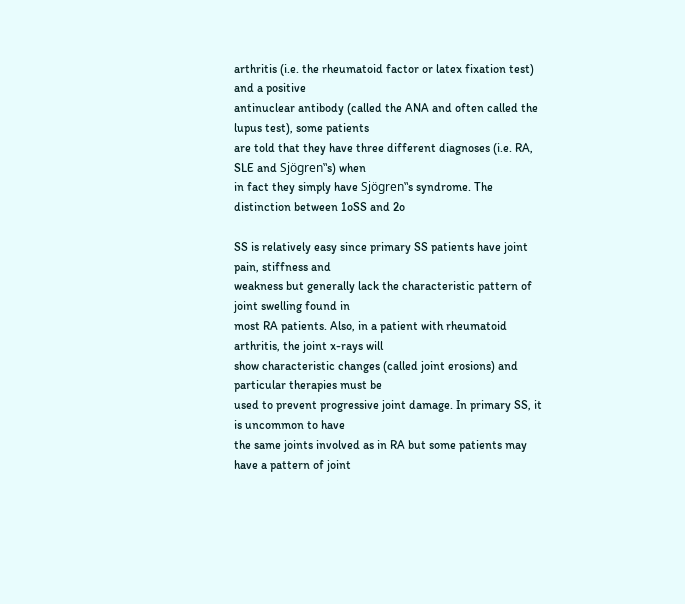arthritis (i.e. the rheumatoid factor or latex fixation test) and a positive
antinuclear antibody (called the ANA and often called the lupus test), some patients
are told that they have three different diagnoses (i.e. RA, SLE and Sjögren‟s) when
in fact they simply have Sjögren‟s syndrome. The distinction between 1oSS and 2o

SS is relatively easy since primary SS patients have joint pain, stiffness and
weakness but generally lack the characteristic pattern of joint swelling found in
most RA patients. Also, in a patient with rheumatoid arthritis, the joint x-rays will
show characteristic changes (called joint erosions) and particular therapies must be
used to prevent progressive joint damage. In primary SS, it is uncommon to have
the same joints involved as in RA but some patients may have a pattern of joint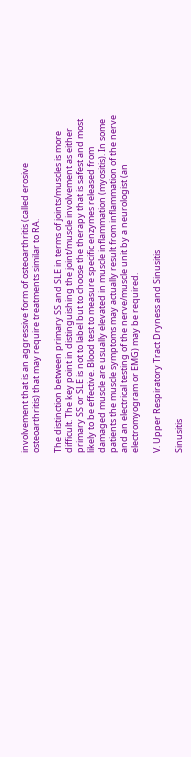involvement that is an aggressive form of osteoarthritis (called erosive
osteoarthritis) that may require treatments similar to RA.

The distinction between primary SS and SLE in terms of joints/muscles is more
difficult. The key point in distinguishing the joint/muscle involvement as either
primary SS or SLE is not to label but to choose the therapy that is safest and most
likely to be effective. Blood test to measure specific enzymes released from
damaged muscle are usually elevated in muscle inflammation (myositis). In some
patients the muscle symptoms may actually result from inflammation of the nerve
and an electrical testing of the nerve/muscle unit by a neurologist (an
electromyogram or EMG) may be required.

V. Upper Respiratory Tract Dryness and Sinusitis

Sinusitis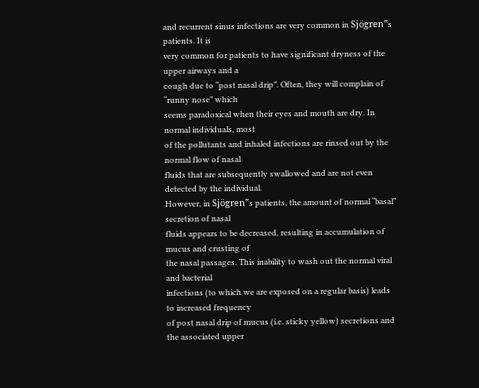and recurrent sinus infections are very common in Sjögren‟s patients. It is
very common for patients to have significant dryness of the upper airways and a
cough due to “post nasal drip”. Often, they will complain of “runny nose” which
seems paradoxical when their eyes and mouth are dry. In normal individuals, most
of the pollutants and inhaled infections are rinsed out by the normal flow of nasal
fluids that are subsequently swallowed and are not even detected by the individual.
However, in Sjögren‟s patients, the amount of normal “basal” secretion of nasal
fluids appears to be decreased, resulting in accumulation of mucus and crusting of
the nasal passages. This inability to wash out the normal viral and bacterial
infections (to which we are exposed on a regular basis) leads to increased frequency
of post nasal drip of mucus (i.e. sticky yellow) secretions and the associated upper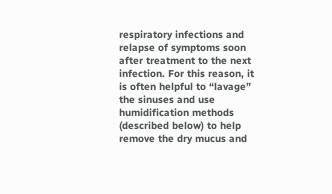respiratory infections and relapse of symptoms soon after treatment to the next
infection. For this reason, it is often helpful to “lavage” the sinuses and use
humidification methods (described below) to help remove the dry mucus and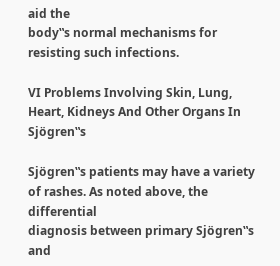aid the
body‟s normal mechanisms for resisting such infections.

VI Problems Involving Skin, Lung, Heart, Kidneys And Other Organs In Sjögren‟s

Sjögren‟s patients may have a variety of rashes. As noted above, the differential
diagnosis between primary Sjögren‟s and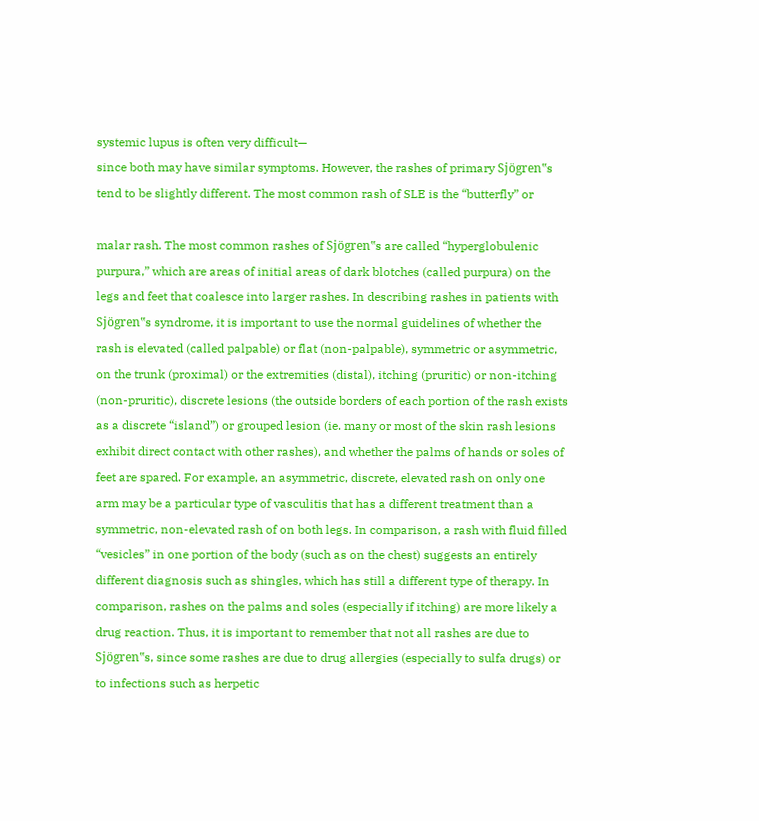systemic lupus is often very difficult—
since both may have similar symptoms. However, the rashes of primary Sjögren‟s
tend to be slightly different. The most common rash of SLE is the “butterfly” or

malar rash. The most common rashes of Sjögren‟s are called “hyperglobulenic
purpura,” which are areas of initial areas of dark blotches (called purpura) on the
legs and feet that coalesce into larger rashes. In describing rashes in patients with
Sjögren‟s syndrome, it is important to use the normal guidelines of whether the
rash is elevated (called palpable) or flat (non-palpable), symmetric or asymmetric,
on the trunk (proximal) or the extremities (distal), itching (pruritic) or non-itching
(non-pruritic), discrete lesions (the outside borders of each portion of the rash exists
as a discrete “island”) or grouped lesion (ie. many or most of the skin rash lesions
exhibit direct contact with other rashes), and whether the palms of hands or soles of
feet are spared. For example, an asymmetric, discrete, elevated rash on only one
arm may be a particular type of vasculitis that has a different treatment than a
symmetric, non-elevated rash of on both legs. In comparison, a rash with fluid filled
“vesicles” in one portion of the body (such as on the chest) suggests an entirely
different diagnosis such as shingles, which has still a different type of therapy. In
comparison, rashes on the palms and soles (especially if itching) are more likely a
drug reaction. Thus, it is important to remember that not all rashes are due to
Sjögren‟s, since some rashes are due to drug allergies (especially to sulfa drugs) or
to infections such as herpetic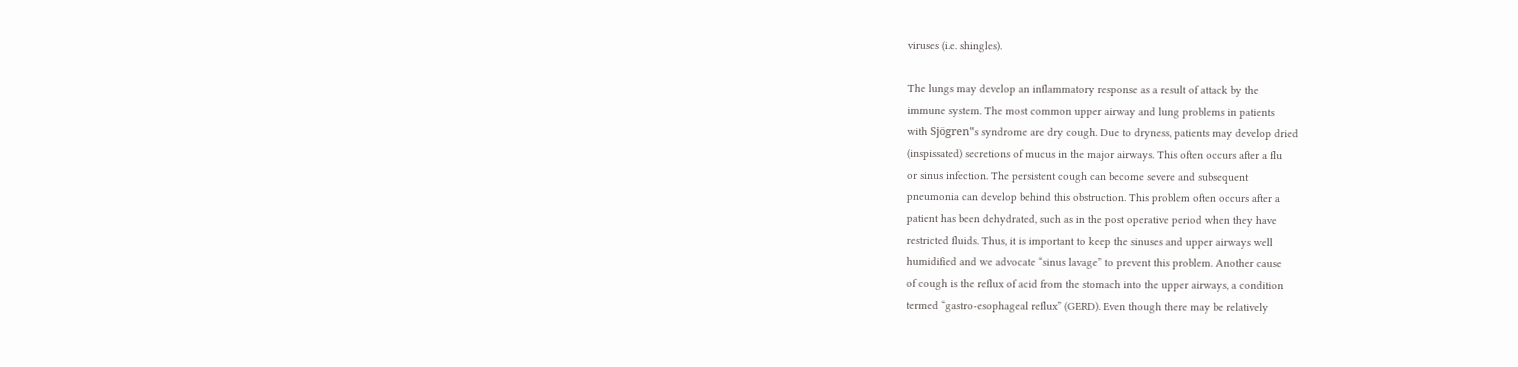viruses (i.e. shingles).

The lungs may develop an inflammatory response as a result of attack by the
immune system. The most common upper airway and lung problems in patients
with Sjögren‟s syndrome are dry cough. Due to dryness, patients may develop dried
(inspissated) secretions of mucus in the major airways. This often occurs after a flu
or sinus infection. The persistent cough can become severe and subsequent
pneumonia can develop behind this obstruction. This problem often occurs after a
patient has been dehydrated, such as in the post operative period when they have
restricted fluids. Thus, it is important to keep the sinuses and upper airways well
humidified and we advocate “sinus lavage” to prevent this problem. Another cause
of cough is the reflux of acid from the stomach into the upper airways, a condition
termed “gastro-esophageal reflux” (GERD). Even though there may be relatively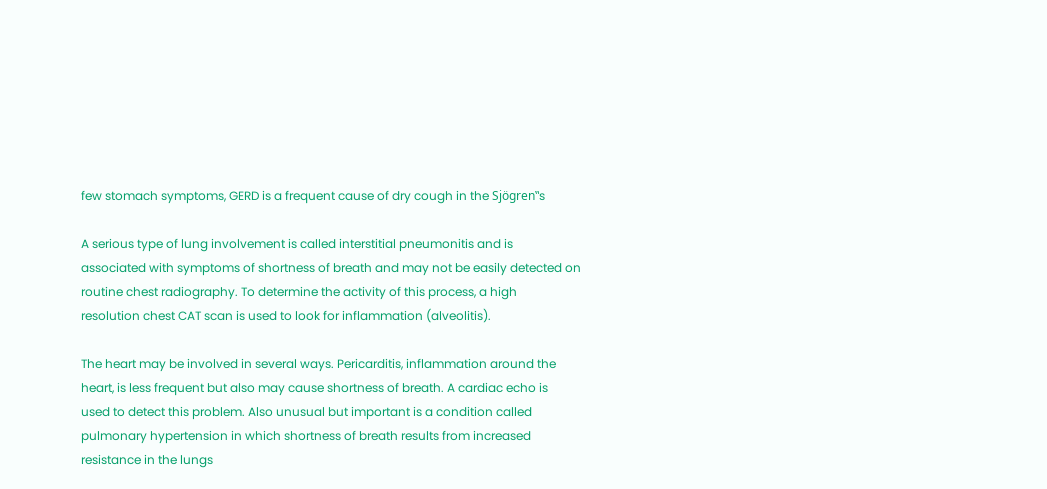few stomach symptoms, GERD is a frequent cause of dry cough in the Sjögren‟s

A serious type of lung involvement is called interstitial pneumonitis and is
associated with symptoms of shortness of breath and may not be easily detected on
routine chest radiography. To determine the activity of this process, a high
resolution chest CAT scan is used to look for inflammation (alveolitis).

The heart may be involved in several ways. Pericarditis, inflammation around the
heart, is less frequent but also may cause shortness of breath. A cardiac echo is
used to detect this problem. Also unusual but important is a condition called
pulmonary hypertension in which shortness of breath results from increased
resistance in the lungs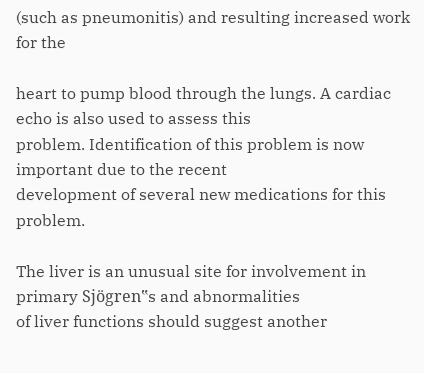(such as pneumonitis) and resulting increased work for the

heart to pump blood through the lungs. A cardiac echo is also used to assess this
problem. Identification of this problem is now important due to the recent
development of several new medications for this problem.

The liver is an unusual site for involvement in primary Sjögren‟s and abnormalities
of liver functions should suggest another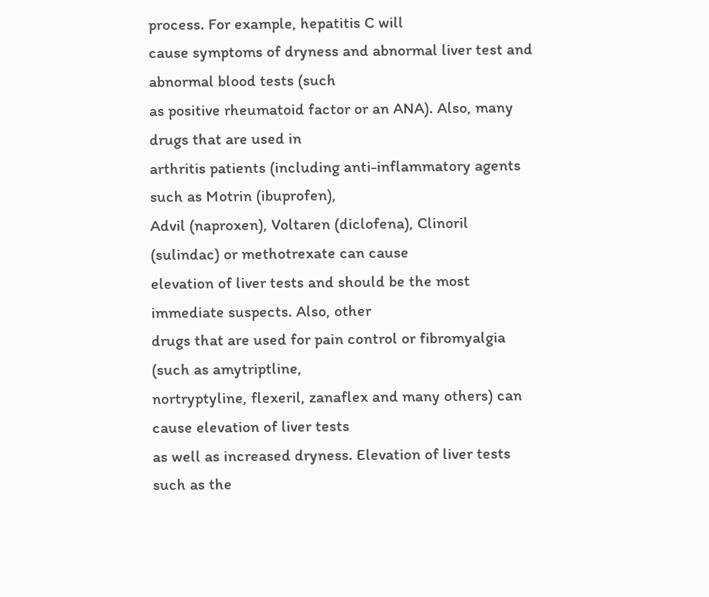process. For example, hepatitis C will
cause symptoms of dryness and abnormal liver test and abnormal blood tests (such
as positive rheumatoid factor or an ANA). Also, many drugs that are used in
arthritis patients (including anti-inflammatory agents such as Motrin (ibuprofen),
Advil (naproxen), Voltaren (diclofena), Clinoril (sulindac) or methotrexate can cause
elevation of liver tests and should be the most immediate suspects. Also, other
drugs that are used for pain control or fibromyalgia (such as amytriptline,
nortryptyline, flexeril, zanaflex and many others) can cause elevation of liver tests
as well as increased dryness. Elevation of liver tests such as the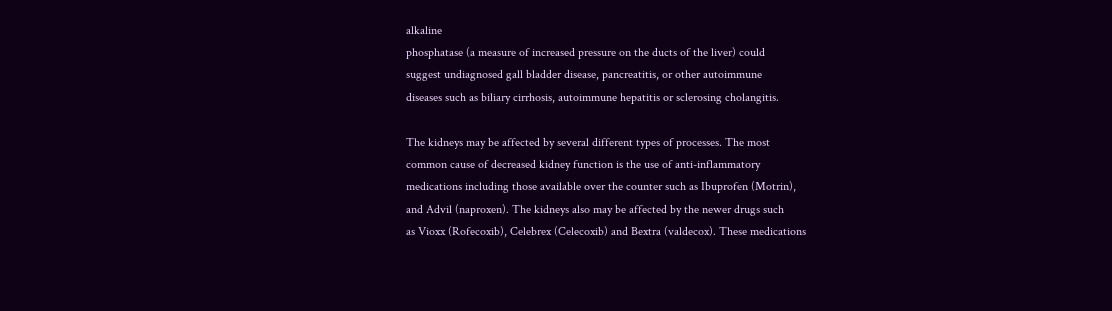alkaline
phosphatase (a measure of increased pressure on the ducts of the liver) could
suggest undiagnosed gall bladder disease, pancreatitis, or other autoimmune
diseases such as biliary cirrhosis, autoimmune hepatitis or sclerosing cholangitis.

The kidneys may be affected by several different types of processes. The most
common cause of decreased kidney function is the use of anti-inflammatory
medications including those available over the counter such as Ibuprofen (Motrin),
and Advil (naproxen). The kidneys also may be affected by the newer drugs such
as Vioxx (Rofecoxib), Celebrex (Celecoxib) and Bextra (valdecox). These medications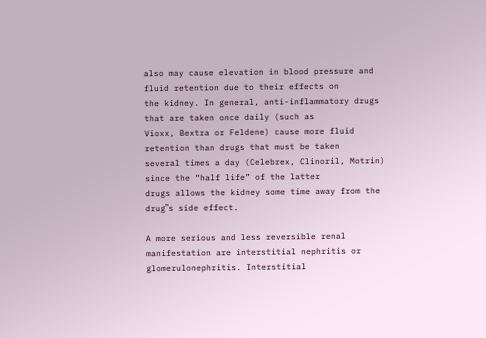also may cause elevation in blood pressure and fluid retention due to their effects on
the kidney. In general, anti-inflammatory drugs that are taken once daily (such as
Vioxx, Bextra or Feldene) cause more fluid retention than drugs that must be taken
several times a day (Celebrex, Clinoril, Motrin) since the “half life” of the latter
drugs allows the kidney some time away from the drug‟s side effect.

A more serious and less reversible renal manifestation are interstitial nephritis or
glomerulonephritis. Interstitial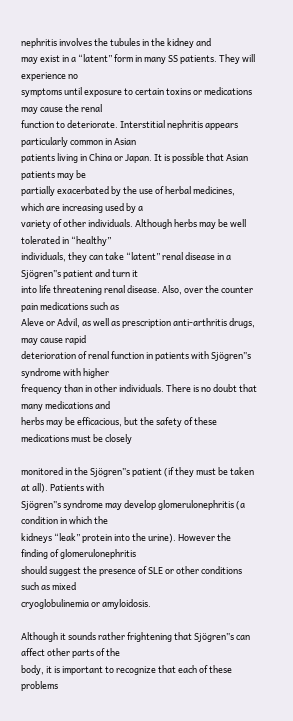nephritis involves the tubules in the kidney and
may exist in a “latent” form in many SS patients. They will experience no
symptoms until exposure to certain toxins or medications may cause the renal
function to deteriorate. Interstitial nephritis appears particularly common in Asian
patients living in China or Japan. It is possible that Asian patients may be
partially exacerbated by the use of herbal medicines, which are increasing used by a
variety of other individuals. Although herbs may be well tolerated in “healthy”
individuals, they can take “latent” renal disease in a Sjögren‟s patient and turn it
into life threatening renal disease. Also, over the counter pain medications such as
Aleve or Advil, as well as prescription anti-arthritis drugs, may cause rapid
deterioration of renal function in patients with Sjögren‟s syndrome with higher
frequency than in other individuals. There is no doubt that many medications and
herbs may be efficacious, but the safety of these medications must be closely

monitored in the Sjögren‟s patient (if they must be taken at all). Patients with
Sjögren‟s syndrome may develop glomerulonephritis (a condition in which the
kidneys “leak” protein into the urine). However the finding of glomerulonephritis
should suggest the presence of SLE or other conditions such as mixed
cryoglobulinemia or amyloidosis.

Although it sounds rather frightening that Sjögren‟s can affect other parts of the
body, it is important to recognize that each of these problems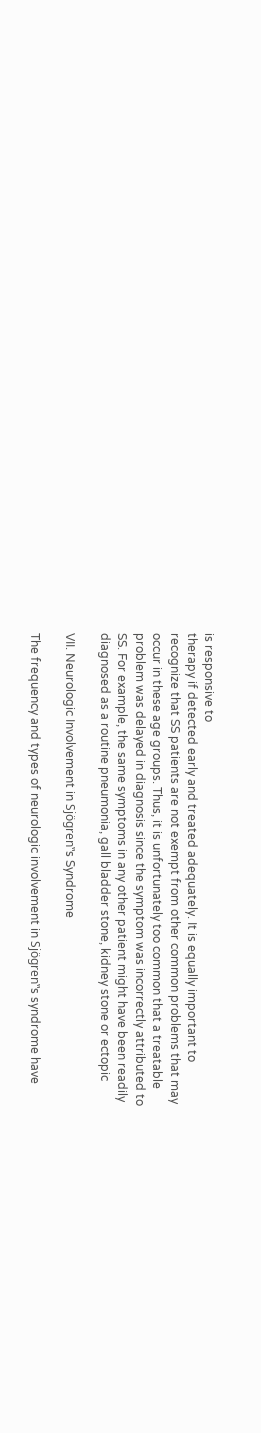is responsive to
therapy if detected early and treated adequately. It is equally important to
recognize that SS patients are not exempt from other common problems that may
occur in these age groups. Thus, it is unfortunately too common that a treatable
problem was delayed in diagnosis since the symptom was incorrectly attributed to
SS. For example, the same symptoms in any other patient might have been readily
diagnosed as a routine pneumonia, gall bladder stone, kidney stone or ectopic

VII. Neurologic Involvement in Sjögren‟s Syndrome

The frequency and types of neurologic involvement in Sjögren‟s syndrome have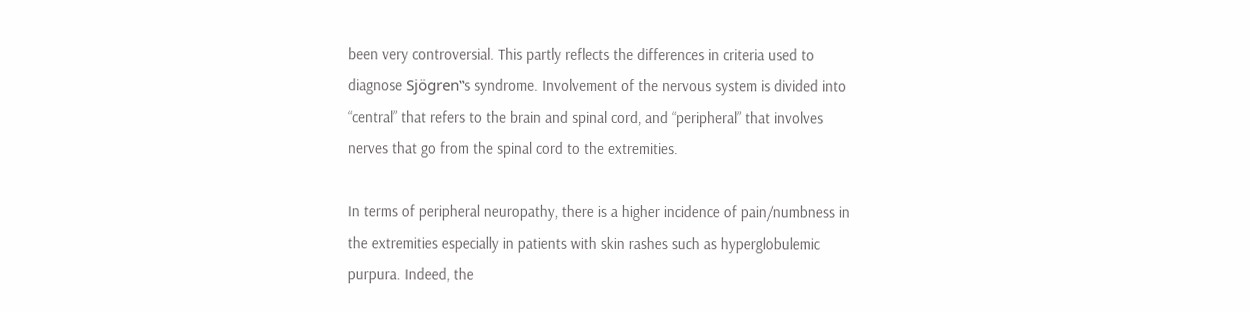been very controversial. This partly reflects the differences in criteria used to
diagnose Sjögren‟s syndrome. Involvement of the nervous system is divided into
“central” that refers to the brain and spinal cord, and “peripheral” that involves
nerves that go from the spinal cord to the extremities.

In terms of peripheral neuropathy, there is a higher incidence of pain/numbness in
the extremities especially in patients with skin rashes such as hyperglobulemic
purpura. Indeed, the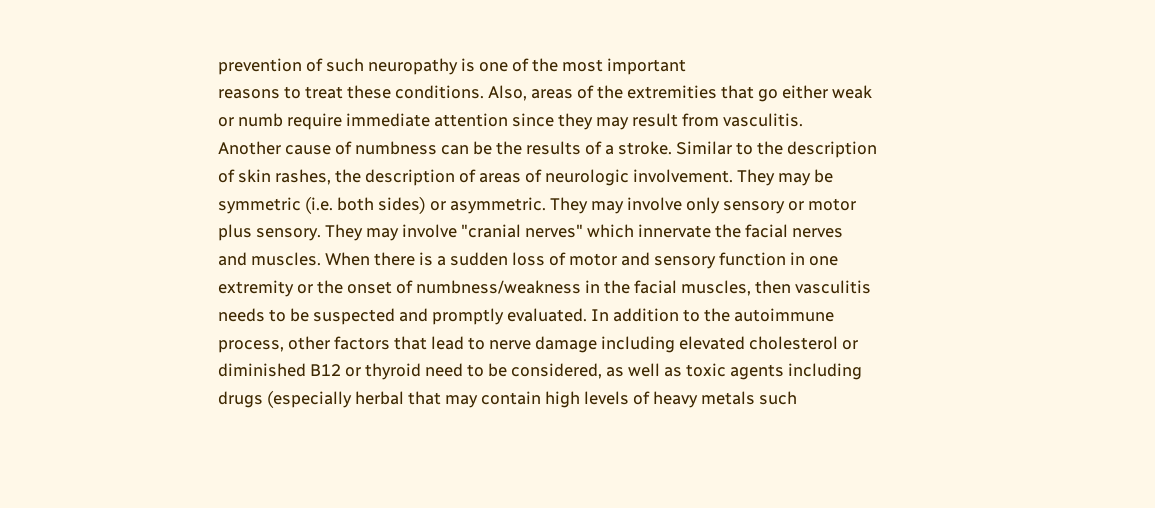prevention of such neuropathy is one of the most important
reasons to treat these conditions. Also, areas of the extremities that go either weak
or numb require immediate attention since they may result from vasculitis.
Another cause of numbness can be the results of a stroke. Similar to the description
of skin rashes, the description of areas of neurologic involvement. They may be
symmetric (i.e. both sides) or asymmetric. They may involve only sensory or motor
plus sensory. They may involve "cranial nerves" which innervate the facial nerves
and muscles. When there is a sudden loss of motor and sensory function in one
extremity or the onset of numbness/weakness in the facial muscles, then vasculitis
needs to be suspected and promptly evaluated. In addition to the autoimmune
process, other factors that lead to nerve damage including elevated cholesterol or
diminished B12 or thyroid need to be considered, as well as toxic agents including
drugs (especially herbal that may contain high levels of heavy metals such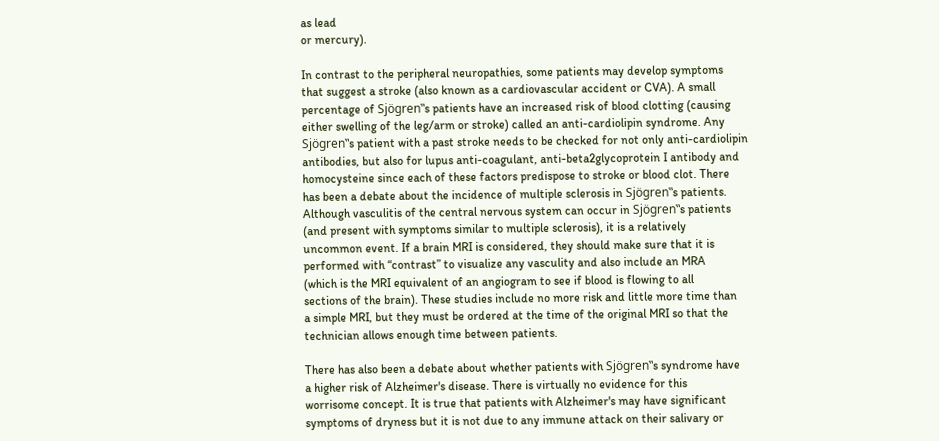as lead
or mercury).

In contrast to the peripheral neuropathies, some patients may develop symptoms
that suggest a stroke (also known as a cardiovascular accident or CVA). A small
percentage of Sjögren‟s patients have an increased risk of blood clotting (causing
either swelling of the leg/arm or stroke) called an anti-cardiolipin syndrome. Any
Sjögren‟s patient with a past stroke needs to be checked for not only anti-cardiolipin
antibodies, but also for lupus anti-coagulant, anti-beta2glycoprotein I antibody and
homocysteine since each of these factors predispose to stroke or blood clot. There
has been a debate about the incidence of multiple sclerosis in Sjögren‟s patients.
Although vasculitis of the central nervous system can occur in Sjögren‟s patients
(and present with symptoms similar to multiple sclerosis), it is a relatively
uncommon event. If a brain MRI is considered, they should make sure that it is
performed with “contrast” to visualize any vasculity and also include an MRA
(which is the MRI equivalent of an angiogram to see if blood is flowing to all
sections of the brain). These studies include no more risk and little more time than
a simple MRI, but they must be ordered at the time of the original MRI so that the
technician allows enough time between patients.

There has also been a debate about whether patients with Sjögren‟s syndrome have
a higher risk of Alzheimer's disease. There is virtually no evidence for this
worrisome concept. It is true that patients with Alzheimer's may have significant
symptoms of dryness but it is not due to any immune attack on their salivary or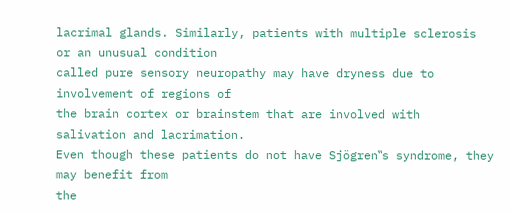lacrimal glands. Similarly, patients with multiple sclerosis or an unusual condition
called pure sensory neuropathy may have dryness due to involvement of regions of
the brain cortex or brainstem that are involved with salivation and lacrimation.
Even though these patients do not have Sjögren‟s syndrome, they may benefit from
the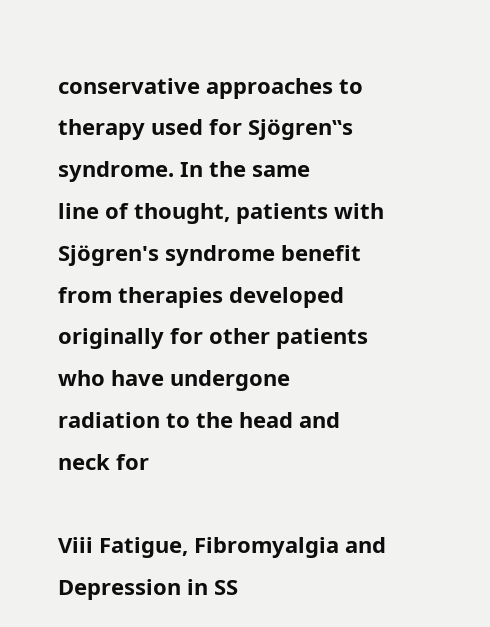conservative approaches to therapy used for Sjögren‟s syndrome. In the same
line of thought, patients with Sjögren's syndrome benefit from therapies developed
originally for other patients who have undergone radiation to the head and neck for

Viii Fatigue, Fibromyalgia and Depression in SS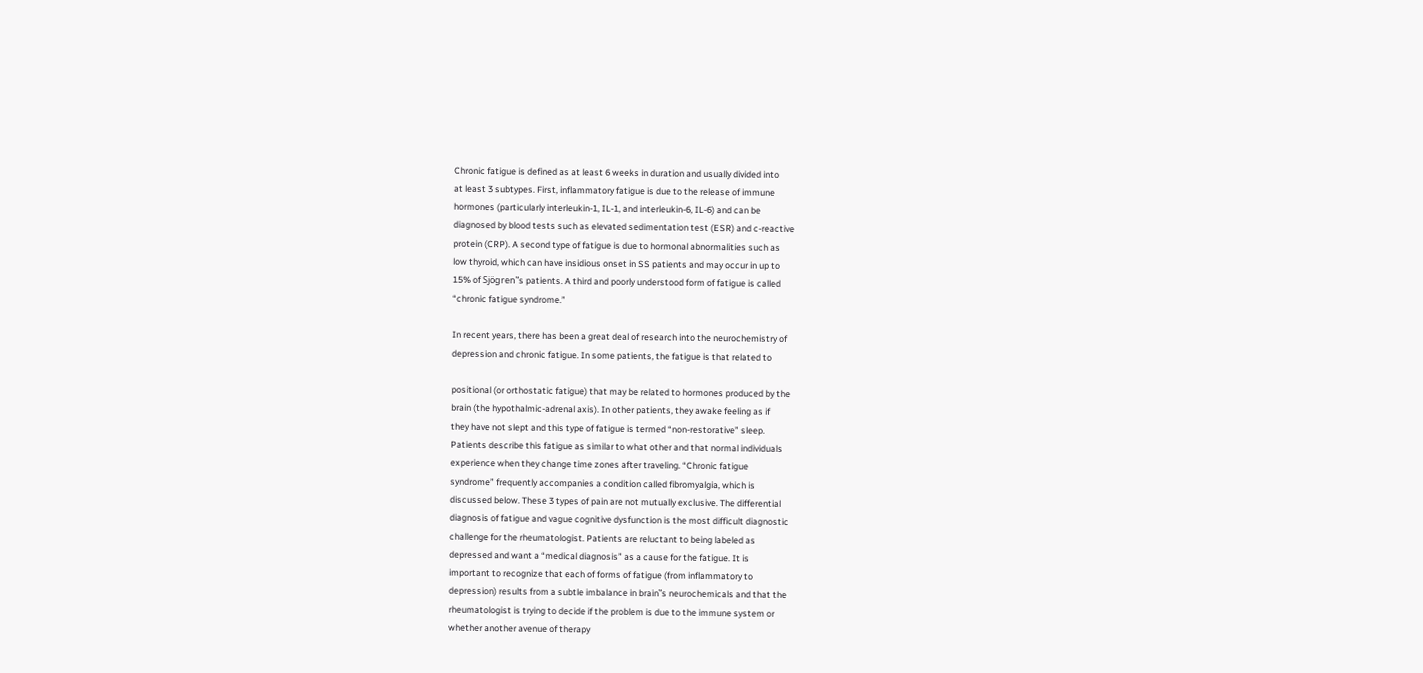Chronic fatigue is defined as at least 6 weeks in duration and usually divided into
at least 3 subtypes. First, inflammatory fatigue is due to the release of immune
hormones (particularly interleukin-1, IL-1, and interleukin-6, IL-6) and can be
diagnosed by blood tests such as elevated sedimentation test (ESR) and c-reactive
protein (CRP). A second type of fatigue is due to hormonal abnormalities such as
low thyroid, which can have insidious onset in SS patients and may occur in up to
15% of Sjögren‟s patients. A third and poorly understood form of fatigue is called
“chronic fatigue syndrome.”

In recent years, there has been a great deal of research into the neurochemistry of
depression and chronic fatigue. In some patients, the fatigue is that related to

positional (or orthostatic fatigue) that may be related to hormones produced by the
brain (the hypothalmic-adrenal axis). In other patients, they awake feeling as if
they have not slept and this type of fatigue is termed “non-restorative” sleep.
Patients describe this fatigue as similar to what other and that normal individuals
experience when they change time zones after traveling. “Chronic fatigue
syndrome” frequently accompanies a condition called fibromyalgia, which is
discussed below. These 3 types of pain are not mutually exclusive. The differential
diagnosis of fatigue and vague cognitive dysfunction is the most difficult diagnostic
challenge for the rheumatologist. Patients are reluctant to being labeled as
depressed and want a “medical diagnosis” as a cause for the fatigue. It is
important to recognize that each of forms of fatigue (from inflammatory to
depression) results from a subtle imbalance in brain‟s neurochemicals and that the
rheumatologist is trying to decide if the problem is due to the immune system or
whether another avenue of therapy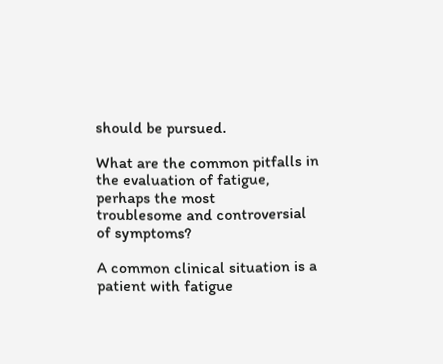should be pursued.

What are the common pitfalls in the evaluation of fatigue, perhaps the most
troublesome and controversial of symptoms?

A common clinical situation is a patient with fatigue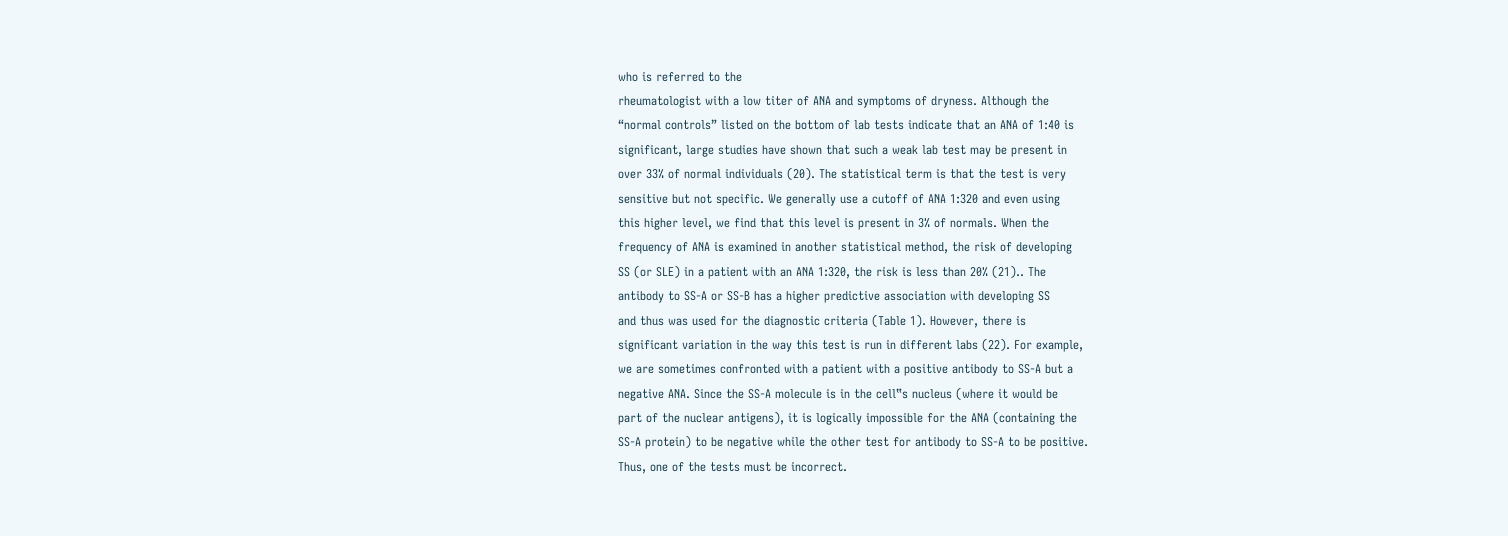who is referred to the
rheumatologist with a low titer of ANA and symptoms of dryness. Although the
“normal controls” listed on the bottom of lab tests indicate that an ANA of 1:40 is
significant, large studies have shown that such a weak lab test may be present in
over 33% of normal individuals (20). The statistical term is that the test is very
sensitive but not specific. We generally use a cutoff of ANA 1:320 and even using
this higher level, we find that this level is present in 3% of normals. When the
frequency of ANA is examined in another statistical method, the risk of developing
SS (or SLE) in a patient with an ANA 1:320, the risk is less than 20% (21).. The
antibody to SS-A or SS-B has a higher predictive association with developing SS
and thus was used for the diagnostic criteria (Table 1). However, there is
significant variation in the way this test is run in different labs (22). For example,
we are sometimes confronted with a patient with a positive antibody to SS-A but a
negative ANA. Since the SS-A molecule is in the cell‟s nucleus (where it would be
part of the nuclear antigens), it is logically impossible for the ANA (containing the
SS-A protein) to be negative while the other test for antibody to SS-A to be positive.
Thus, one of the tests must be incorrect.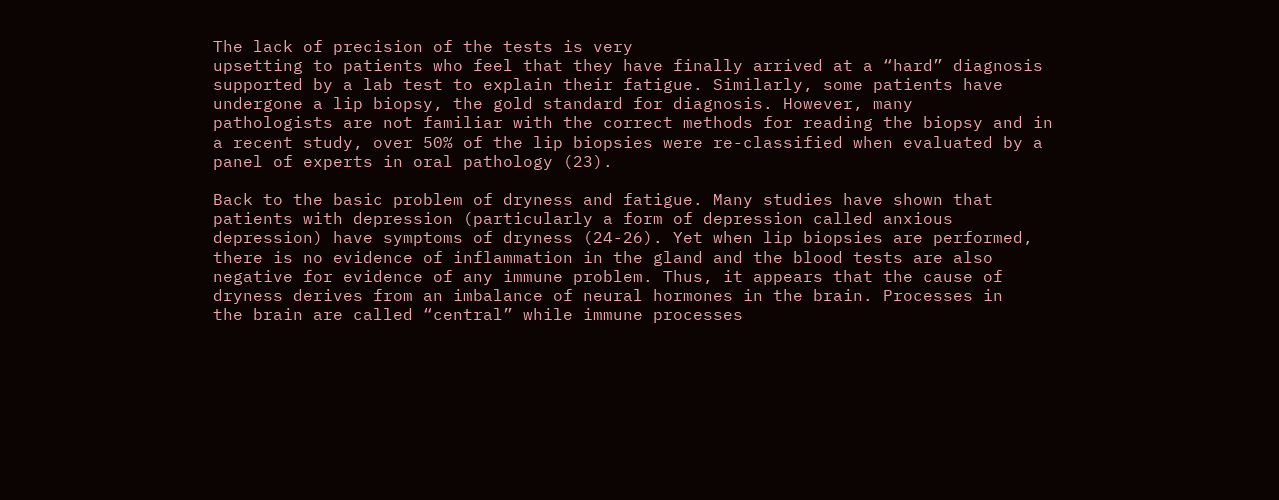The lack of precision of the tests is very
upsetting to patients who feel that they have finally arrived at a “hard” diagnosis
supported by a lab test to explain their fatigue. Similarly, some patients have
undergone a lip biopsy, the gold standard for diagnosis. However, many
pathologists are not familiar with the correct methods for reading the biopsy and in
a recent study, over 50% of the lip biopsies were re-classified when evaluated by a
panel of experts in oral pathology (23).

Back to the basic problem of dryness and fatigue. Many studies have shown that
patients with depression (particularly a form of depression called anxious
depression) have symptoms of dryness (24-26). Yet when lip biopsies are performed,
there is no evidence of inflammation in the gland and the blood tests are also
negative for evidence of any immune problem. Thus, it appears that the cause of
dryness derives from an imbalance of neural hormones in the brain. Processes in
the brain are called “central” while immune processes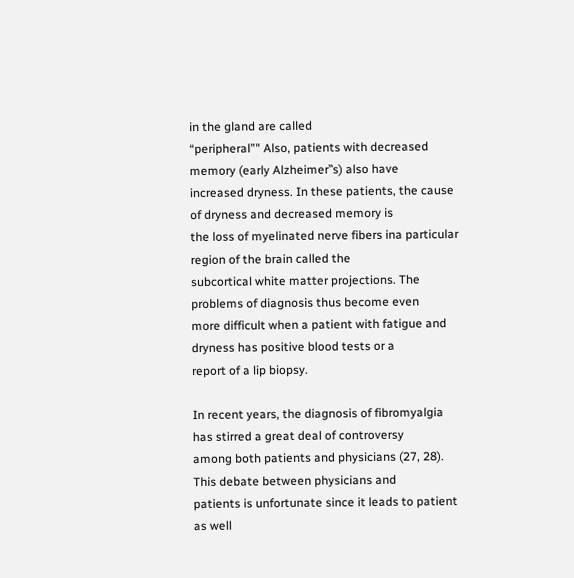in the gland are called
“peripheral”" Also, patients with decreased memory (early Alzheimer‟s) also have
increased dryness. In these patients, the cause of dryness and decreased memory is
the loss of myelinated nerve fibers ina particular region of the brain called the
subcortical white matter projections. The problems of diagnosis thus become even
more difficult when a patient with fatigue and dryness has positive blood tests or a
report of a lip biopsy.

In recent years, the diagnosis of fibromyalgia has stirred a great deal of controversy
among both patients and physicians (27, 28). This debate between physicians and
patients is unfortunate since it leads to patient as well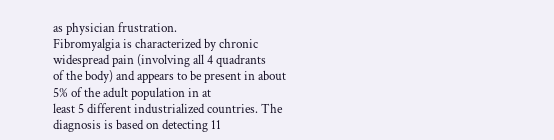as physician frustration.
Fibromyalgia is characterized by chronic widespread pain (involving all 4 quadrants
of the body) and appears to be present in about 5% of the adult population in at
least 5 different industrialized countries. The diagnosis is based on detecting 11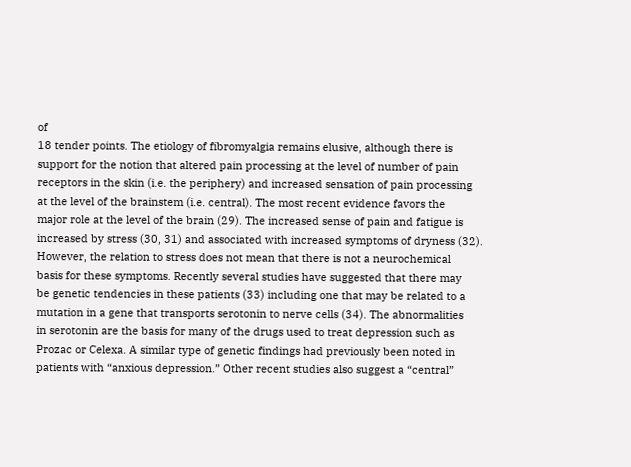of
18 tender points. The etiology of fibromyalgia remains elusive, although there is
support for the notion that altered pain processing at the level of number of pain
receptors in the skin (i.e. the periphery) and increased sensation of pain processing
at the level of the brainstem (i.e. central). The most recent evidence favors the
major role at the level of the brain (29). The increased sense of pain and fatigue is
increased by stress (30, 31) and associated with increased symptoms of dryness (32).
However, the relation to stress does not mean that there is not a neurochemical
basis for these symptoms. Recently several studies have suggested that there may
be genetic tendencies in these patients (33) including one that may be related to a
mutation in a gene that transports serotonin to nerve cells (34). The abnormalities
in serotonin are the basis for many of the drugs used to treat depression such as
Prozac or Celexa. A similar type of genetic findings had previously been noted in
patients with “anxious depression.” Other recent studies also suggest a “central”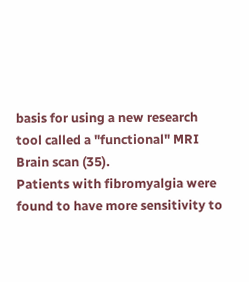basis for using a new research tool called a "functional" MRI Brain scan (35).
Patients with fibromyalgia were found to have more sensitivity to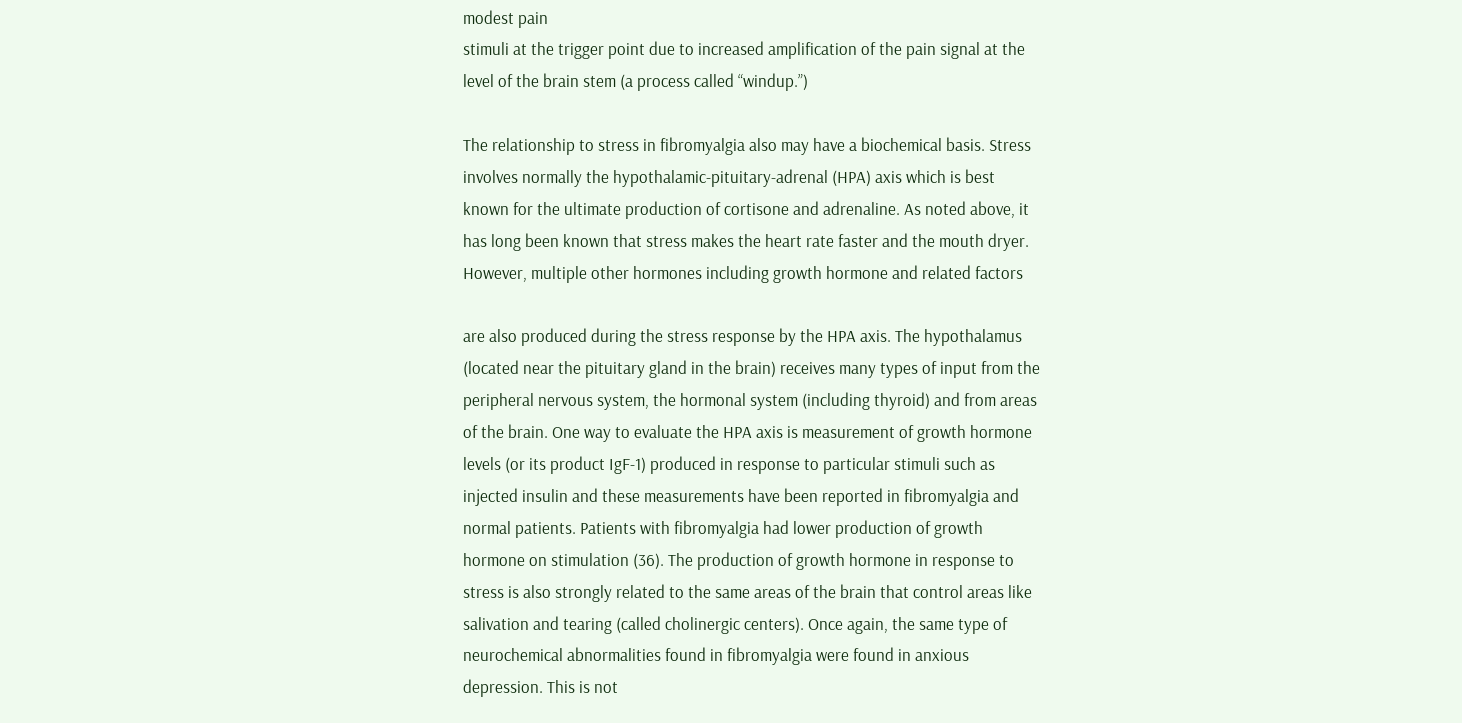modest pain
stimuli at the trigger point due to increased amplification of the pain signal at the
level of the brain stem (a process called “windup.”)

The relationship to stress in fibromyalgia also may have a biochemical basis. Stress
involves normally the hypothalamic-pituitary-adrenal (HPA) axis which is best
known for the ultimate production of cortisone and adrenaline. As noted above, it
has long been known that stress makes the heart rate faster and the mouth dryer.
However, multiple other hormones including growth hormone and related factors

are also produced during the stress response by the HPA axis. The hypothalamus
(located near the pituitary gland in the brain) receives many types of input from the
peripheral nervous system, the hormonal system (including thyroid) and from areas
of the brain. One way to evaluate the HPA axis is measurement of growth hormone
levels (or its product IgF-1) produced in response to particular stimuli such as
injected insulin and these measurements have been reported in fibromyalgia and
normal patients. Patients with fibromyalgia had lower production of growth
hormone on stimulation (36). The production of growth hormone in response to
stress is also strongly related to the same areas of the brain that control areas like
salivation and tearing (called cholinergic centers). Once again, the same type of
neurochemical abnormalities found in fibromyalgia were found in anxious
depression. This is not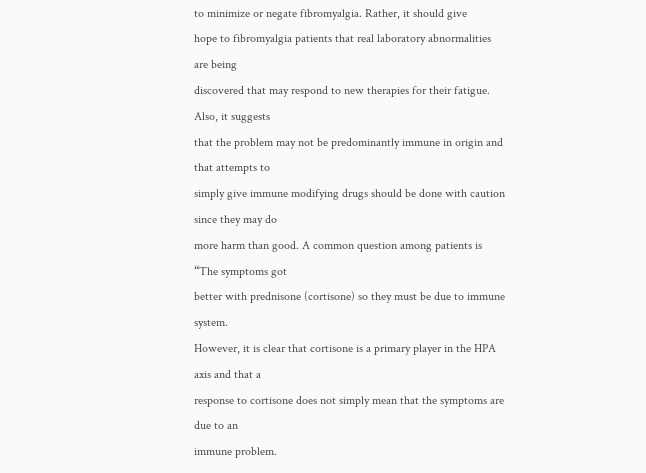to minimize or negate fibromyalgia. Rather, it should give
hope to fibromyalgia patients that real laboratory abnormalities are being
discovered that may respond to new therapies for their fatigue. Also, it suggests
that the problem may not be predominantly immune in origin and that attempts to
simply give immune modifying drugs should be done with caution since they may do
more harm than good. A common question among patients is “The symptoms got
better with prednisone (cortisone) so they must be due to immune system.
However, it is clear that cortisone is a primary player in the HPA axis and that a
response to cortisone does not simply mean that the symptoms are due to an
immune problem.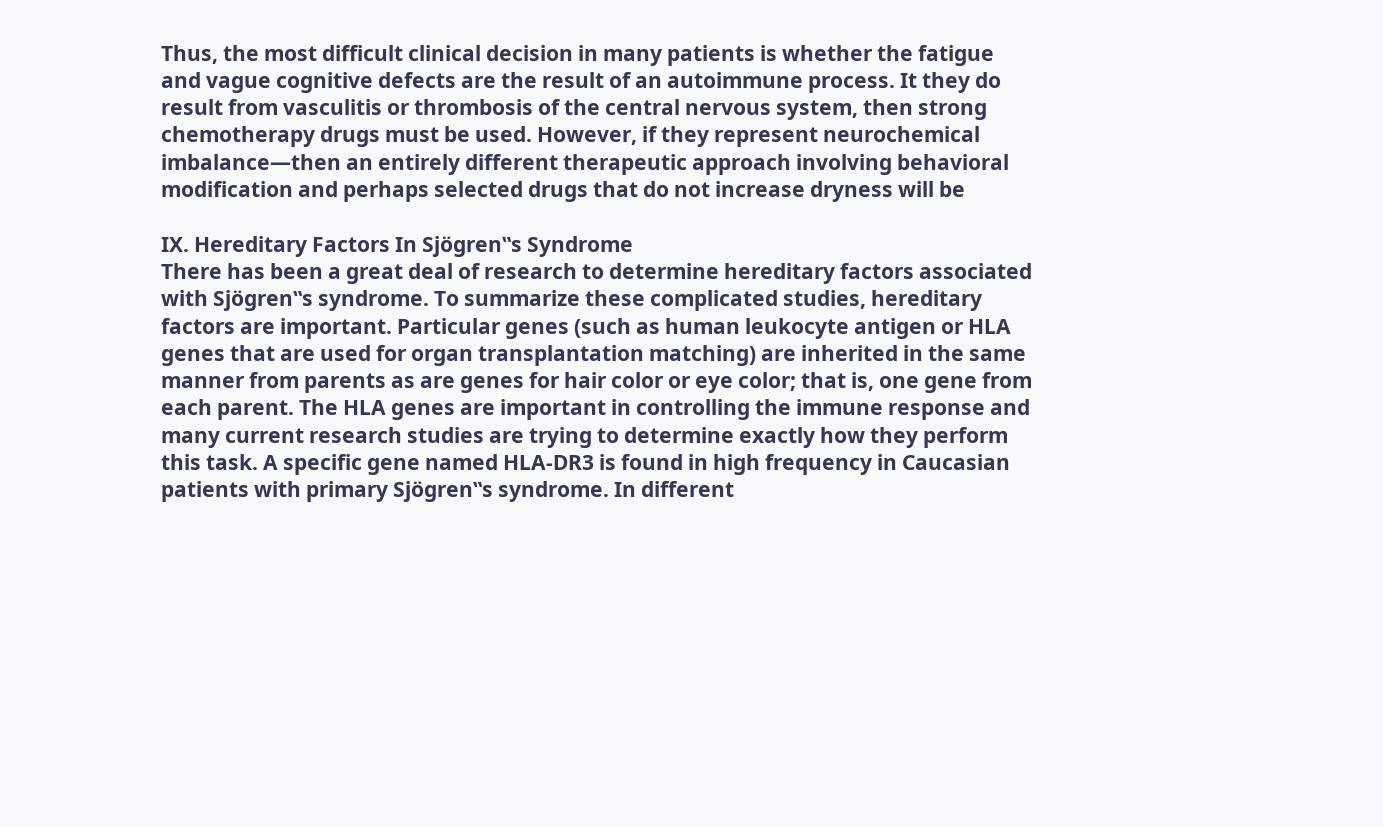Thus, the most difficult clinical decision in many patients is whether the fatigue
and vague cognitive defects are the result of an autoimmune process. It they do
result from vasculitis or thrombosis of the central nervous system, then strong
chemotherapy drugs must be used. However, if they represent neurochemical
imbalance―then an entirely different therapeutic approach involving behavioral
modification and perhaps selected drugs that do not increase dryness will be

IX. Hereditary Factors In Sjögren‟s Syndrome
There has been a great deal of research to determine hereditary factors associated
with Sjögren‟s syndrome. To summarize these complicated studies, hereditary
factors are important. Particular genes (such as human leukocyte antigen or HLA
genes that are used for organ transplantation matching) are inherited in the same
manner from parents as are genes for hair color or eye color; that is, one gene from
each parent. The HLA genes are important in controlling the immune response and
many current research studies are trying to determine exactly how they perform
this task. A specific gene named HLA-DR3 is found in high frequency in Caucasian
patients with primary Sjögren‟s syndrome. In different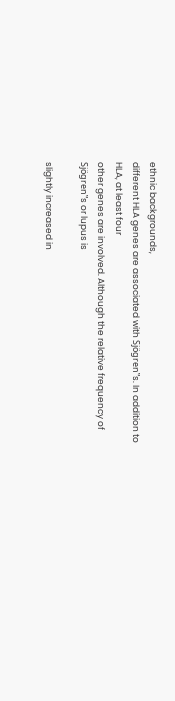ethnic backgrounds,
different HLA genes are associated with Sjögren‟s. In addition to HLA, at least four
other genes are involved. Although the relative frequency of Sjögren‟s or lupus is

slightly increased in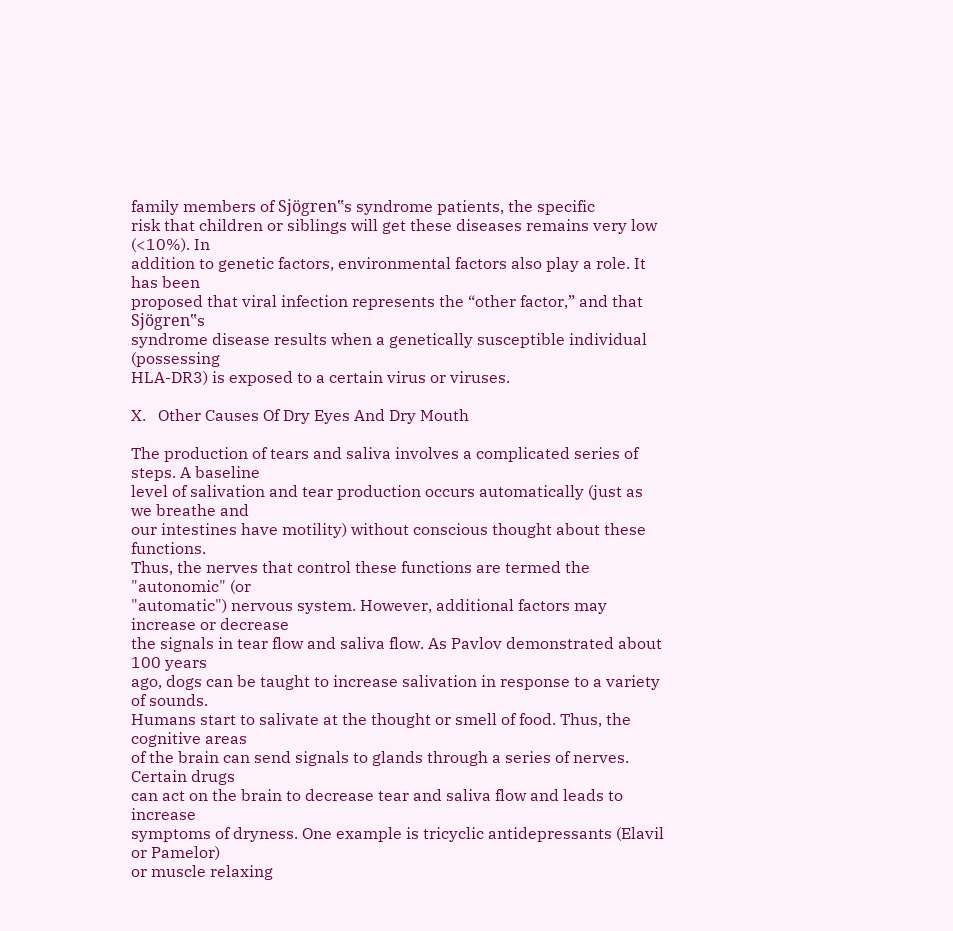family members of Sjögren‟s syndrome patients, the specific
risk that children or siblings will get these diseases remains very low (<10%). In
addition to genetic factors, environmental factors also play a role. It has been
proposed that viral infection represents the “other factor,” and that Sjögren‟s
syndrome disease results when a genetically susceptible individual (possessing
HLA-DR3) is exposed to a certain virus or viruses.

X.   Other Causes Of Dry Eyes And Dry Mouth

The production of tears and saliva involves a complicated series of steps. A baseline
level of salivation and tear production occurs automatically (just as we breathe and
our intestines have motility) without conscious thought about these functions.
Thus, the nerves that control these functions are termed the "autonomic" (or
"automatic") nervous system. However, additional factors may increase or decrease
the signals in tear flow and saliva flow. As Pavlov demonstrated about 100 years
ago, dogs can be taught to increase salivation in response to a variety of sounds.
Humans start to salivate at the thought or smell of food. Thus, the cognitive areas
of the brain can send signals to glands through a series of nerves. Certain drugs
can act on the brain to decrease tear and saliva flow and leads to increase
symptoms of dryness. One example is tricyclic antidepressants (Elavil or Pamelor)
or muscle relaxing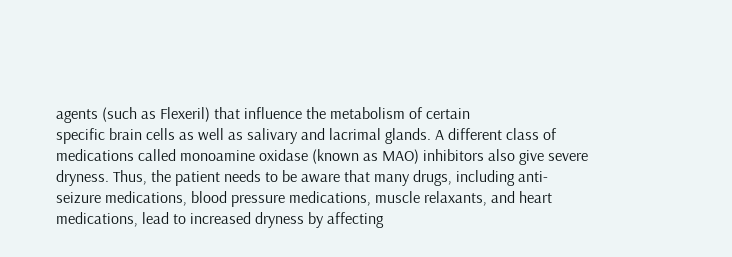agents (such as Flexeril) that influence the metabolism of certain
specific brain cells as well as salivary and lacrimal glands. A different class of
medications called monoamine oxidase (known as MAO) inhibitors also give severe
dryness. Thus, the patient needs to be aware that many drugs, including anti-
seizure medications, blood pressure medications, muscle relaxants, and heart
medications, lead to increased dryness by affecting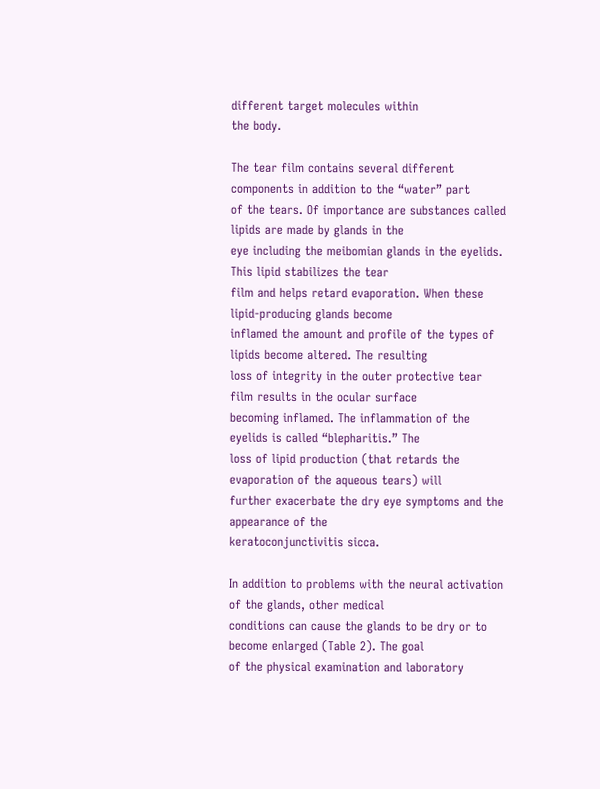different target molecules within
the body.

The tear film contains several different components in addition to the “water” part
of the tears. Of importance are substances called lipids are made by glands in the
eye including the meibomian glands in the eyelids. This lipid stabilizes the tear
film and helps retard evaporation. When these lipid-producing glands become
inflamed the amount and profile of the types of lipids become altered. The resulting
loss of integrity in the outer protective tear film results in the ocular surface
becoming inflamed. The inflammation of the eyelids is called “blepharitis.” The
loss of lipid production (that retards the evaporation of the aqueous tears) will
further exacerbate the dry eye symptoms and the appearance of the
keratoconjunctivitis sicca.

In addition to problems with the neural activation of the glands, other medical
conditions can cause the glands to be dry or to become enlarged (Table 2). The goal
of the physical examination and laboratory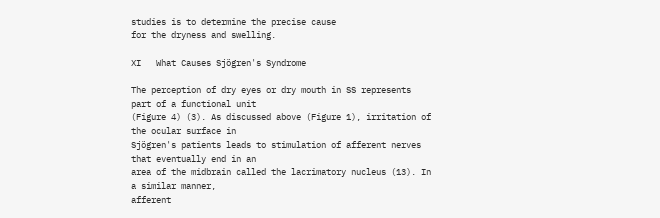studies is to determine the precise cause
for the dryness and swelling.

XI   What Causes Sjögren's Syndrome

The perception of dry eyes or dry mouth in SS represents part of a functional unit
(Figure 4) (3). As discussed above (Figure 1), irritation of the ocular surface in
Sjögren's patients leads to stimulation of afferent nerves that eventually end in an
area of the midbrain called the lacrimatory nucleus (13). In a similar manner,
afferent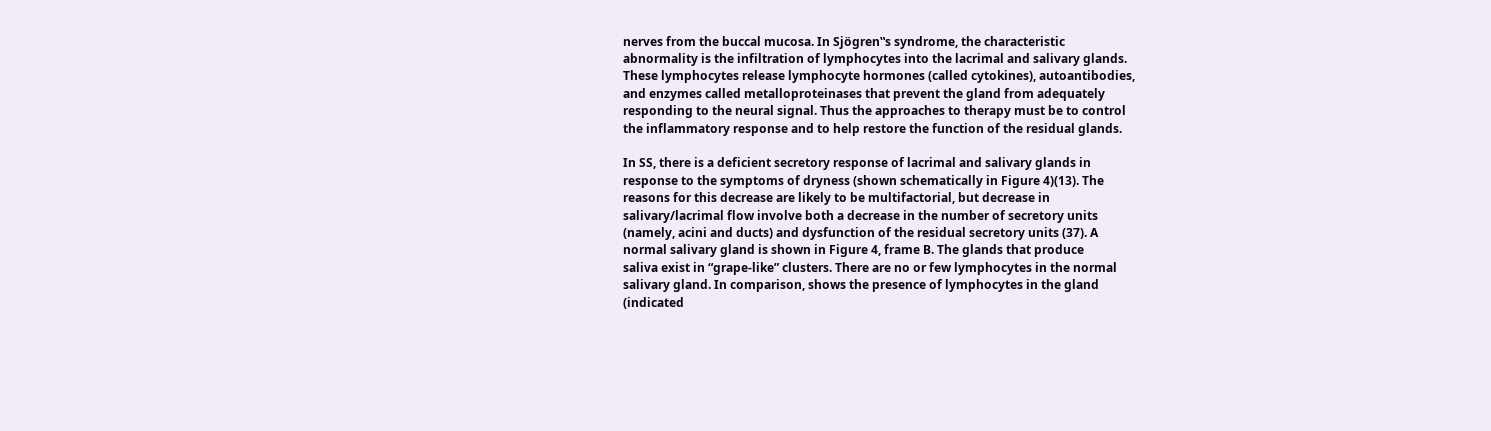nerves from the buccal mucosa. In Sjögren‟s syndrome, the characteristic
abnormality is the infiltration of lymphocytes into the lacrimal and salivary glands.
These lymphocytes release lymphocyte hormones (called cytokines), autoantibodies,
and enzymes called metalloproteinases that prevent the gland from adequately
responding to the neural signal. Thus the approaches to therapy must be to control
the inflammatory response and to help restore the function of the residual glands.

In SS, there is a deficient secretory response of lacrimal and salivary glands in
response to the symptoms of dryness (shown schematically in Figure 4)(13). The
reasons for this decrease are likely to be multifactorial, but decrease in
salivary/lacrimal flow involve both a decrease in the number of secretory units
(namely, acini and ducts) and dysfunction of the residual secretory units (37). A
normal salivary gland is shown in Figure 4, frame B. The glands that produce
saliva exist in “grape-like” clusters. There are no or few lymphocytes in the normal
salivary gland. In comparison, shows the presence of lymphocytes in the gland
(indicated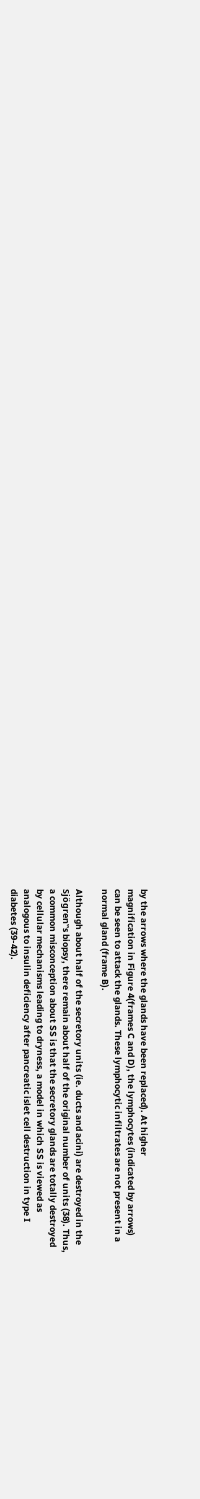by the arrows where the glands have been replaced). At higher
magnification in Figure 4(frames C and D), the lymphocytes (indicated by arrows)
can be seen to attack the glands. These lymphocytic infiltrates are not present in a
normal gland (frame B).

Although about half of the secretory units (ie. ducts and acini) are destroyed in the
Sjögren‟s biopsy, there remain about half of the original number of units (38). Thus,
a common misconception about SS is that the secretory glands are totally destroyed
by cellular mechanisms leading to dryness, a model in which SS is viewed as
analogous to insulin deficiency after pancreatic islet cell destruction in type I
diabetes (39-42).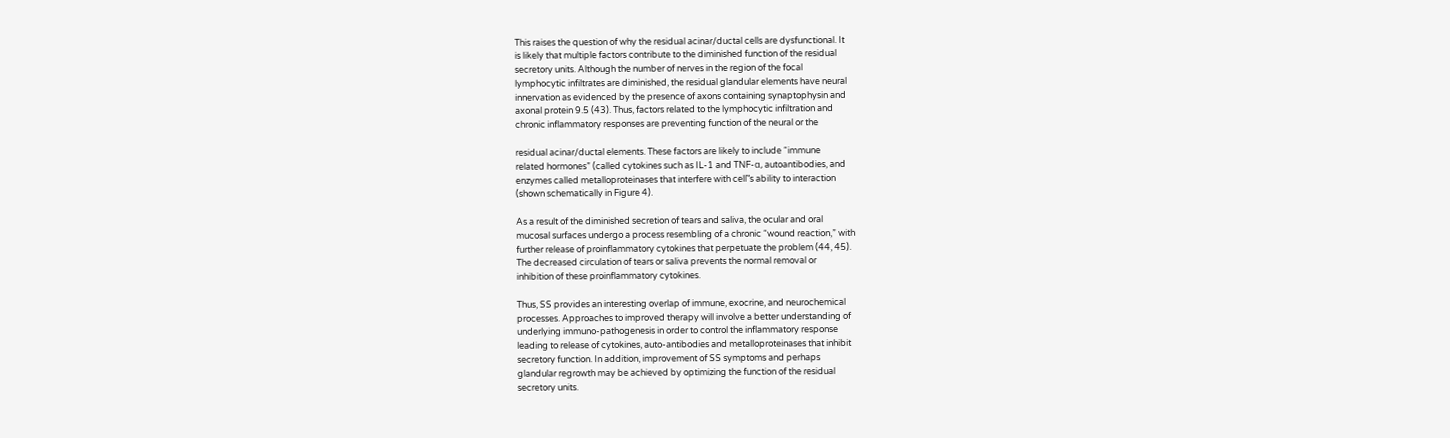This raises the question of why the residual acinar/ductal cells are dysfunctional. It
is likely that multiple factors contribute to the diminished function of the residual
secretory units. Although the number of nerves in the region of the focal
lymphocytic infiltrates are diminished, the residual glandular elements have neural
innervation as evidenced by the presence of axons containing synaptophysin and
axonal protein 9.5 (43). Thus, factors related to the lymphocytic infiltration and
chronic inflammatory responses are preventing function of the neural or the

residual acinar/ductal elements. These factors are likely to include “immune
related hormones” (called cytokines such as IL-1 and TNF-α, autoantibodies, and
enzymes called metalloproteinases that interfere with cell‟s ability to interaction
(shown schematically in Figure 4).

As a result of the diminished secretion of tears and saliva, the ocular and oral
mucosal surfaces undergo a process resembling of a chronic “wound reaction,” with
further release of proinflammatory cytokines that perpetuate the problem (44, 45).
The decreased circulation of tears or saliva prevents the normal removal or
inhibition of these proinflammatory cytokines.

Thus, SS provides an interesting overlap of immune, exocrine, and neurochemical
processes. Approaches to improved therapy will involve a better understanding of
underlying immuno-pathogenesis in order to control the inflammatory response
leading to release of cytokines, auto-antibodies and metalloproteinases that inhibit
secretory function. In addition, improvement of SS symptoms and perhaps
glandular regrowth may be achieved by optimizing the function of the residual
secretory units.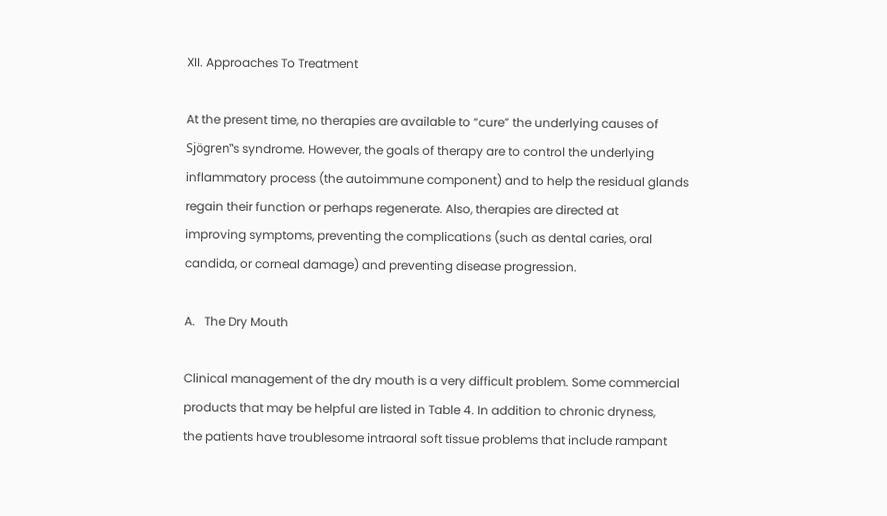XII. Approaches To Treatment

At the present time, no therapies are available to “cure” the underlying causes of
Sjögren‟s syndrome. However, the goals of therapy are to control the underlying
inflammatory process (the autoimmune component) and to help the residual glands
regain their function or perhaps regenerate. Also, therapies are directed at
improving symptoms, preventing the complications (such as dental caries, oral
candida, or corneal damage) and preventing disease progression.

A.   The Dry Mouth

Clinical management of the dry mouth is a very difficult problem. Some commercial
products that may be helpful are listed in Table 4. In addition to chronic dryness,
the patients have troublesome intraoral soft tissue problems that include rampant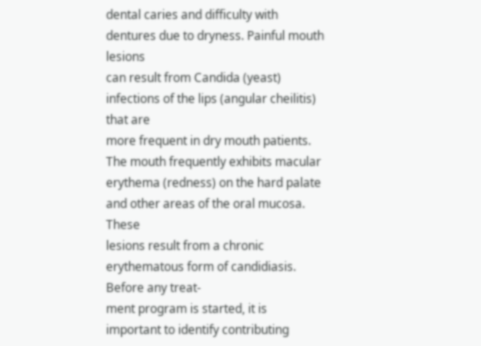dental caries and difficulty with dentures due to dryness. Painful mouth lesions
can result from Candida (yeast) infections of the lips (angular cheilitis) that are
more frequent in dry mouth patients. The mouth frequently exhibits macular
erythema (redness) on the hard palate and other areas of the oral mucosa. These
lesions result from a chronic erythematous form of candidiasis. Before any treat-
ment program is started, it is important to identify contributing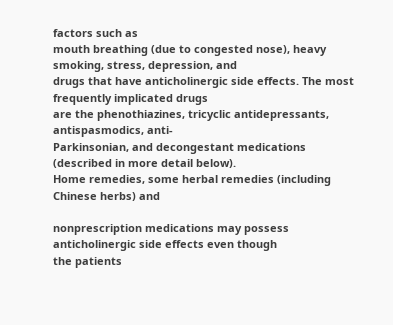factors such as
mouth breathing (due to congested nose), heavy smoking, stress, depression, and
drugs that have anticholinergic side effects. The most frequently implicated drugs
are the phenothiazines, tricyclic antidepressants, antispasmodics, anti-
Parkinsonian, and decongestant medications (described in more detail below).
Home remedies, some herbal remedies (including Chinese herbs) and

nonprescription medications may possess anticholinergic side effects even though
the patients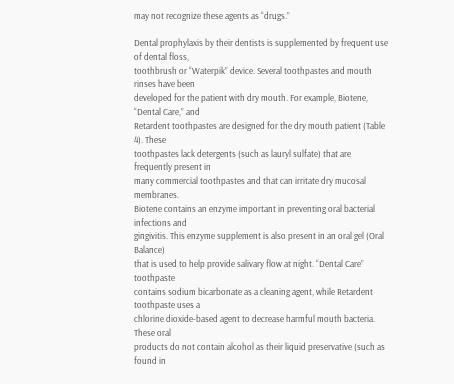may not recognize these agents as “drugs.”

Dental prophylaxis by their dentists is supplemented by frequent use of dental floss,
toothbrush or “Waterpik” device. Several toothpastes and mouth rinses have been
developed for the patient with dry mouth. For example, Biotene, “Dental Care,” and
Retardent toothpastes are designed for the dry mouth patient (Table 4). These
toothpastes lack detergents (such as lauryl sulfate) that are frequently present in
many commercial toothpastes and that can irritate dry mucosal membranes.
Biotene contains an enzyme important in preventing oral bacterial infections and
gingivitis. This enzyme supplement is also present in an oral gel (Oral Balance)
that is used to help provide salivary flow at night. “Dental Care” toothpaste
contains sodium bicarbonate as a cleaning agent, while Retardent toothpaste uses a
chlorine dioxide-based agent to decrease harmful mouth bacteria. These oral
products do not contain alcohol as their liquid preservative (such as found in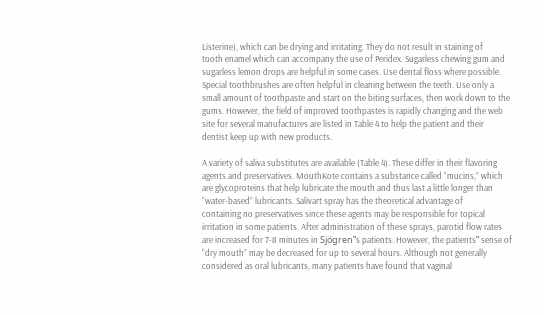Listerine), which can be drying and irritating. They do not result in staining of
tooth enamel which can accompany the use of Peridex. Sugarless chewing gum and
sugarless lemon drops are helpful in some cases. Use dental floss where possible.
Special toothbrushes are often helpful in cleaning between the teeth. Use only a
small amount of toothpaste and start on the biting surfaces, then work down to the
gums. However, the field of improved toothpastes is rapidly changing and the web
site for several manufactures are listed in Table 4 to help the patient and their
dentist keep up with new products.

A variety of saliva substitutes are available (Table 4). These differ in their flavoring
agents and preservatives. MouthKote contains a substance called “mucins,” which
are glycoproteins that help lubricate the mouth and thus last a little longer than
“water-based” lubricants. Salivart spray has the theoretical advantage of
containing no preservatives since these agents may be responsible for topical
irritation in some patients. After administration of these sprays, parotid flow rates
are increased for 7-8 minutes in Sjögren‟s patients. However, the patients‟ sense of
“dry mouth” may be decreased for up to several hours. Although not generally
considered as oral lubricants, many patients have found that vaginal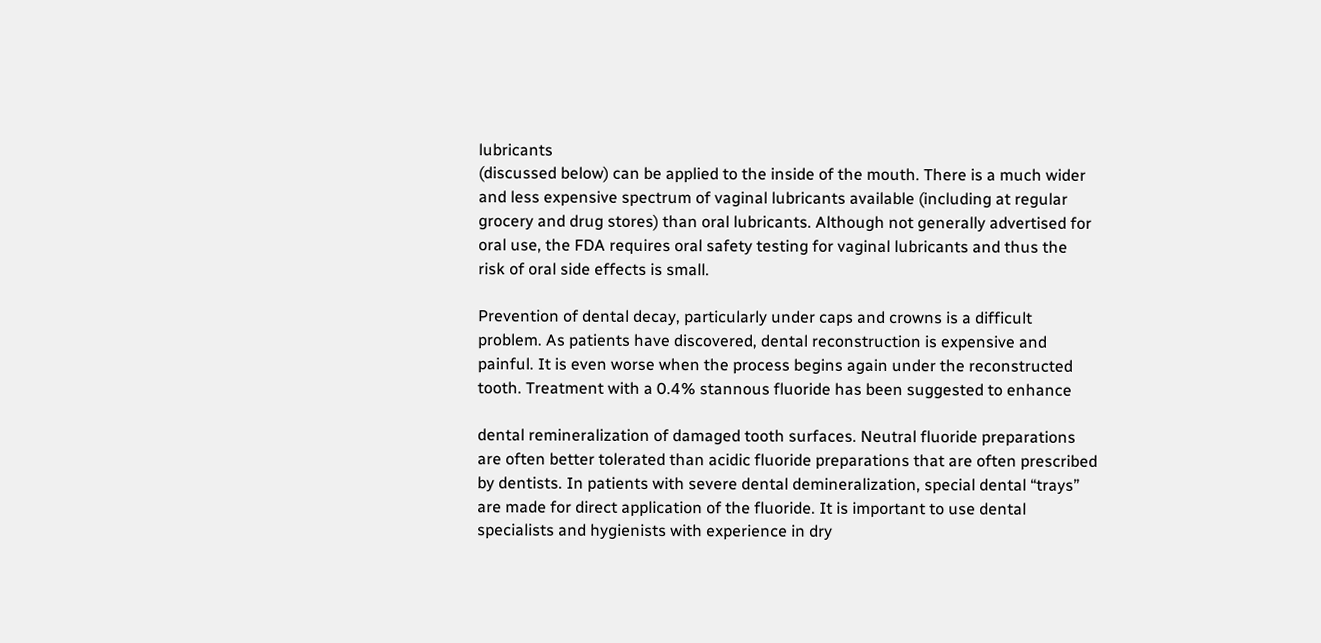lubricants
(discussed below) can be applied to the inside of the mouth. There is a much wider
and less expensive spectrum of vaginal lubricants available (including at regular
grocery and drug stores) than oral lubricants. Although not generally advertised for
oral use, the FDA requires oral safety testing for vaginal lubricants and thus the
risk of oral side effects is small.

Prevention of dental decay, particularly under caps and crowns is a difficult
problem. As patients have discovered, dental reconstruction is expensive and
painful. It is even worse when the process begins again under the reconstructed
tooth. Treatment with a 0.4% stannous fluoride has been suggested to enhance

dental remineralization of damaged tooth surfaces. Neutral fluoride preparations
are often better tolerated than acidic fluoride preparations that are often prescribed
by dentists. In patients with severe dental demineralization, special dental “trays”
are made for direct application of the fluoride. It is important to use dental
specialists and hygienists with experience in dry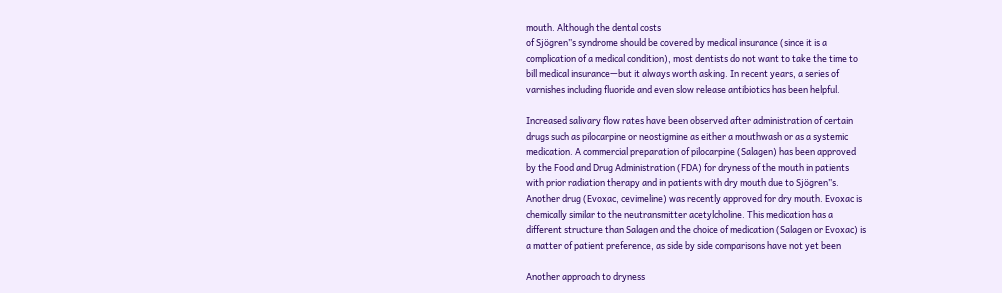mouth. Although the dental costs
of Sjögren‟s syndrome should be covered by medical insurance (since it is a
complication of a medical condition), most dentists do not want to take the time to
bill medical insurance—but it always worth asking. In recent years, a series of
varnishes including fluoride and even slow release antibiotics has been helpful.

Increased salivary flow rates have been observed after administration of certain
drugs such as pilocarpine or neostigmine as either a mouthwash or as a systemic
medication. A commercial preparation of pilocarpine (Salagen) has been approved
by the Food and Drug Administration (FDA) for dryness of the mouth in patients
with prior radiation therapy and in patients with dry mouth due to Sjögren‟s.
Another drug (Evoxac, cevimeline) was recently approved for dry mouth. Evoxac is
chemically similar to the neutransmitter acetylcholine. This medication has a
different structure than Salagen and the choice of medication (Salagen or Evoxac) is
a matter of patient preference, as side by side comparisons have not yet been

Another approach to dryness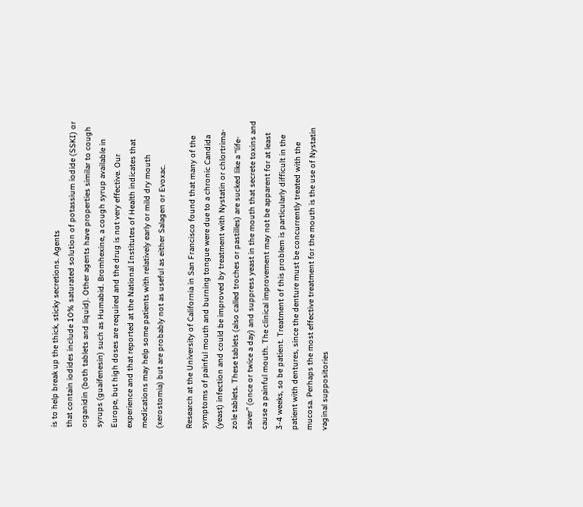is to help break up the thick, sticky secretions. Agents
that contain iodides include 10% saturated solution of potassium iodide (SSKI) or
organidin (both tablets and liquid). Other agents have properties similar to cough
syrups (guaifenesin) such as Humabid. Bromhexine, a cough syrup available in
Europe, but high doses are required and the drug is not very effective. Our
experience and that reported at the National Institutes of Health indicates that
medications may help some patients with relatively early or mild dry mouth
(xerostomia) but are probably not as useful as either Salagen or Evoxac.

Research at the University of California in San Francisco found that many of the
symptoms of painful mouth and burning tongue were due to a chronic Candida
(yeast) infection and could be improved by treatment with Nystatin or chlortrima-
zole tablets. These tablets (also called troches or pastilles) are sucked like a “life-
saver” (once or twice a day) and suppress yeast in the mouth that secrete toxins and
cause a painful mouth. The clinical improvement may not be apparent for at least
3-4 weeks, so be patient. Treatment of this problem is particularly difficult in the
patient with dentures, since the denture must be concurrently treated with the
mucosa. Perhaps the most effective treatment for the mouth is the use of Nystatin
vaginal suppositories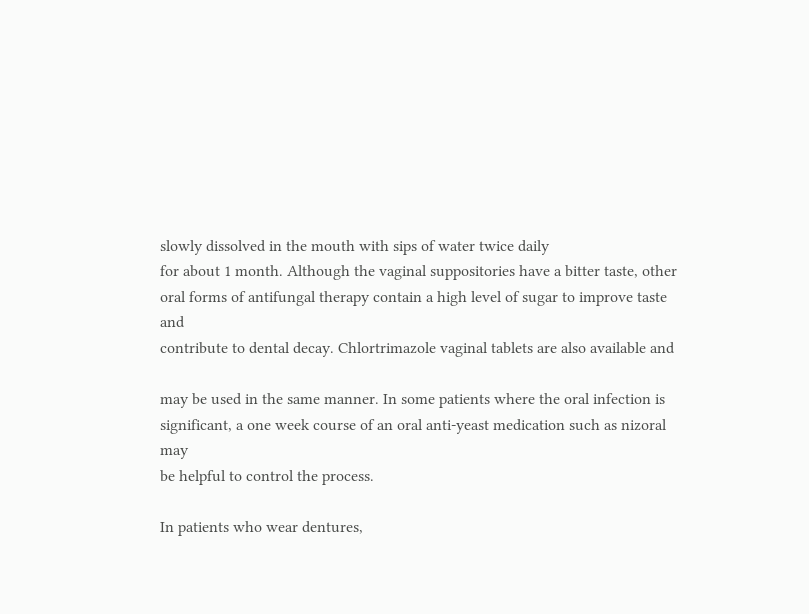slowly dissolved in the mouth with sips of water twice daily
for about 1 month. Although the vaginal suppositories have a bitter taste, other
oral forms of antifungal therapy contain a high level of sugar to improve taste and
contribute to dental decay. Chlortrimazole vaginal tablets are also available and

may be used in the same manner. In some patients where the oral infection is
significant, a one week course of an oral anti-yeast medication such as nizoral may
be helpful to control the process.

In patients who wear dentures,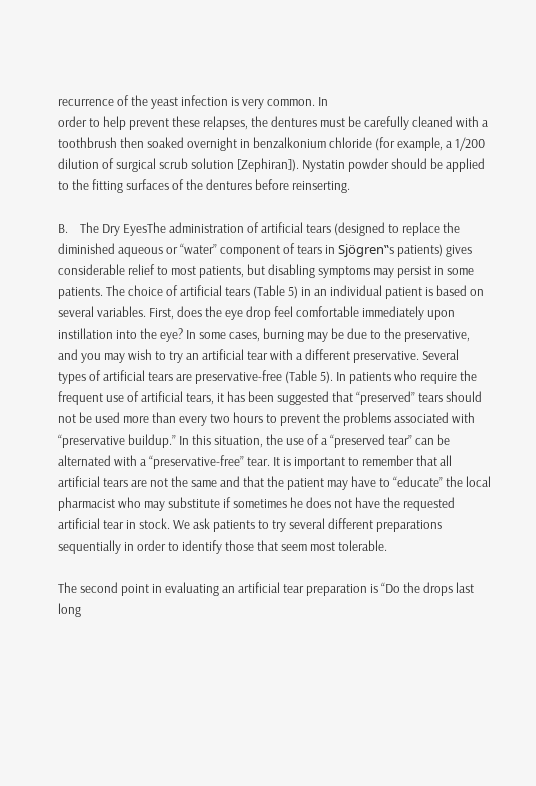recurrence of the yeast infection is very common. In
order to help prevent these relapses, the dentures must be carefully cleaned with a
toothbrush then soaked overnight in benzalkonium chloride (for example, a 1/200
dilution of surgical scrub solution [Zephiran]). Nystatin powder should be applied
to the fitting surfaces of the dentures before reinserting.

B.    The Dry EyesThe administration of artificial tears (designed to replace the
diminished aqueous or “water” component of tears in Sjögren‟s patients) gives
considerable relief to most patients, but disabling symptoms may persist in some
patients. The choice of artificial tears (Table 5) in an individual patient is based on
several variables. First, does the eye drop feel comfortable immediately upon
instillation into the eye? In some cases, burning may be due to the preservative,
and you may wish to try an artificial tear with a different preservative. Several
types of artificial tears are preservative-free (Table 5). In patients who require the
frequent use of artificial tears, it has been suggested that “preserved” tears should
not be used more than every two hours to prevent the problems associated with
“preservative buildup.” In this situation, the use of a “preserved tear” can be
alternated with a “preservative-free” tear. It is important to remember that all
artificial tears are not the same and that the patient may have to “educate” the local
pharmacist who may substitute if sometimes he does not have the requested
artificial tear in stock. We ask patients to try several different preparations
sequentially in order to identify those that seem most tolerable.

The second point in evaluating an artificial tear preparation is “Do the drops last
long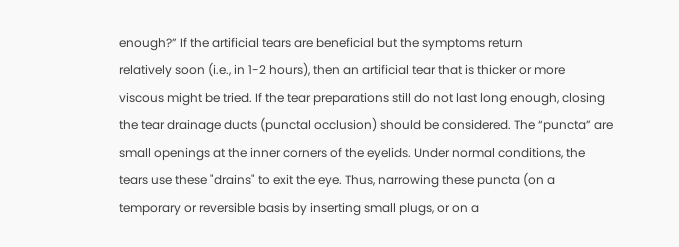enough?” If the artificial tears are beneficial but the symptoms return
relatively soon (i.e., in 1-2 hours), then an artificial tear that is thicker or more
viscous might be tried. If the tear preparations still do not last long enough, closing
the tear drainage ducts (punctal occlusion) should be considered. The “puncta” are
small openings at the inner corners of the eyelids. Under normal conditions, the
tears use these "drains" to exit the eye. Thus, narrowing these puncta (on a
temporary or reversible basis by inserting small plugs, or on a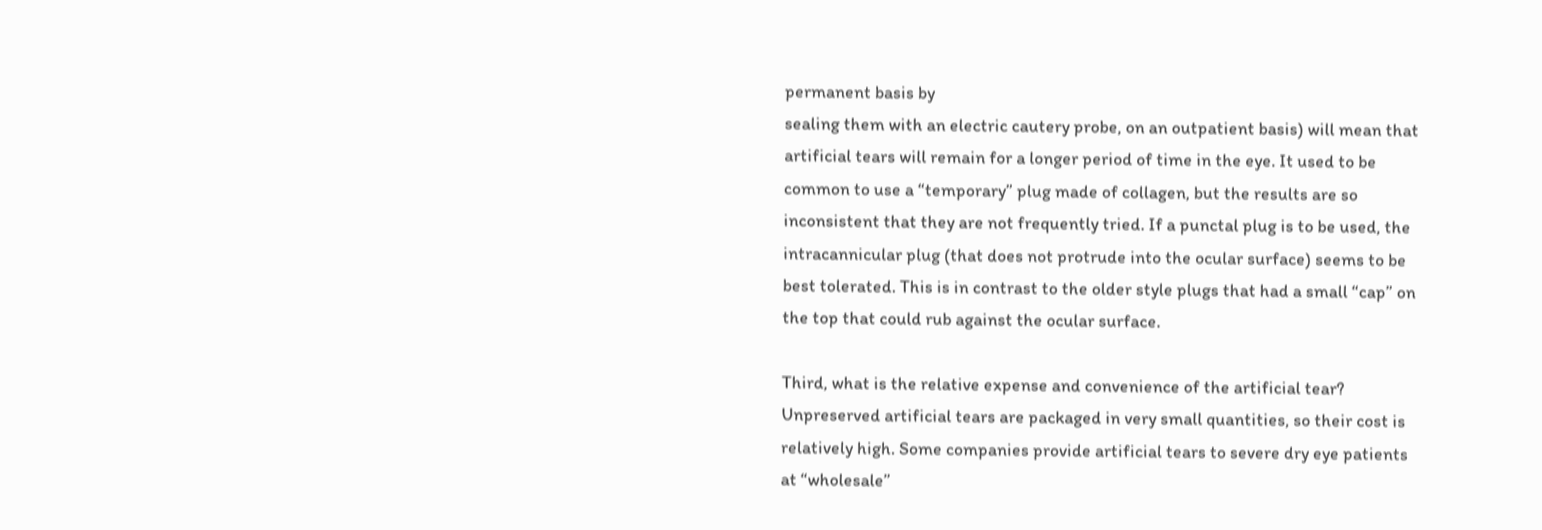permanent basis by
sealing them with an electric cautery probe, on an outpatient basis) will mean that
artificial tears will remain for a longer period of time in the eye. It used to be
common to use a “temporary” plug made of collagen, but the results are so
inconsistent that they are not frequently tried. If a punctal plug is to be used, the
intracannicular plug (that does not protrude into the ocular surface) seems to be
best tolerated. This is in contrast to the older style plugs that had a small “cap” on
the top that could rub against the ocular surface.

Third, what is the relative expense and convenience of the artificial tear?
Unpreserved artificial tears are packaged in very small quantities, so their cost is
relatively high. Some companies provide artificial tears to severe dry eye patients
at “wholesale”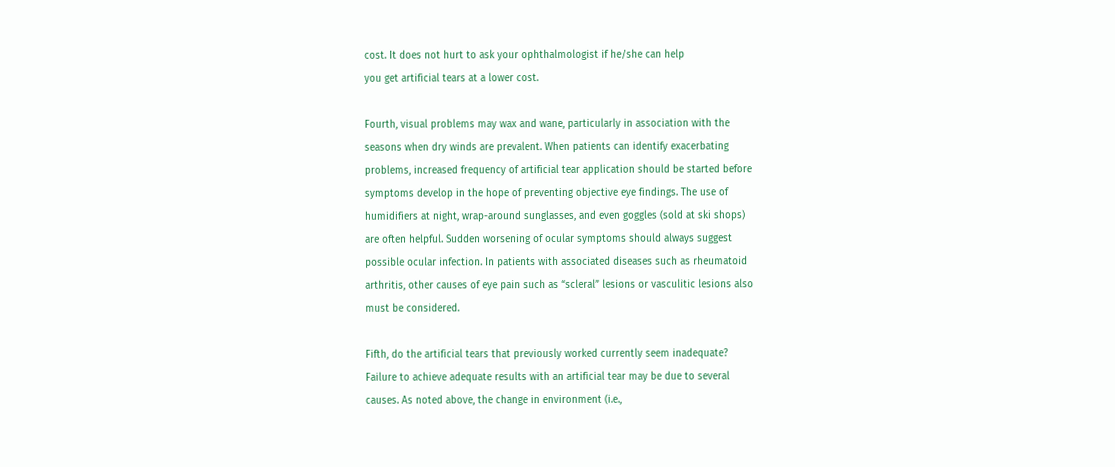cost. It does not hurt to ask your ophthalmologist if he/she can help
you get artificial tears at a lower cost.

Fourth, visual problems may wax and wane, particularly in association with the
seasons when dry winds are prevalent. When patients can identify exacerbating
problems, increased frequency of artificial tear application should be started before
symptoms develop in the hope of preventing objective eye findings. The use of
humidifiers at night, wrap-around sunglasses, and even goggles (sold at ski shops)
are often helpful. Sudden worsening of ocular symptoms should always suggest
possible ocular infection. In patients with associated diseases such as rheumatoid
arthritis, other causes of eye pain such as “scleral” lesions or vasculitic lesions also
must be considered.

Fifth, do the artificial tears that previously worked currently seem inadequate?
Failure to achieve adequate results with an artificial tear may be due to several
causes. As noted above, the change in environment (i.e.,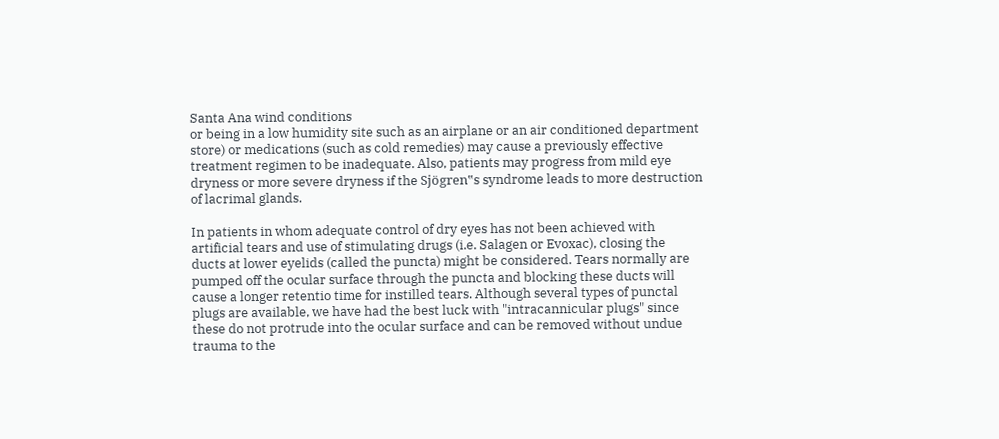Santa Ana wind conditions
or being in a low humidity site such as an airplane or an air conditioned department
store) or medications (such as cold remedies) may cause a previously effective
treatment regimen to be inadequate. Also, patients may progress from mild eye
dryness or more severe dryness if the Sjögren‟s syndrome leads to more destruction
of lacrimal glands.

In patients in whom adequate control of dry eyes has not been achieved with
artificial tears and use of stimulating drugs (i.e. Salagen or Evoxac), closing the
ducts at lower eyelids (called the puncta) might be considered. Tears normally are
pumped off the ocular surface through the puncta and blocking these ducts will
cause a longer retentio time for instilled tears. Although several types of punctal
plugs are available, we have had the best luck with "intracannicular plugs" since
these do not protrude into the ocular surface and can be removed without undue
trauma to the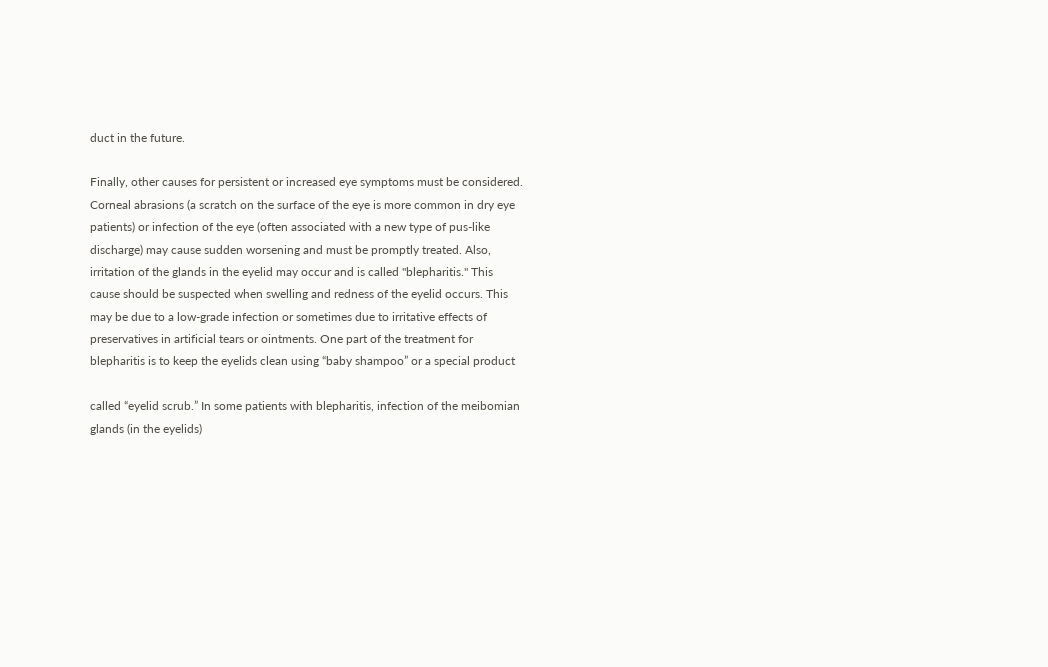duct in the future.

Finally, other causes for persistent or increased eye symptoms must be considered.
Corneal abrasions (a scratch on the surface of the eye is more common in dry eye
patients) or infection of the eye (often associated with a new type of pus-like
discharge) may cause sudden worsening and must be promptly treated. Also,
irritation of the glands in the eyelid may occur and is called "blepharitis." This
cause should be suspected when swelling and redness of the eyelid occurs. This
may be due to a low-grade infection or sometimes due to irritative effects of
preservatives in artificial tears or ointments. One part of the treatment for
blepharitis is to keep the eyelids clean using “baby shampoo” or a special product

called “eyelid scrub.” In some patients with blepharitis, infection of the meibomian
glands (in the eyelids)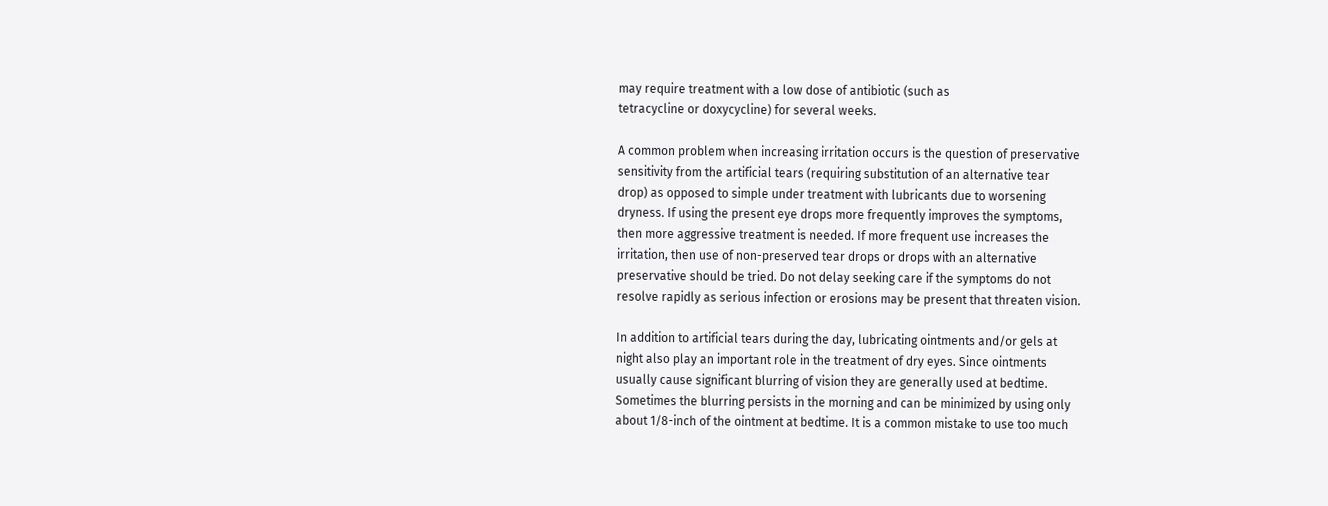may require treatment with a low dose of antibiotic (such as
tetracycline or doxycycline) for several weeks.

A common problem when increasing irritation occurs is the question of preservative
sensitivity from the artificial tears (requiring substitution of an alternative tear
drop) as opposed to simple under treatment with lubricants due to worsening
dryness. If using the present eye drops more frequently improves the symptoms,
then more aggressive treatment is needed. If more frequent use increases the
irritation, then use of non-preserved tear drops or drops with an alternative
preservative should be tried. Do not delay seeking care if the symptoms do not
resolve rapidly as serious infection or erosions may be present that threaten vision.

In addition to artificial tears during the day, lubricating ointments and/or gels at
night also play an important role in the treatment of dry eyes. Since ointments
usually cause significant blurring of vision they are generally used at bedtime.
Sometimes the blurring persists in the morning and can be minimized by using only
about 1/8-inch of the ointment at bedtime. It is a common mistake to use too much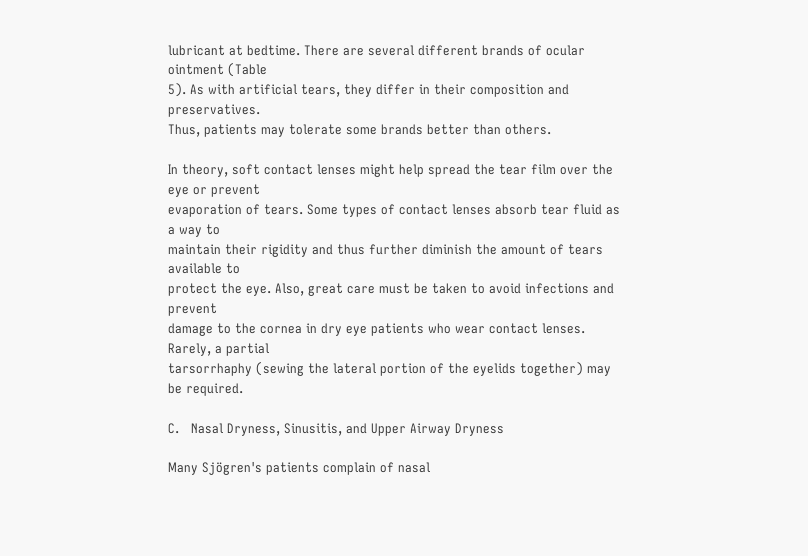lubricant at bedtime. There are several different brands of ocular ointment (Table
5). As with artificial tears, they differ in their composition and preservatives.
Thus, patients may tolerate some brands better than others.

In theory, soft contact lenses might help spread the tear film over the eye or prevent
evaporation of tears. Some types of contact lenses absorb tear fluid as a way to
maintain their rigidity and thus further diminish the amount of tears available to
protect the eye. Also, great care must be taken to avoid infections and prevent
damage to the cornea in dry eye patients who wear contact lenses. Rarely, a partial
tarsorrhaphy (sewing the lateral portion of the eyelids together) may be required.

C.   Nasal Dryness, Sinusitis, and Upper Airway Dryness

Many Sjögren's patients complain of nasal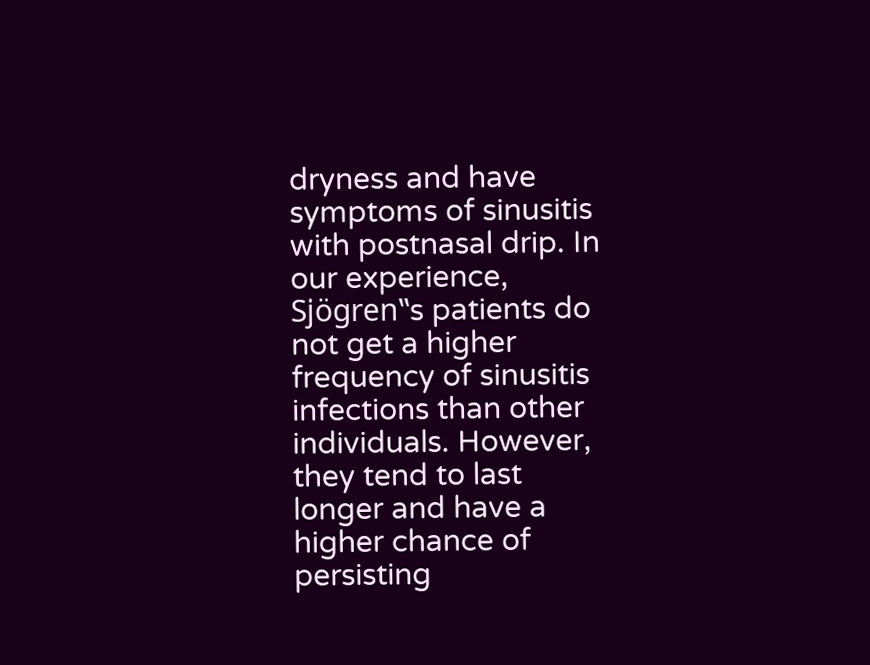dryness and have symptoms of sinusitis
with postnasal drip. In our experience, Sjögren‟s patients do not get a higher
frequency of sinusitis infections than other individuals. However, they tend to last
longer and have a higher chance of persisting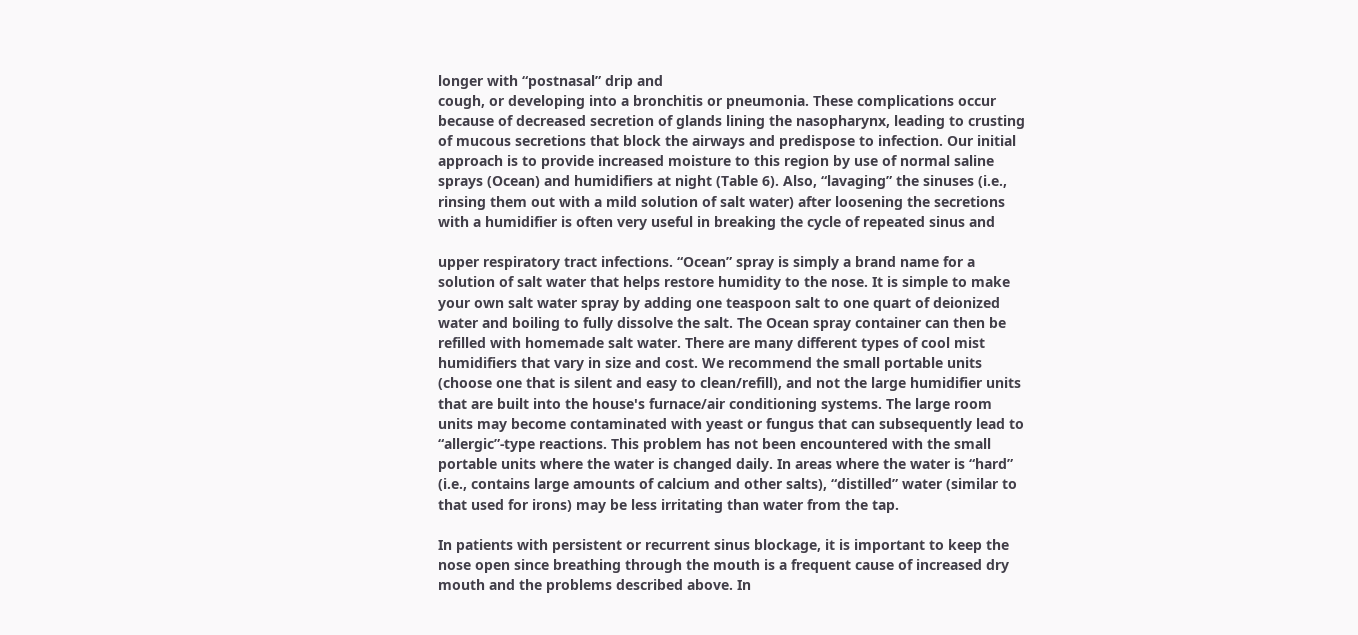longer with “postnasal” drip and
cough, or developing into a bronchitis or pneumonia. These complications occur
because of decreased secretion of glands lining the nasopharynx, leading to crusting
of mucous secretions that block the airways and predispose to infection. Our initial
approach is to provide increased moisture to this region by use of normal saline
sprays (Ocean) and humidifiers at night (Table 6). Also, “lavaging” the sinuses (i.e.,
rinsing them out with a mild solution of salt water) after loosening the secretions
with a humidifier is often very useful in breaking the cycle of repeated sinus and

upper respiratory tract infections. “Ocean” spray is simply a brand name for a
solution of salt water that helps restore humidity to the nose. It is simple to make
your own salt water spray by adding one teaspoon salt to one quart of deionized
water and boiling to fully dissolve the salt. The Ocean spray container can then be
refilled with homemade salt water. There are many different types of cool mist
humidifiers that vary in size and cost. We recommend the small portable units
(choose one that is silent and easy to clean/refill), and not the large humidifier units
that are built into the house's furnace/air conditioning systems. The large room
units may become contaminated with yeast or fungus that can subsequently lead to
“allergic”-type reactions. This problem has not been encountered with the small
portable units where the water is changed daily. In areas where the water is “hard”
(i.e., contains large amounts of calcium and other salts), “distilled” water (similar to
that used for irons) may be less irritating than water from the tap.

In patients with persistent or recurrent sinus blockage, it is important to keep the
nose open since breathing through the mouth is a frequent cause of increased dry
mouth and the problems described above. In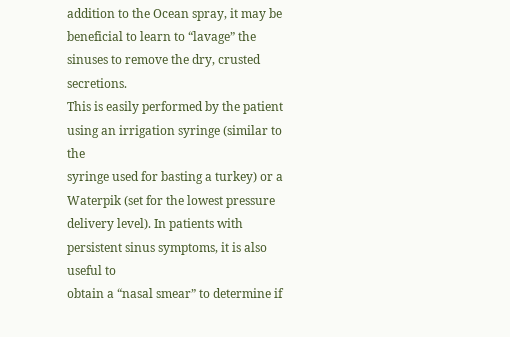addition to the Ocean spray, it may be
beneficial to learn to “lavage” the sinuses to remove the dry, crusted secretions.
This is easily performed by the patient using an irrigation syringe (similar to the
syringe used for basting a turkey) or a Waterpik (set for the lowest pressure
delivery level). In patients with persistent sinus symptoms, it is also useful to
obtain a “nasal smear” to determine if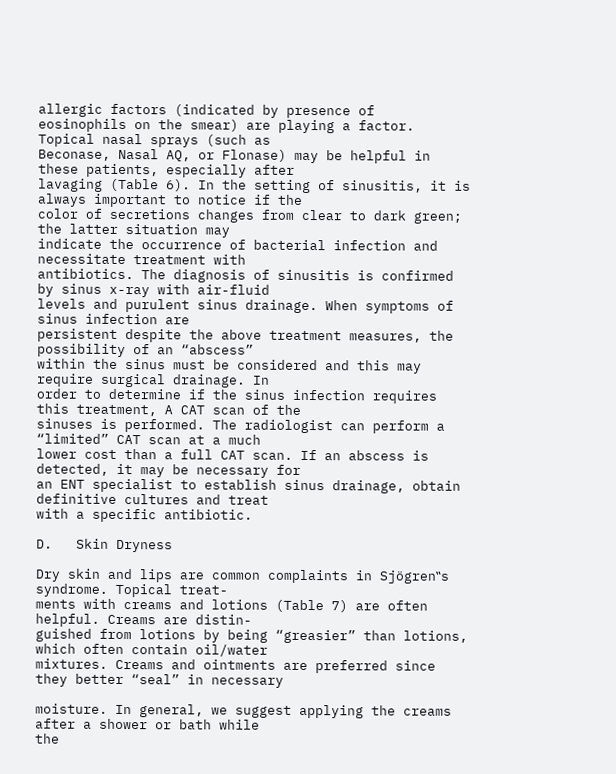allergic factors (indicated by presence of
eosinophils on the smear) are playing a factor. Topical nasal sprays (such as
Beconase, Nasal AQ, or Flonase) may be helpful in these patients, especially after
lavaging (Table 6). In the setting of sinusitis, it is always important to notice if the
color of secretions changes from clear to dark green; the latter situation may
indicate the occurrence of bacterial infection and necessitate treatment with
antibiotics. The diagnosis of sinusitis is confirmed by sinus x-ray with air-fluid
levels and purulent sinus drainage. When symptoms of sinus infection are
persistent despite the above treatment measures, the possibility of an “abscess”
within the sinus must be considered and this may require surgical drainage. In
order to determine if the sinus infection requires this treatment, A CAT scan of the
sinuses is performed. The radiologist can perform a “limited” CAT scan at a much
lower cost than a full CAT scan. If an abscess is detected, it may be necessary for
an ENT specialist to establish sinus drainage, obtain definitive cultures and treat
with a specific antibiotic.

D.   Skin Dryness

Dry skin and lips are common complaints in Sjögren‟s syndrome. Topical treat-
ments with creams and lotions (Table 7) are often helpful. Creams are distin-
guished from lotions by being “greasier” than lotions, which often contain oil/water
mixtures. Creams and ointments are preferred since they better “seal” in necessary

moisture. In general, we suggest applying the creams after a shower or bath while
the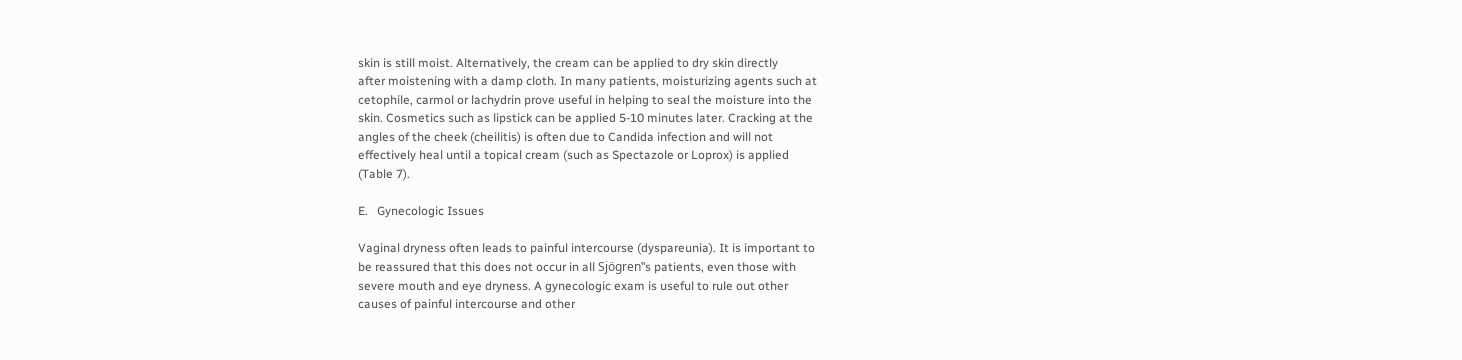skin is still moist. Alternatively, the cream can be applied to dry skin directly
after moistening with a damp cloth. In many patients, moisturizing agents such at
cetophile, carmol or lachydrin prove useful in helping to seal the moisture into the
skin. Cosmetics such as lipstick can be applied 5-10 minutes later. Cracking at the
angles of the cheek (cheilitis) is often due to Candida infection and will not
effectively heal until a topical cream (such as Spectazole or Loprox) is applied
(Table 7).

E.   Gynecologic Issues

Vaginal dryness often leads to painful intercourse (dyspareunia). It is important to
be reassured that this does not occur in all Sjögren‟s patients, even those with
severe mouth and eye dryness. A gynecologic exam is useful to rule out other
causes of painful intercourse and other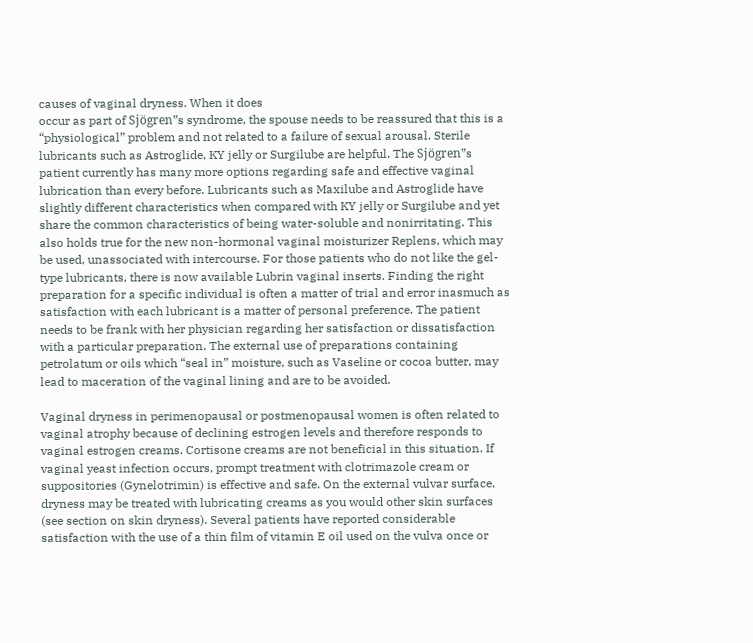causes of vaginal dryness. When it does
occur as part of Sjögren‟s syndrome, the spouse needs to be reassured that this is a
“physiological” problem and not related to a failure of sexual arousal. Sterile
lubricants such as Astroglide, KY jelly or Surgilube are helpful. The Sjögren‟s
patient currently has many more options regarding safe and effective vaginal
lubrication than every before. Lubricants such as Maxilube and Astroglide have
slightly different characteristics when compared with KY jelly or Surgilube and yet
share the common characteristics of being water-soluble and nonirritating. This
also holds true for the new non-hormonal vaginal moisturizer Replens, which may
be used, unassociated with intercourse. For those patients who do not like the gel-
type lubricants, there is now available Lubrin vaginal inserts. Finding the right
preparation for a specific individual is often a matter of trial and error inasmuch as
satisfaction with each lubricant is a matter of personal preference. The patient
needs to be frank with her physician regarding her satisfaction or dissatisfaction
with a particular preparation. The external use of preparations containing
petrolatum or oils which “seal in” moisture, such as Vaseline or cocoa butter, may
lead to maceration of the vaginal lining and are to be avoided.

Vaginal dryness in perimenopausal or postmenopausal women is often related to
vaginal atrophy because of declining estrogen levels and therefore responds to
vaginal estrogen creams. Cortisone creams are not beneficial in this situation. If
vaginal yeast infection occurs, prompt treatment with clotrimazole cream or
suppositories (Gynelotrimin) is effective and safe. On the external vulvar surface,
dryness may be treated with lubricating creams as you would other skin surfaces
(see section on skin dryness). Several patients have reported considerable
satisfaction with the use of a thin film of vitamin E oil used on the vulva once or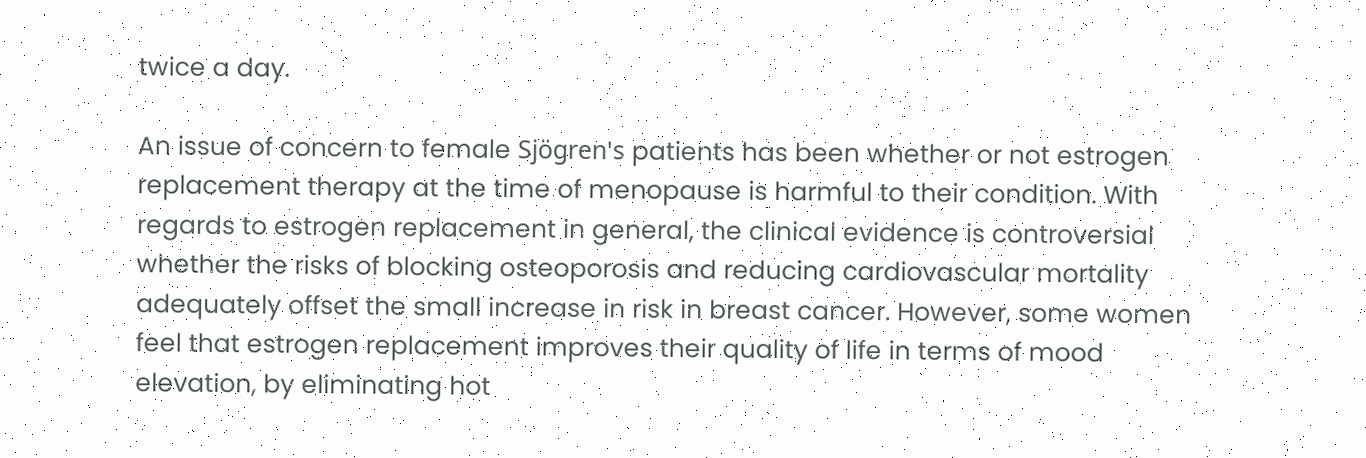twice a day.

An issue of concern to female Sjögren's patients has been whether or not estrogen
replacement therapy at the time of menopause is harmful to their condition. With
regards to estrogen replacement in general, the clinical evidence is controversial
whether the risks of blocking osteoporosis and reducing cardiovascular mortality
adequately offset the small increase in risk in breast cancer. However, some women
feel that estrogen replacement improves their quality of life in terms of mood
elevation, by eliminating hot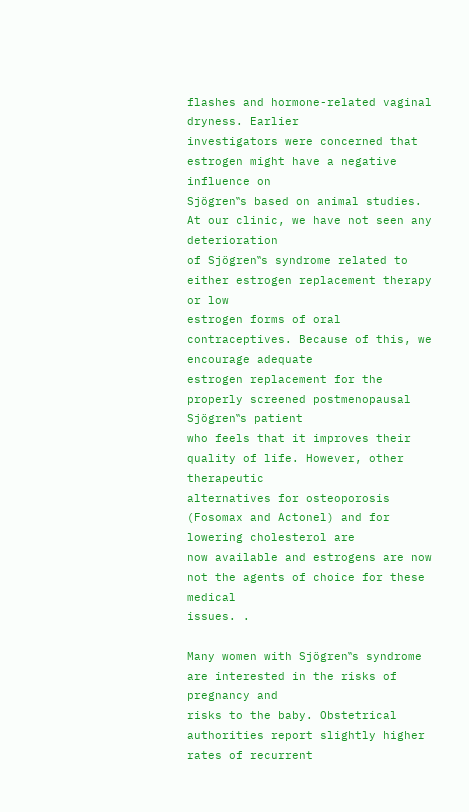flashes and hormone-related vaginal dryness. Earlier
investigators were concerned that estrogen might have a negative influence on
Sjögren‟s based on animal studies. At our clinic, we have not seen any deterioration
of Sjögren‟s syndrome related to either estrogen replacement therapy or low
estrogen forms of oral contraceptives. Because of this, we encourage adequate
estrogen replacement for the properly screened postmenopausal Sjögren‟s patient
who feels that it improves their quality of life. However, other therapeutic
alternatives for osteoporosis (Fosomax and Actonel) and for lowering cholesterol are
now available and estrogens are now not the agents of choice for these medical
issues. .

Many women with Sjögren‟s syndrome are interested in the risks of pregnancy and
risks to the baby. Obstetrical authorities report slightly higher rates of recurrent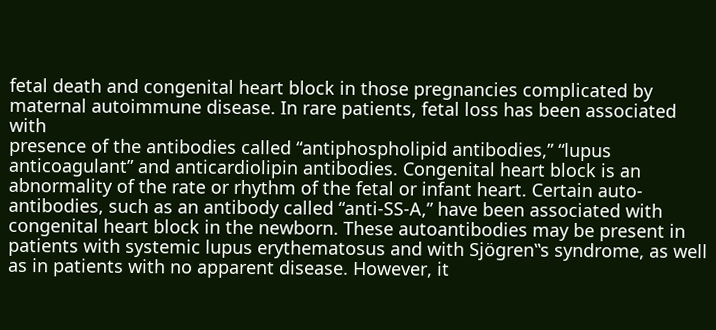fetal death and congenital heart block in those pregnancies complicated by
maternal autoimmune disease. In rare patients, fetal loss has been associated with
presence of the antibodies called “antiphospholipid antibodies,” “lupus
anticoagulant” and anticardiolipin antibodies. Congenital heart block is an
abnormality of the rate or rhythm of the fetal or infant heart. Certain auto-
antibodies, such as an antibody called “anti-SS-A,” have been associated with
congenital heart block in the newborn. These autoantibodies may be present in
patients with systemic lupus erythematosus and with Sjögren‟s syndrome, as well
as in patients with no apparent disease. However, it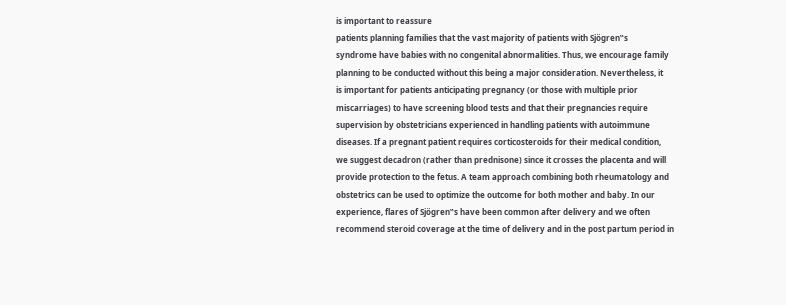is important to reassure
patients planning families that the vast majority of patients with Sjögren‟s
syndrome have babies with no congenital abnormalities. Thus, we encourage family
planning to be conducted without this being a major consideration. Nevertheless, it
is important for patients anticipating pregnancy (or those with multiple prior
miscarriages) to have screening blood tests and that their pregnancies require
supervision by obstetricians experienced in handling patients with autoimmune
diseases. If a pregnant patient requires corticosteroids for their medical condition,
we suggest decadron (rather than prednisone) since it crosses the placenta and will
provide protection to the fetus. A team approach combining both rheumatology and
obstetrics can be used to optimize the outcome for both mother and baby. In our
experience, flares of Sjögren‟s have been common after delivery and we often
recommend steroid coverage at the time of delivery and in the post partum period in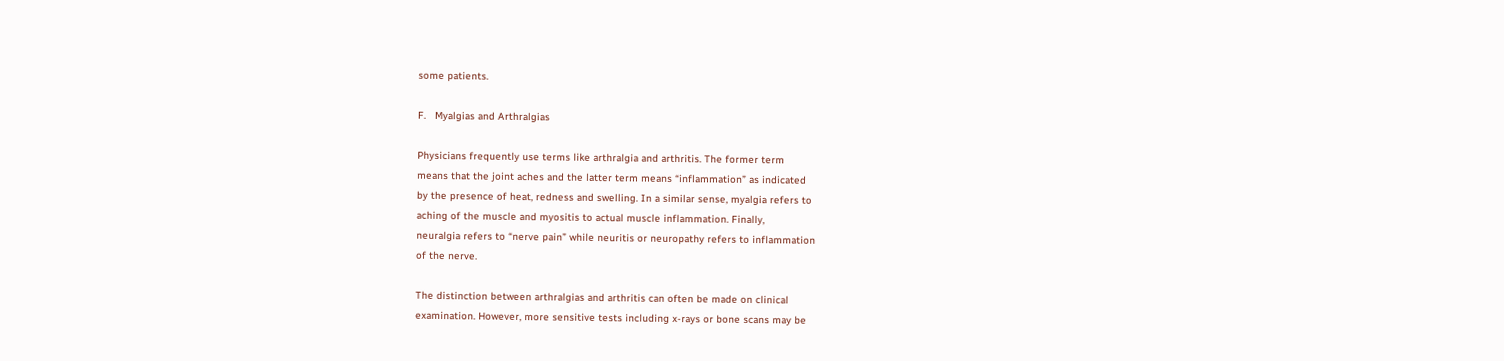some patients.

F.   Myalgias and Arthralgias

Physicians frequently use terms like arthralgia and arthritis. The former term
means that the joint aches and the latter term means “inflammation” as indicated
by the presence of heat, redness and swelling. In a similar sense, myalgia refers to
aching of the muscle and myositis to actual muscle inflammation. Finally,
neuralgia refers to “nerve pain” while neuritis or neuropathy refers to inflammation
of the nerve.

The distinction between arthralgias and arthritis can often be made on clinical
examination. However, more sensitive tests including x-rays or bone scans may be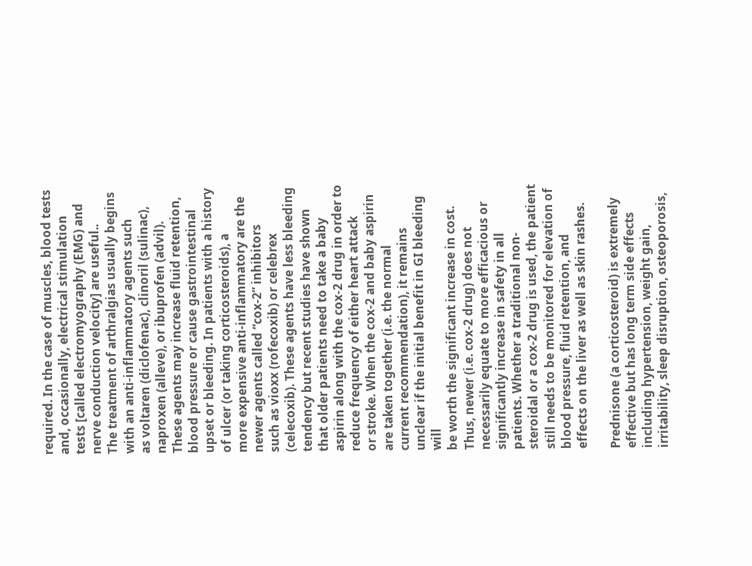required. In the case of muscles, blood tests and, occasionally, electrical stimulation
tests [called electromyography (EMG) and nerve conduction velocity] are useful..
The treatment of arthralgias usually begins with an anti-inflammatory agents such
as voltaren (diclofenac), clinoril (sulinac), naproxen (alleve), or ibuprofen (advil).
These agents may increase fluid retention, blood pressure or cause gastrointestinal
upset or bleeding. In patients with a history of ulcer (or taking corticosteroids), a
more expensive anti-inflammatory are the newer agents called “cox-2” inhibitors
such as vioxx (rofecoxib) or celebrex (celecoxib). These agents have less bleeding
tendency but recent studies have shown that older patients need to take a baby
aspirin along with the cox-2 drug in order to reduce frequency of either heart attack
or stroke. When the cox-2 and baby aspirin are taken together (i.e. the normal
current recommendation), it remains unclear if the initial benefit in GI bleeding will
be worth the significant increase in cost. Thus, newer (i.e. cox-2 drug) does not
necessarily equate to more efficacious or significantly increase in safety in all
patients. Whether a traditional non-steroidal or a cox-2 drug is used, the patient
still needs to be monitored for elevation of blood pressure, fluid retention, and
effects on the liver as well as skin rashes.

Prednisone (a corticosteroid) is extremely effective but has long term side effects
including hypertension, weight gain, irritability, sleep disruption, osteoporosis,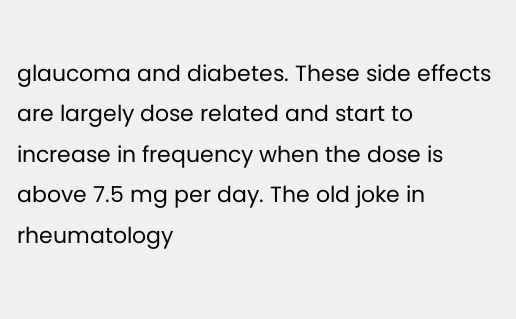glaucoma and diabetes. These side effects are largely dose related and start to
increase in frequency when the dose is above 7.5 mg per day. The old joke in
rheumatology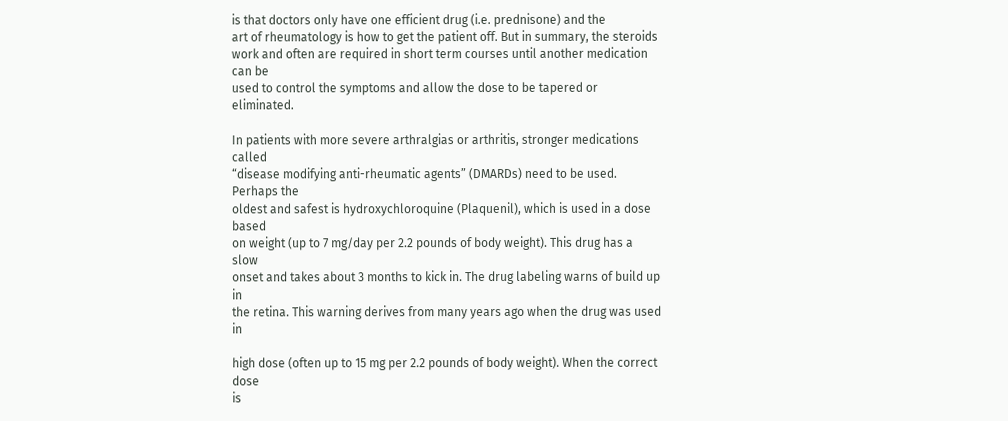is that doctors only have one efficient drug (i.e. prednisone) and the
art of rheumatology is how to get the patient off. But in summary, the steroids
work and often are required in short term courses until another medication can be
used to control the symptoms and allow the dose to be tapered or eliminated.

In patients with more severe arthralgias or arthritis, stronger medications called
“disease modifying anti-rheumatic agents” (DMARDs) need to be used. Perhaps the
oldest and safest is hydroxychloroquine (Plaquenil), which is used in a dose based
on weight (up to 7 mg/day per 2.2 pounds of body weight). This drug has a slow
onset and takes about 3 months to kick in. The drug labeling warns of build up in
the retina. This warning derives from many years ago when the drug was used in

high dose (often up to 15 mg per 2.2 pounds of body weight). When the correct dose
is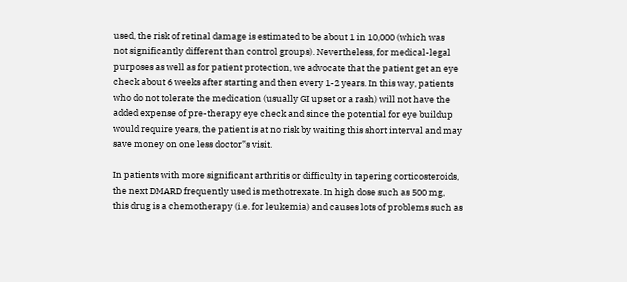used, the risk of retinal damage is estimated to be about 1 in 10,000 (which was
not significantly different than control groups). Nevertheless, for medical-legal
purposes as well as for patient protection, we advocate that the patient get an eye
check about 6 weeks after starting and then every 1-2 years. In this way, patients
who do not tolerate the medication (usually GI upset or a rash) will not have the
added expense of pre-therapy eye check and since the potential for eye buildup
would require years, the patient is at no risk by waiting this short interval and may
save money on one less doctor‟s visit.

In patients with more significant arthritis or difficulty in tapering corticosteroids,
the next DMARD frequently used is methotrexate. In high dose such as 500 mg,
this drug is a chemotherapy (i.e. for leukemia) and causes lots of problems such as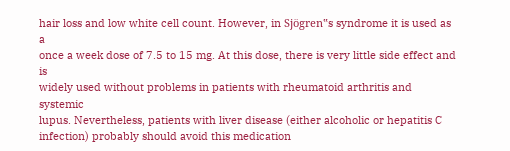hair loss and low white cell count. However, in Sjögren‟s syndrome it is used as a
once a week dose of 7.5 to 15 mg. At this dose, there is very little side effect and is
widely used without problems in patients with rheumatoid arthritis and systemic
lupus. Nevertheless, patients with liver disease (either alcoholic or hepatitis C
infection) probably should avoid this medication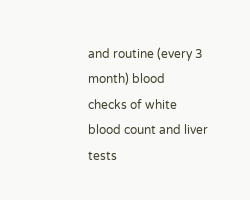and routine (every 3 month) blood
checks of white blood count and liver tests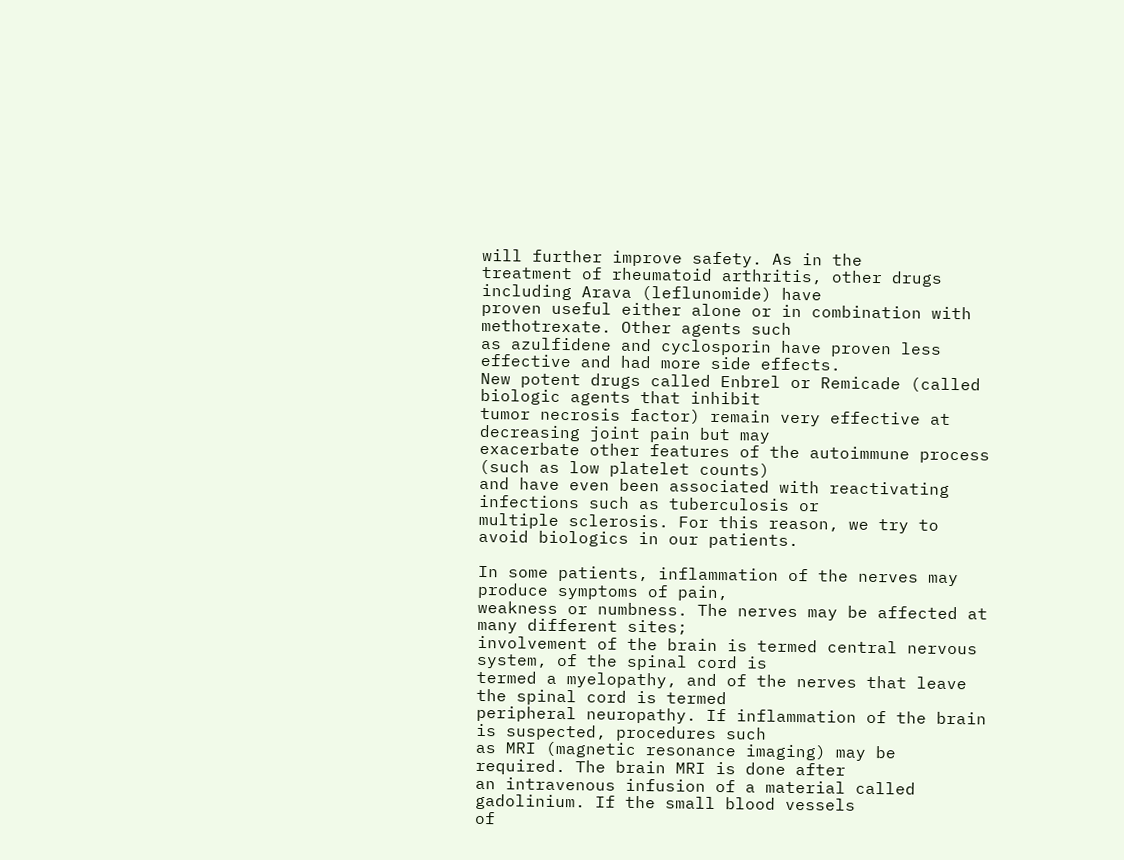will further improve safety. As in the
treatment of rheumatoid arthritis, other drugs including Arava (leflunomide) have
proven useful either alone or in combination with methotrexate. Other agents such
as azulfidene and cyclosporin have proven less effective and had more side effects.
New potent drugs called Enbrel or Remicade (called biologic agents that inhibit
tumor necrosis factor) remain very effective at decreasing joint pain but may
exacerbate other features of the autoimmune process (such as low platelet counts)
and have even been associated with reactivating infections such as tuberculosis or
multiple sclerosis. For this reason, we try to avoid biologics in our patients.

In some patients, inflammation of the nerves may produce symptoms of pain,
weakness or numbness. The nerves may be affected at many different sites;
involvement of the brain is termed central nervous system, of the spinal cord is
termed a myelopathy, and of the nerves that leave the spinal cord is termed
peripheral neuropathy. If inflammation of the brain is suspected, procedures such
as MRI (magnetic resonance imaging) may be required. The brain MRI is done after
an intravenous infusion of a material called gadolinium. If the small blood vessels
of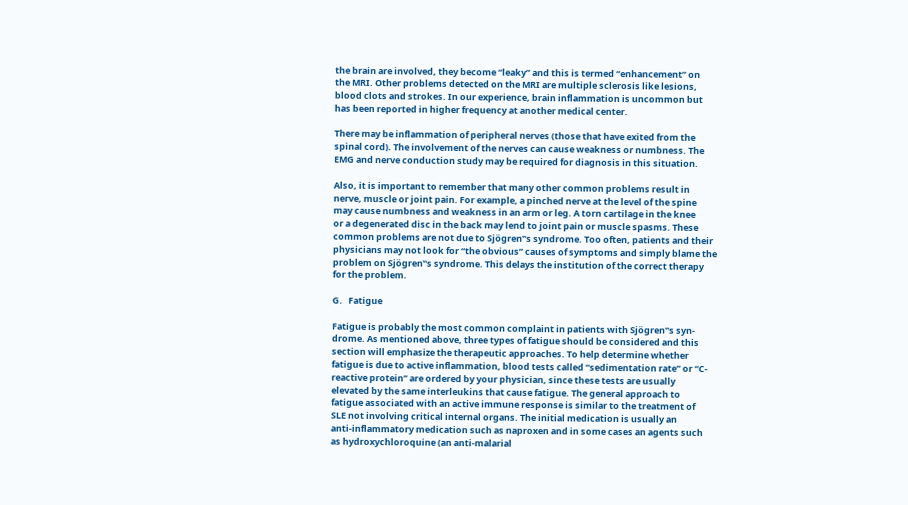the brain are involved, they become “leaky” and this is termed “enhancement” on
the MRI. Other problems detected on the MRI are multiple sclerosis like lesions,
blood clots and strokes. In our experience, brain inflammation is uncommon but
has been reported in higher frequency at another medical center.

There may be inflammation of peripheral nerves (those that have exited from the
spinal cord). The involvement of the nerves can cause weakness or numbness. The
EMG and nerve conduction study may be required for diagnosis in this situation.

Also, it is important to remember that many other common problems result in
nerve, muscle or joint pain. For example, a pinched nerve at the level of the spine
may cause numbness and weakness in an arm or leg. A torn cartilage in the knee
or a degenerated disc in the back may lend to joint pain or muscle spasms. These
common problems are not due to Sjögren‟s syndrome. Too often, patients and their
physicians may not look for “the obvious” causes of symptoms and simply blame the
problem on Sjögren‟s syndrome. This delays the institution of the correct therapy
for the problem.

G.   Fatigue

Fatigue is probably the most common complaint in patients with Sjögren‟s syn-
drome. As mentioned above, three types of fatigue should be considered and this
section will emphasize the therapeutic approaches. To help determine whether
fatigue is due to active inflammation, blood tests called “sedimentation rate” or “C-
reactive protein” are ordered by your physician, since these tests are usually
elevated by the same interleukins that cause fatigue. The general approach to
fatigue associated with an active immune response is similar to the treatment of
SLE not involving critical internal organs. The initial medication is usually an
anti-inflammatory medication such as naproxen and in some cases an agents such
as hydroxychloroquine (an anti-malarial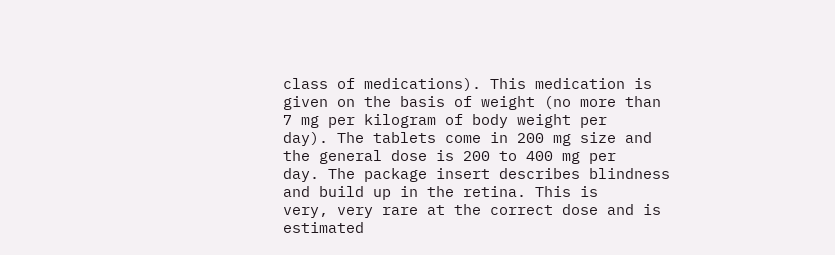class of medications). This medication is
given on the basis of weight (no more than 7 mg per kilogram of body weight per
day). The tablets come in 200 mg size and the general dose is 200 to 400 mg per
day. The package insert describes blindness and build up in the retina. This is
very, very rare at the correct dose and is estimated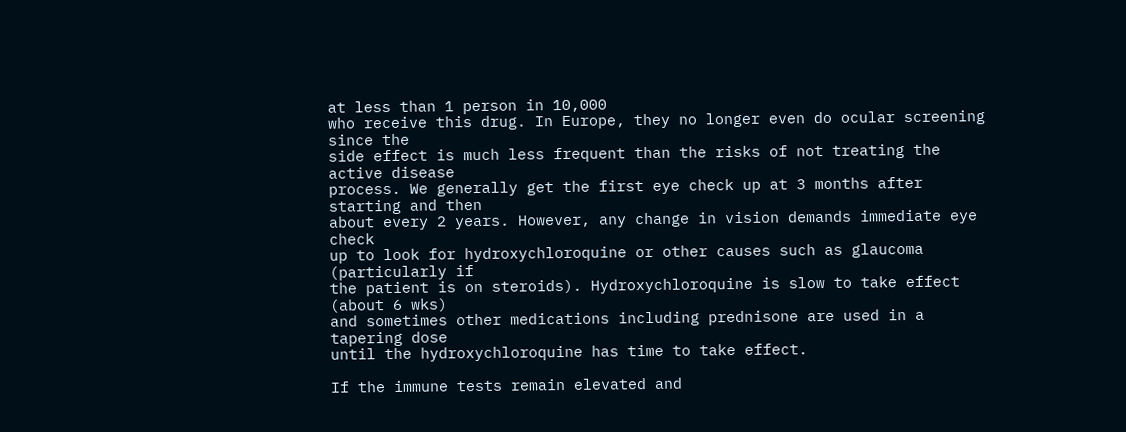at less than 1 person in 10,000
who receive this drug. In Europe, they no longer even do ocular screening since the
side effect is much less frequent than the risks of not treating the active disease
process. We generally get the first eye check up at 3 months after starting and then
about every 2 years. However, any change in vision demands immediate eye check
up to look for hydroxychloroquine or other causes such as glaucoma (particularly if
the patient is on steroids). Hydroxychloroquine is slow to take effect (about 6 wks)
and sometimes other medications including prednisone are used in a tapering dose
until the hydroxychloroquine has time to take effect.

If the immune tests remain elevated and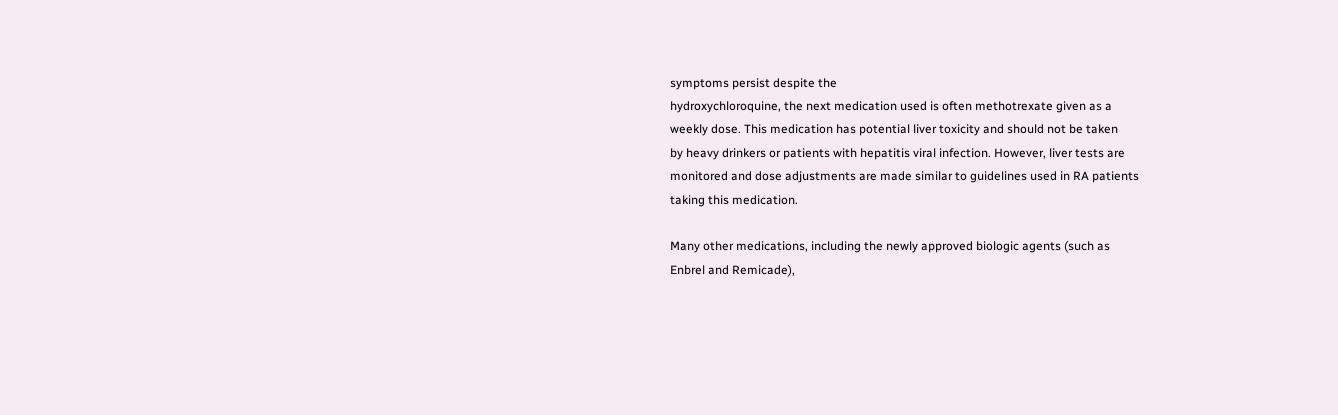symptoms persist despite the
hydroxychloroquine, the next medication used is often methotrexate given as a
weekly dose. This medication has potential liver toxicity and should not be taken
by heavy drinkers or patients with hepatitis viral infection. However, liver tests are
monitored and dose adjustments are made similar to guidelines used in RA patients
taking this medication.

Many other medications, including the newly approved biologic agents (such as
Enbrel and Remicade),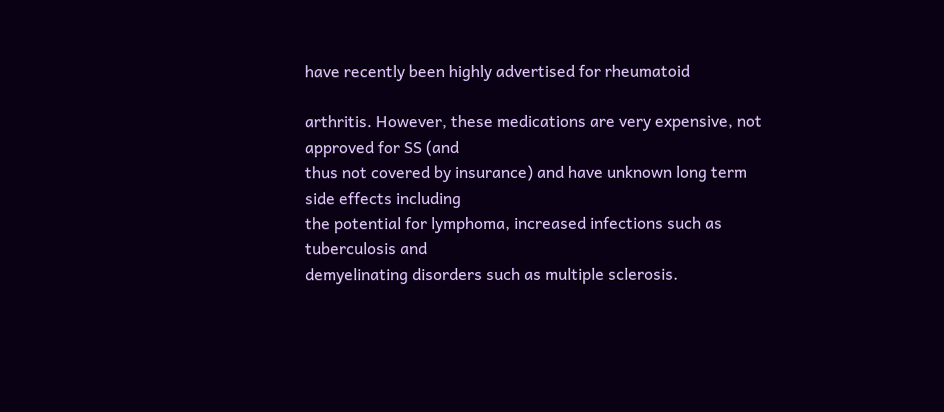have recently been highly advertised for rheumatoid

arthritis. However, these medications are very expensive, not approved for SS (and
thus not covered by insurance) and have unknown long term side effects including
the potential for lymphoma, increased infections such as tuberculosis and
demyelinating disorders such as multiple sclerosis.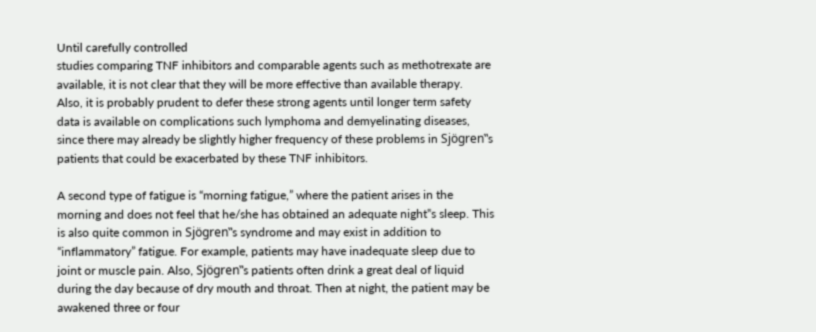Until carefully controlled
studies comparing TNF inhibitors and comparable agents such as methotrexate are
available, it is not clear that they will be more effective than available therapy.
Also, it is probably prudent to defer these strong agents until longer term safety
data is available on complications such lymphoma and demyelinating diseases,
since there may already be slightly higher frequency of these problems in Sjögren‟s
patients that could be exacerbated by these TNF inhibitors.

A second type of fatigue is “morning fatigue,” where the patient arises in the
morning and does not feel that he/she has obtained an adequate night‟s sleep. This
is also quite common in Sjögren‟s syndrome and may exist in addition to
“inflammatory” fatigue. For example, patients may have inadequate sleep due to
joint or muscle pain. Also, Sjögren‟s patients often drink a great deal of liquid
during the day because of dry mouth and throat. Then at night, the patient may be
awakened three or four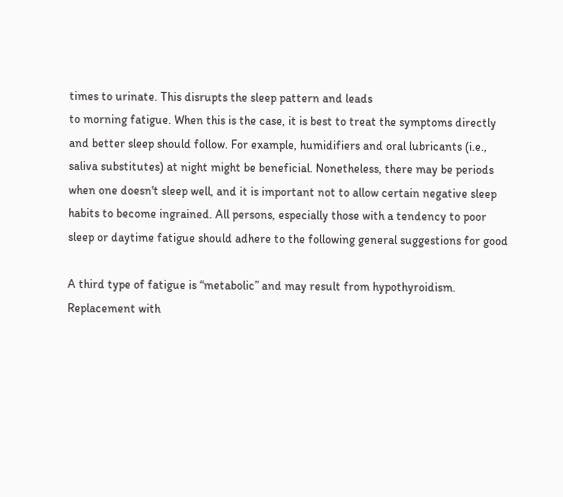times to urinate. This disrupts the sleep pattern and leads
to morning fatigue. When this is the case, it is best to treat the symptoms directly
and better sleep should follow. For example, humidifiers and oral lubricants (i.e.,
saliva substitutes) at night might be beneficial. Nonetheless, there may be periods
when one doesn't sleep well, and it is important not to allow certain negative sleep
habits to become ingrained. All persons, especially those with a tendency to poor
sleep or daytime fatigue should adhere to the following general suggestions for good

A third type of fatigue is “metabolic” and may result from hypothyroidism.
Replacement with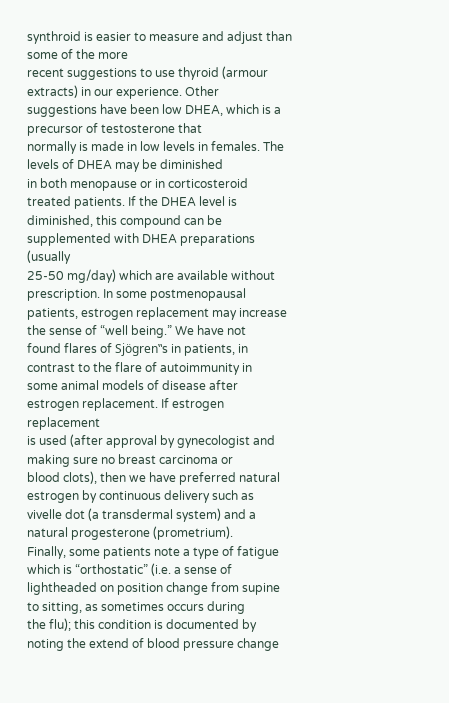synthroid is easier to measure and adjust than some of the more
recent suggestions to use thyroid (armour extracts) in our experience. Other
suggestions have been low DHEA, which is a precursor of testosterone that
normally is made in low levels in females. The levels of DHEA may be diminished
in both menopause or in corticosteroid treated patients. If the DHEA level is
diminished, this compound can be supplemented with DHEA preparations (usually
25-50 mg/day) which are available without prescription. In some postmenopausal
patients, estrogen replacement may increase the sense of “well being.” We have not
found flares of Sjögren‟s in patients, in contrast to the flare of autoimmunity in
some animal models of disease after estrogen replacement. If estrogen replacement
is used (after approval by gynecologist and making sure no breast carcinoma or
blood clots), then we have preferred natural estrogen by continuous delivery such as
vivelle dot (a transdermal system) and a natural progesterone (prometrium).
Finally, some patients note a type of fatigue which is “orthostatic” (i.e. a sense of
lightheaded on position change from supine to sitting, as sometimes occurs during
the flu); this condition is documented by noting the extend of blood pressure change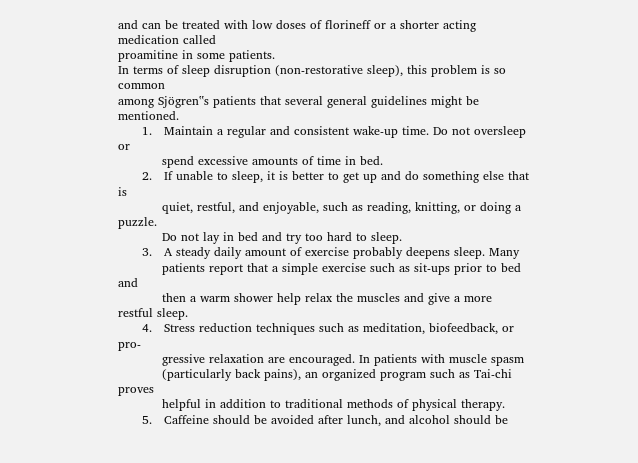and can be treated with low doses of florineff or a shorter acting medication called
proamitine in some patients.
In terms of sleep disruption (non-restorative sleep), this problem is so common
among Sjögren‟s patients that several general guidelines might be mentioned.
      1.   Maintain a regular and consistent wake-up time. Do not oversleep or
           spend excessive amounts of time in bed.
      2.   If unable to sleep, it is better to get up and do something else that is
           quiet, restful, and enjoyable, such as reading, knitting, or doing a puzzle.
           Do not lay in bed and try too hard to sleep.
      3.   A steady daily amount of exercise probably deepens sleep. Many
           patients report that a simple exercise such as sit-ups prior to bed and
           then a warm shower help relax the muscles and give a more restful sleep.
      4.   Stress reduction techniques such as meditation, biofeedback, or pro-
           gressive relaxation are encouraged. In patients with muscle spasm
           (particularly back pains), an organized program such as Tai-chi proves
           helpful in addition to traditional methods of physical therapy.
      5.   Caffeine should be avoided after lunch, and alcohol should be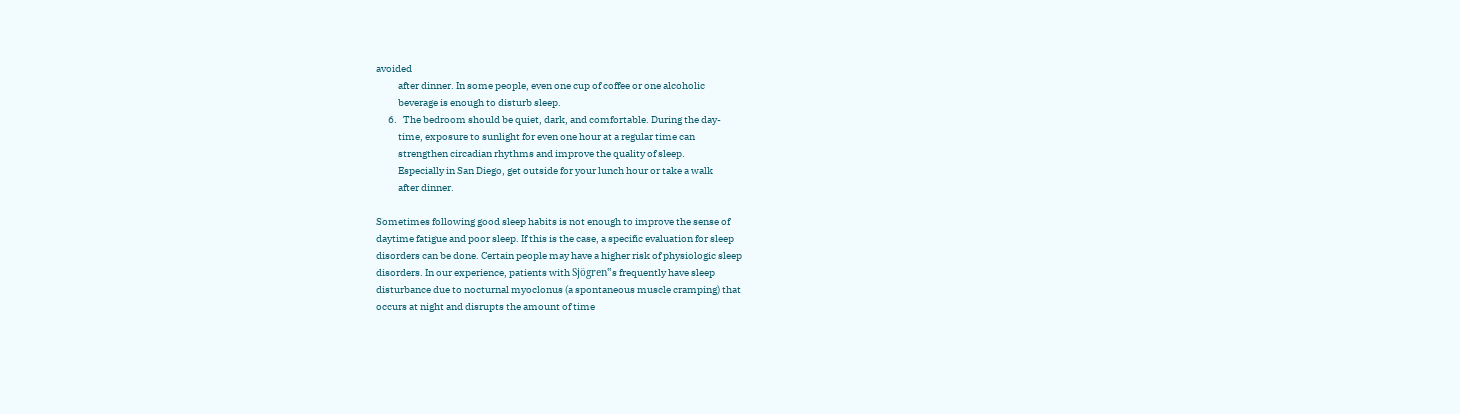avoided
           after dinner. In some people, even one cup of coffee or one alcoholic
           beverage is enough to disturb sleep.
      6.   The bedroom should be quiet, dark, and comfortable. During the day-
           time, exposure to sunlight for even one hour at a regular time can
           strengthen circadian rhythms and improve the quality of sleep.
           Especially in San Diego, get outside for your lunch hour or take a walk
           after dinner.

Sometimes following good sleep habits is not enough to improve the sense of
daytime fatigue and poor sleep. If this is the case, a specific evaluation for sleep
disorders can be done. Certain people may have a higher risk of physiologic sleep
disorders. In our experience, patients with Sjögren‟s frequently have sleep
disturbance due to nocturnal myoclonus (a spontaneous muscle cramping) that
occurs at night and disrupts the amount of time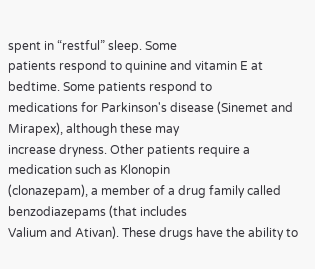spent in “restful” sleep. Some
patients respond to quinine and vitamin E at bedtime. Some patients respond to
medications for Parkinson's disease (Sinemet and Mirapex), although these may
increase dryness. Other patients require a medication such as Klonopin
(clonazepam), a member of a drug family called benzodiazepams (that includes
Valium and Ativan). These drugs have the ability to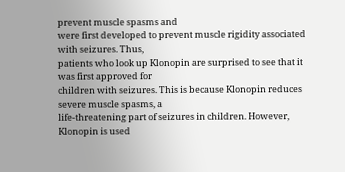prevent muscle spasms and
were first developed to prevent muscle rigidity associated with seizures. Thus,
patients who look up Klonopin are surprised to see that it was first approved for
children with seizures. This is because Klonopin reduces severe muscle spasms, a
life-threatening part of seizures in children. However, Klonopin is used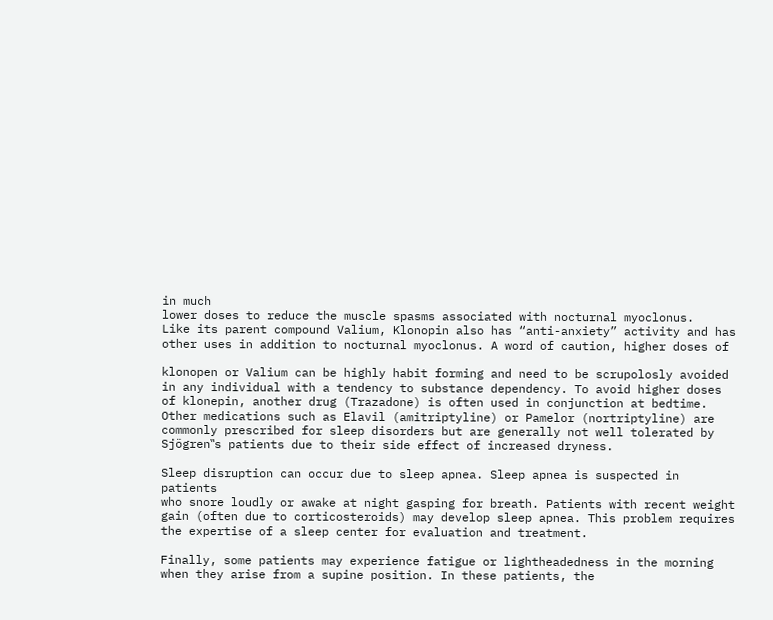in much
lower doses to reduce the muscle spasms associated with nocturnal myoclonus.
Like its parent compound Valium, Klonopin also has “anti-anxiety” activity and has
other uses in addition to nocturnal myoclonus. A word of caution, higher doses of

klonopen or Valium can be highly habit forming and need to be scrupolosly avoided
in any individual with a tendency to substance dependency. To avoid higher doses
of klonepin, another drug (Trazadone) is often used in conjunction at bedtime.
Other medications such as Elavil (amitriptyline) or Pamelor (nortriptyline) are
commonly prescribed for sleep disorders but are generally not well tolerated by
Sjögren‟s patients due to their side effect of increased dryness.

Sleep disruption can occur due to sleep apnea. Sleep apnea is suspected in patients
who snore loudly or awake at night gasping for breath. Patients with recent weight
gain (often due to corticosteroids) may develop sleep apnea. This problem requires
the expertise of a sleep center for evaluation and treatment.

Finally, some patients may experience fatigue or lightheadedness in the morning
when they arise from a supine position. In these patients, the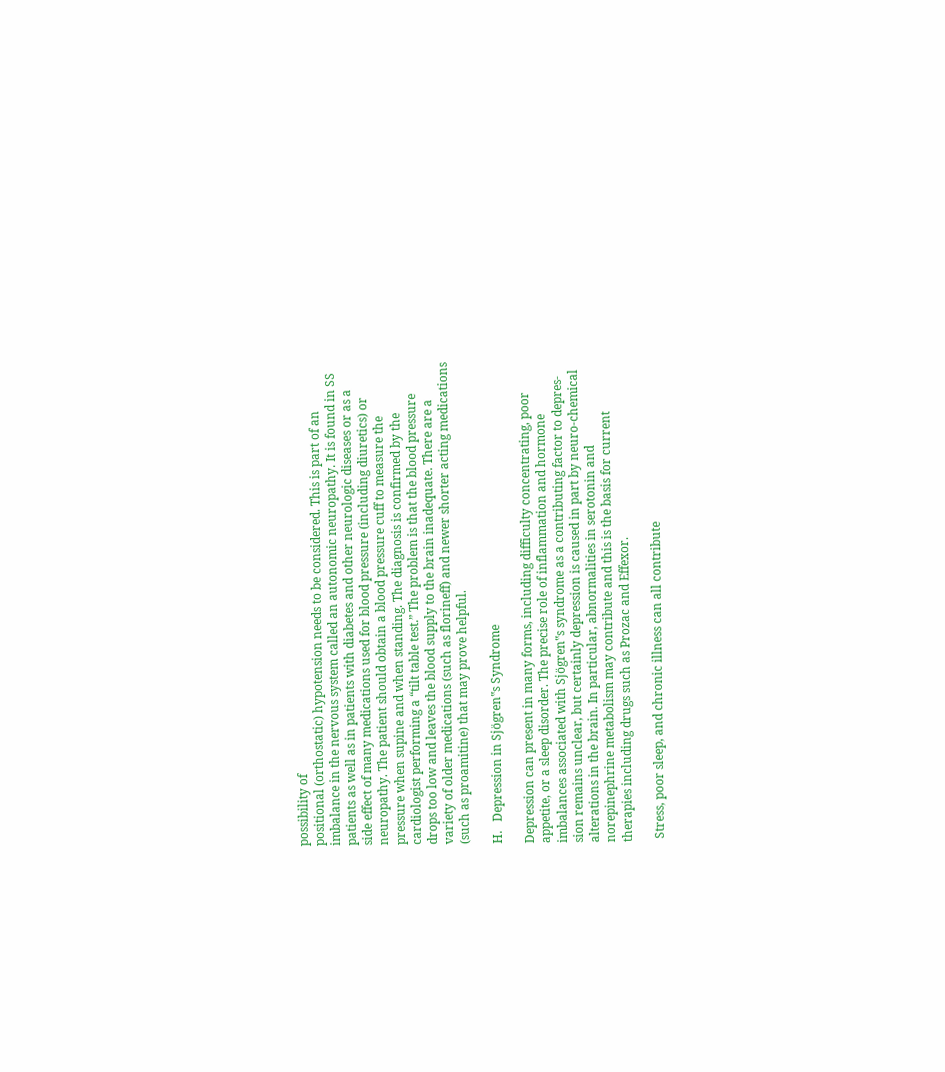possibility of
positional (orthostatic) hypotension needs to be considered. This is part of an
imbalance in the nervous system called an autonomic neuropathy. It is found in SS
patients as well as in patients with diabetes and other neurologic diseases or as a
side effect of many medications used for blood pressure (including diuretics) or
neuropathy. The patient should obtain a blood pressure cuff to measure the
pressure when supine and when standing. The diagnosis is confirmed by the
cardiologist performing a “tilt table test.” The problem is that the blood pressure
drops too low and leaves the blood supply to the brain inadequate. There are a
variety of older medications (such as florineff) and newer shorter acting medications
(such as proamitine) that may prove helpful.

H.   Depression in Sjögren‟s Syndrome

Depression can present in many forms, including difficulty concentrating, poor
appetite, or a sleep disorder. The precise role of inflammation and hormone
imbalances associated with Sjögren‟s syndrome as a contributing factor to depres-
sion remains unclear, but certainly depression is caused in part by neuro-chemical
alterations in the brain. In particular, abnormalities in serotonin and
norepinephrine metabolism may contribute and this is the basis for current
therapies including drugs such as Prozac and Effexor.

 Stress, poor sleep, and chronic illness can all contribute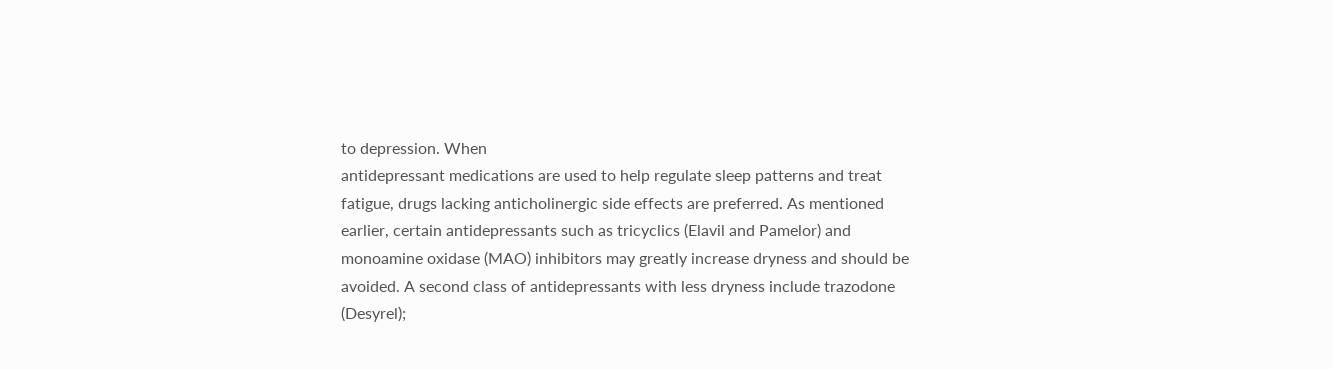to depression. When
antidepressant medications are used to help regulate sleep patterns and treat
fatigue, drugs lacking anticholinergic side effects are preferred. As mentioned
earlier, certain antidepressants such as tricyclics (Elavil and Pamelor) and
monoamine oxidase (MAO) inhibitors may greatly increase dryness and should be
avoided. A second class of antidepressants with less dryness include trazodone
(Desyrel);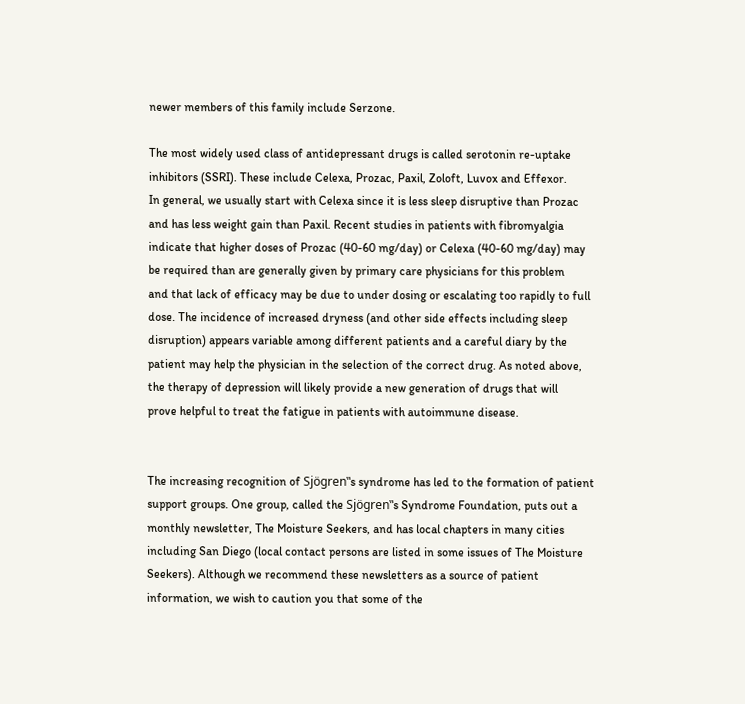newer members of this family include Serzone.

The most widely used class of antidepressant drugs is called serotonin re-uptake
inhibitors (SSRI). These include Celexa, Prozac, Paxil, Zoloft, Luvox and Effexor.
In general, we usually start with Celexa since it is less sleep disruptive than Prozac
and has less weight gain than Paxil. Recent studies in patients with fibromyalgia
indicate that higher doses of Prozac (40-60 mg/day) or Celexa (40-60 mg/day) may
be required than are generally given by primary care physicians for this problem
and that lack of efficacy may be due to under dosing or escalating too rapidly to full
dose. The incidence of increased dryness (and other side effects including sleep
disruption) appears variable among different patients and a careful diary by the
patient may help the physician in the selection of the correct drug. As noted above,
the therapy of depression will likely provide a new generation of drugs that will
prove helpful to treat the fatigue in patients with autoimmune disease.


The increasing recognition of Sjögren‟s syndrome has led to the formation of patient
support groups. One group, called the Sjögren‟s Syndrome Foundation, puts out a
monthly newsletter, The Moisture Seekers, and has local chapters in many cities
including San Diego (local contact persons are listed in some issues of The Moisture
Seekers). Although we recommend these newsletters as a source of patient
information, we wish to caution you that some of the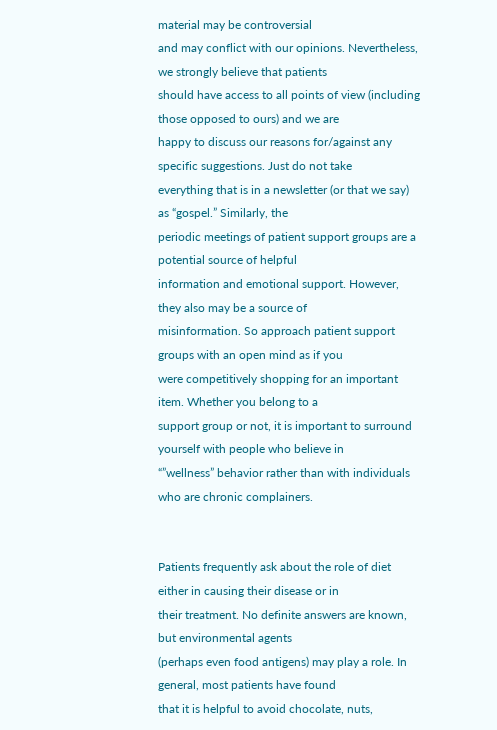material may be controversial
and may conflict with our opinions. Nevertheless, we strongly believe that patients
should have access to all points of view (including those opposed to ours) and we are
happy to discuss our reasons for/against any specific suggestions. Just do not take
everything that is in a newsletter (or that we say) as “gospel.” Similarly, the
periodic meetings of patient support groups are a potential source of helpful
information and emotional support. However, they also may be a source of
misinformation. So approach patient support groups with an open mind as if you
were competitively shopping for an important item. Whether you belong to a
support group or not, it is important to surround yourself with people who believe in
“”wellness” behavior rather than with individuals who are chronic complainers.


Patients frequently ask about the role of diet either in causing their disease or in
their treatment. No definite answers are known, but environmental agents
(perhaps even food antigens) may play a role. In general, most patients have found
that it is helpful to avoid chocolate, nuts,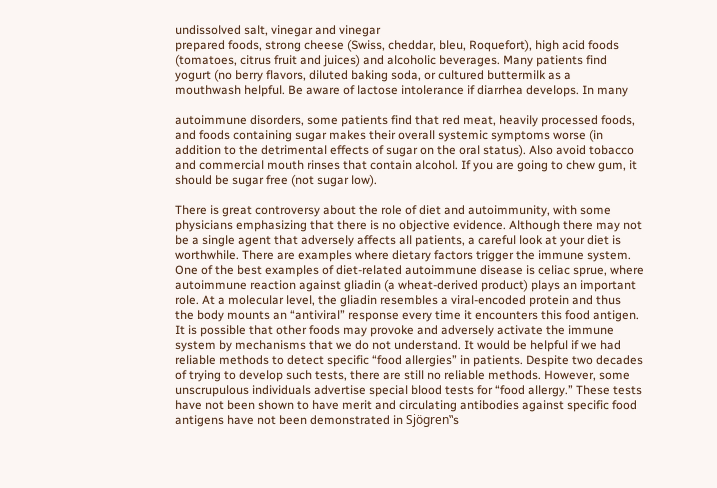undissolved salt, vinegar and vinegar
prepared foods, strong cheese (Swiss, cheddar, bleu, Roquefort), high acid foods
(tomatoes, citrus fruit and juices) and alcoholic beverages. Many patients find
yogurt (no berry flavors, diluted baking soda, or cultured buttermilk as a
mouthwash helpful. Be aware of lactose intolerance if diarrhea develops. In many

autoimmune disorders, some patients find that red meat, heavily processed foods,
and foods containing sugar makes their overall systemic symptoms worse (in
addition to the detrimental effects of sugar on the oral status). Also avoid tobacco
and commercial mouth rinses that contain alcohol. If you are going to chew gum, it
should be sugar free (not sugar low).

There is great controversy about the role of diet and autoimmunity, with some
physicians emphasizing that there is no objective evidence. Although there may not
be a single agent that adversely affects all patients, a careful look at your diet is
worthwhile. There are examples where dietary factors trigger the immune system.
One of the best examples of diet-related autoimmune disease is celiac sprue, where
autoimmune reaction against gliadin (a wheat-derived product) plays an important
role. At a molecular level, the gliadin resembles a viral-encoded protein and thus
the body mounts an “antiviral” response every time it encounters this food antigen.
It is possible that other foods may provoke and adversely activate the immune
system by mechanisms that we do not understand. It would be helpful if we had
reliable methods to detect specific “food allergies” in patients. Despite two decades
of trying to develop such tests, there are still no reliable methods. However, some
unscrupulous individuals advertise special blood tests for “food allergy.” These tests
have not been shown to have merit and circulating antibodies against specific food
antigens have not been demonstrated in Sjögren‟s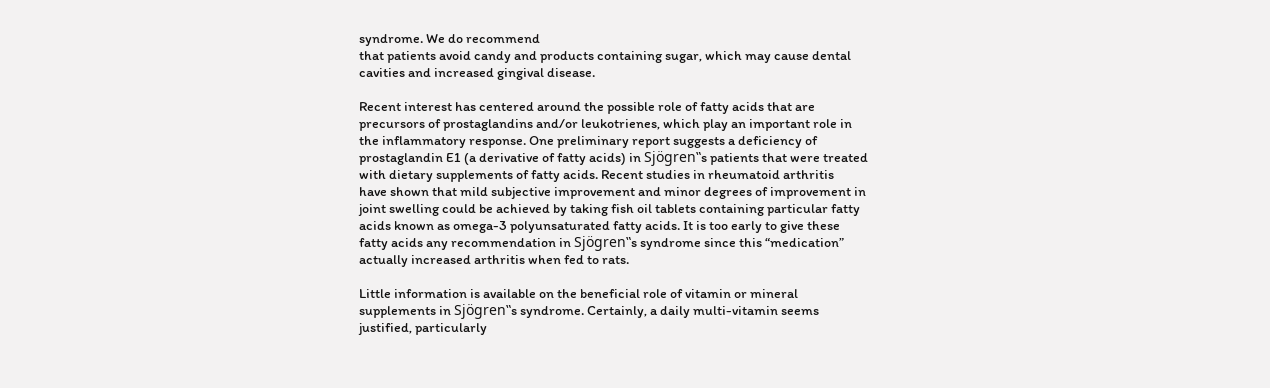syndrome. We do recommend
that patients avoid candy and products containing sugar, which may cause dental
cavities and increased gingival disease.

Recent interest has centered around the possible role of fatty acids that are
precursors of prostaglandins and/or leukotrienes, which play an important role in
the inflammatory response. One preliminary report suggests a deficiency of
prostaglandin E1 (a derivative of fatty acids) in Sjögren‟s patients that were treated
with dietary supplements of fatty acids. Recent studies in rheumatoid arthritis
have shown that mild subjective improvement and minor degrees of improvement in
joint swelling could be achieved by taking fish oil tablets containing particular fatty
acids known as omega-3 polyunsaturated fatty acids. It is too early to give these
fatty acids any recommendation in Sjögren‟s syndrome since this “medication”
actually increased arthritis when fed to rats.

Little information is available on the beneficial role of vitamin or mineral
supplements in Sjögren‟s syndrome. Certainly, a daily multi-vitamin seems
justified, particularly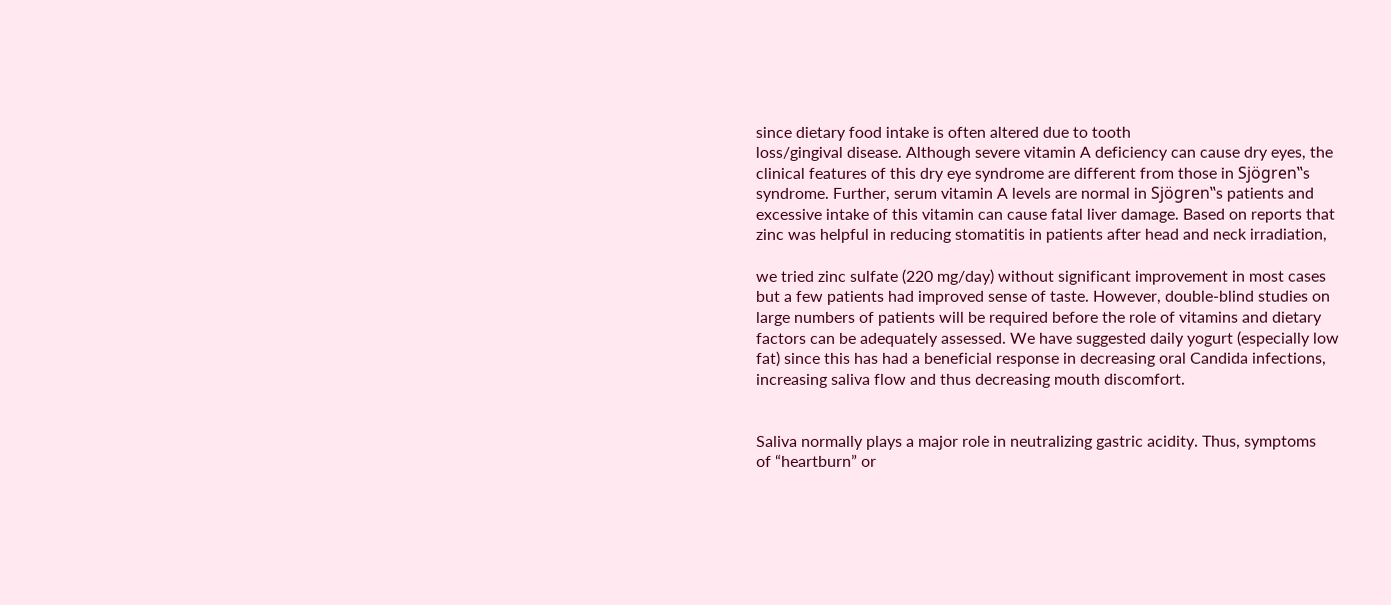since dietary food intake is often altered due to tooth
loss/gingival disease. Although severe vitamin A deficiency can cause dry eyes, the
clinical features of this dry eye syndrome are different from those in Sjögren‟s
syndrome. Further, serum vitamin A levels are normal in Sjögren‟s patients and
excessive intake of this vitamin can cause fatal liver damage. Based on reports that
zinc was helpful in reducing stomatitis in patients after head and neck irradiation,

we tried zinc sulfate (220 mg/day) without significant improvement in most cases
but a few patients had improved sense of taste. However, double-blind studies on
large numbers of patients will be required before the role of vitamins and dietary
factors can be adequately assessed. We have suggested daily yogurt (especially low
fat) since this has had a beneficial response in decreasing oral Candida infections,
increasing saliva flow and thus decreasing mouth discomfort.


Saliva normally plays a major role in neutralizing gastric acidity. Thus, symptoms
of “heartburn” or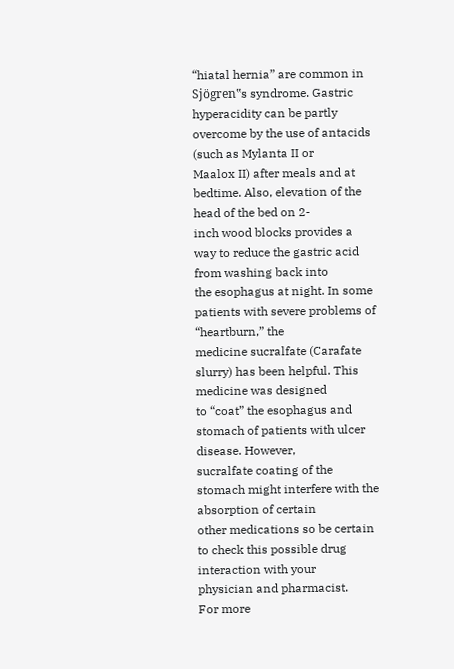“hiatal hernia” are common in Sjögren‟s syndrome. Gastric
hyperacidity can be partly overcome by the use of antacids (such as Mylanta II or
Maalox II) after meals and at bedtime. Also, elevation of the head of the bed on 2-
inch wood blocks provides a way to reduce the gastric acid from washing back into
the esophagus at night. In some patients with severe problems of “heartburn,” the
medicine sucralfate (Carafate slurry) has been helpful. This medicine was designed
to “coat” the esophagus and stomach of patients with ulcer disease. However,
sucralfate coating of the stomach might interfere with the absorption of certain
other medications so be certain to check this possible drug interaction with your
physician and pharmacist.
For more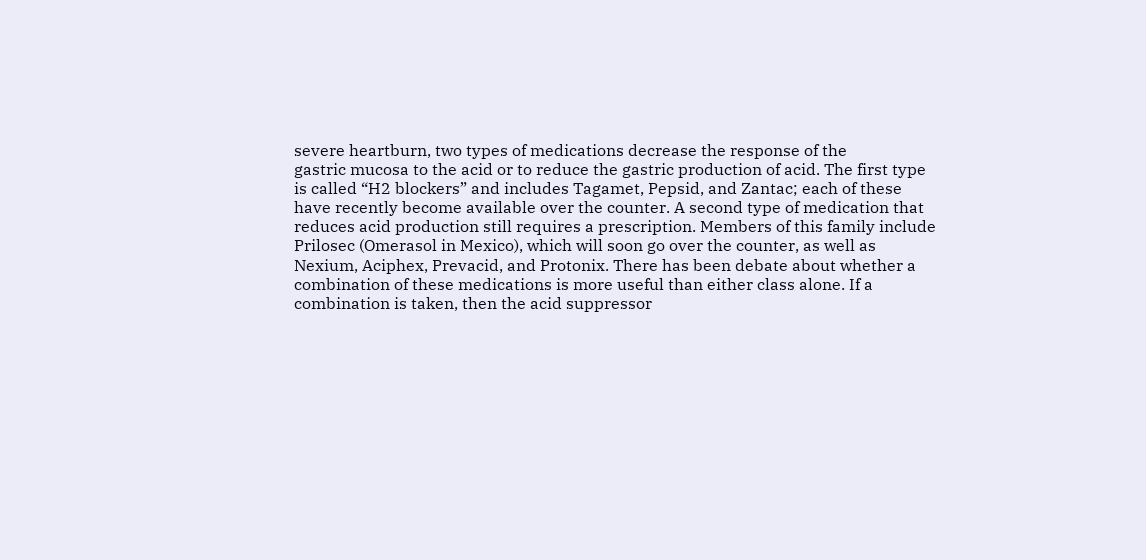severe heartburn, two types of medications decrease the response of the
gastric mucosa to the acid or to reduce the gastric production of acid. The first type
is called “H2 blockers” and includes Tagamet, Pepsid, and Zantac; each of these
have recently become available over the counter. A second type of medication that
reduces acid production still requires a prescription. Members of this family include
Prilosec (Omerasol in Mexico), which will soon go over the counter, as well as
Nexium, Aciphex, Prevacid, and Protonix. There has been debate about whether a
combination of these medications is more useful than either class alone. If a
combination is taken, then the acid suppressor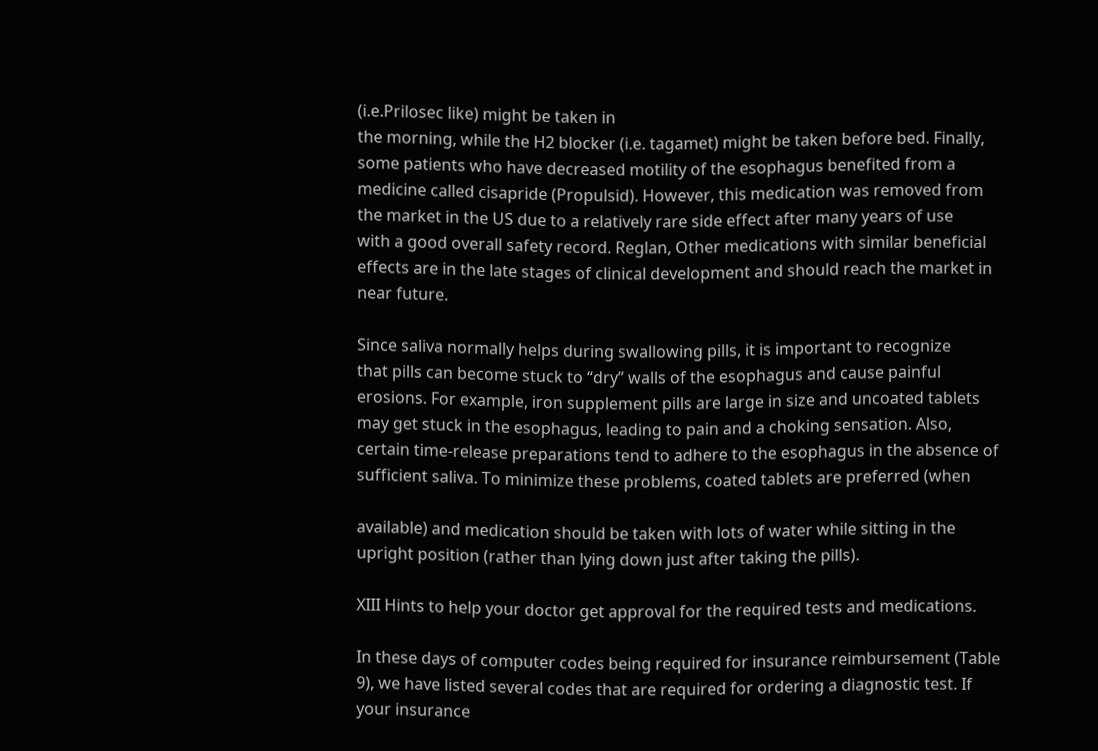(i.e.Prilosec like) might be taken in
the morning, while the H2 blocker (i.e. tagamet) might be taken before bed. Finally,
some patients who have decreased motility of the esophagus benefited from a
medicine called cisapride (Propulsid). However, this medication was removed from
the market in the US due to a relatively rare side effect after many years of use
with a good overall safety record. Reglan, Other medications with similar beneficial
effects are in the late stages of clinical development and should reach the market in
near future.

Since saliva normally helps during swallowing pills, it is important to recognize
that pills can become stuck to “dry” walls of the esophagus and cause painful
erosions. For example, iron supplement pills are large in size and uncoated tablets
may get stuck in the esophagus, leading to pain and a choking sensation. Also,
certain time-release preparations tend to adhere to the esophagus in the absence of
sufficient saliva. To minimize these problems, coated tablets are preferred (when

available) and medication should be taken with lots of water while sitting in the
upright position (rather than lying down just after taking the pills).

XIII Hints to help your doctor get approval for the required tests and medications.

In these days of computer codes being required for insurance reimbursement (Table
9), we have listed several codes that are required for ordering a diagnostic test. If
your insurance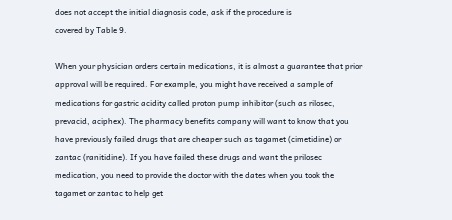does not accept the initial diagnosis code, ask if the procedure is
covered by Table 9.

When your physician orders certain medications, it is almost a guarantee that prior
approval will be required. For example, you might have received a sample of
medications for gastric acidity called proton pump inhibitor (such as rilosec,
prevacid, aciphex). The pharmacy benefits company will want to know that you
have previously failed drugs that are cheaper such as tagamet (cimetidine) or
zantac (ranitidine). If you have failed these drugs and want the prilosec
medication, you need to provide the doctor with the dates when you took the
tagamet or zantac to help get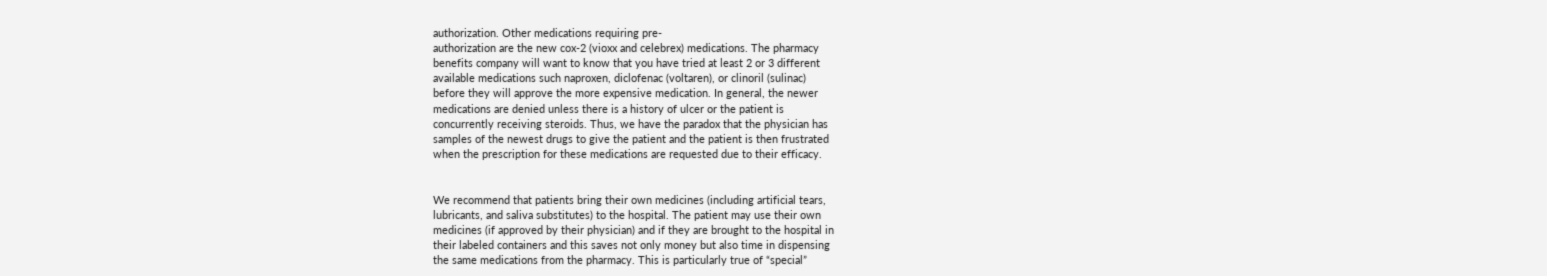authorization. Other medications requiring pre-
authorization are the new cox-2 (vioxx and celebrex) medications. The pharmacy
benefits company will want to know that you have tried at least 2 or 3 different
available medications such naproxen, diclofenac (voltaren), or clinoril (sulinac)
before they will approve the more expensive medication. In general, the newer
medications are denied unless there is a history of ulcer or the patient is
concurrently receiving steroids. Thus, we have the paradox that the physician has
samples of the newest drugs to give the patient and the patient is then frustrated
when the prescription for these medications are requested due to their efficacy.


We recommend that patients bring their own medicines (including artificial tears,
lubricants, and saliva substitutes) to the hospital. The patient may use their own
medicines (if approved by their physician) and if they are brought to the hospital in
their labeled containers and this saves not only money but also time in dispensing
the same medications from the pharmacy. This is particularly true of “special”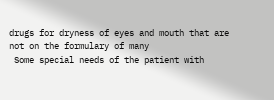drugs for dryness of eyes and mouth that are not on the formulary of many
 Some special needs of the patient with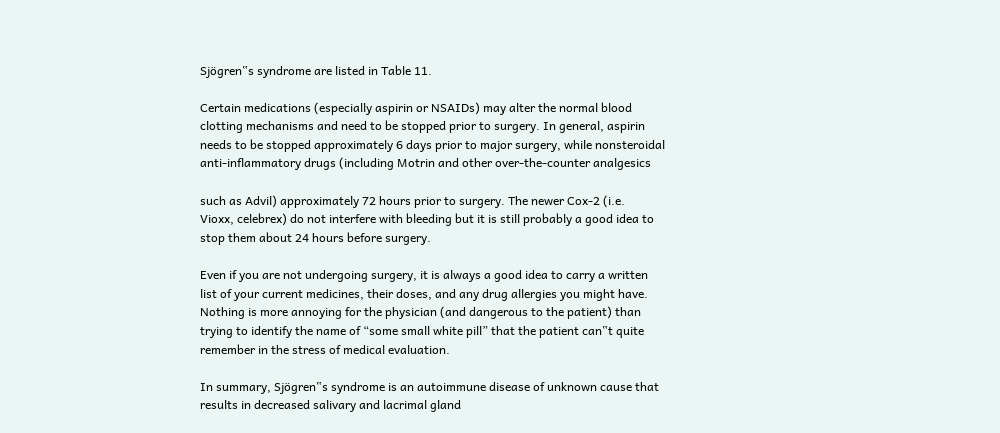Sjögren‟s syndrome are listed in Table 11.

Certain medications (especially aspirin or NSAIDs) may alter the normal blood
clotting mechanisms and need to be stopped prior to surgery. In general, aspirin
needs to be stopped approximately 6 days prior to major surgery, while nonsteroidal
anti-inflammatory drugs (including Motrin and other over-the-counter analgesics

such as Advil) approximately 72 hours prior to surgery. The newer Cox-2 (i.e.
Vioxx, celebrex) do not interfere with bleeding but it is still probably a good idea to
stop them about 24 hours before surgery.

Even if you are not undergoing surgery, it is always a good idea to carry a written
list of your current medicines, their doses, and any drug allergies you might have.
Nothing is more annoying for the physician (and dangerous to the patient) than
trying to identify the name of “some small white pill” that the patient can‟t quite
remember in the stress of medical evaluation.

In summary, Sjögren‟s syndrome is an autoimmune disease of unknown cause that
results in decreased salivary and lacrimal gland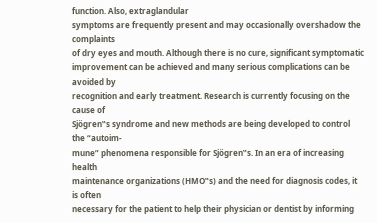function. Also, extraglandular
symptoms are frequently present and may occasionally overshadow the complaints
of dry eyes and mouth. Although there is no cure, significant symptomatic
improvement can be achieved and many serious complications can be avoided by
recognition and early treatment. Research is currently focusing on the cause of
Sjögren‟s syndrome and new methods are being developed to control the “autoim-
mune” phenomena responsible for Sjögren‟s. In an era of increasing health
maintenance organizations (HMO‟s) and the need for diagnosis codes, it is often
necessary for the patient to help their physician or dentist by informing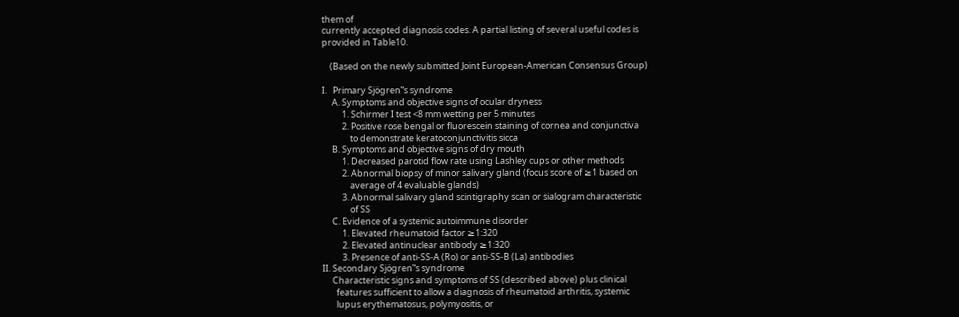them of
currently accepted diagnosis codes. A partial listing of several useful codes is
provided in Table10.

    (Based on the newly submitted Joint European-American Consensus Group)

I.   Primary Sjögren‟s syndrome
     A. Symptoms and objective signs of ocular dryness
          1. Schirmer I test <8 mm wetting per 5 minutes
          2. Positive rose bengal or fluorescein staining of cornea and conjunctiva
              to demonstrate keratoconjunctivitis sicca
     B. Symptoms and objective signs of dry mouth
          1. Decreased parotid flow rate using Lashley cups or other methods
          2. Abnormal biopsy of minor salivary gland (focus score of ≥1 based on
              average of 4 evaluable glands)
          3. Abnormal salivary gland scintigraphy scan or sialogram characteristic
              of SS
     C. Evidence of a systemic autoimmune disorder
          1. Elevated rheumatoid factor ≥1:320
          2. Elevated antinuclear antibody ≥1:320
          3. Presence of anti-SS-A (Ro) or anti-SS-B (La) antibodies
II. Secondary Sjögren‟s syndrome
     Characteristic signs and symptoms of SS (described above) plus clinical
       features sufficient to allow a diagnosis of rheumatoid arthritis, systemic
       lupus erythematosus, polymyositis, or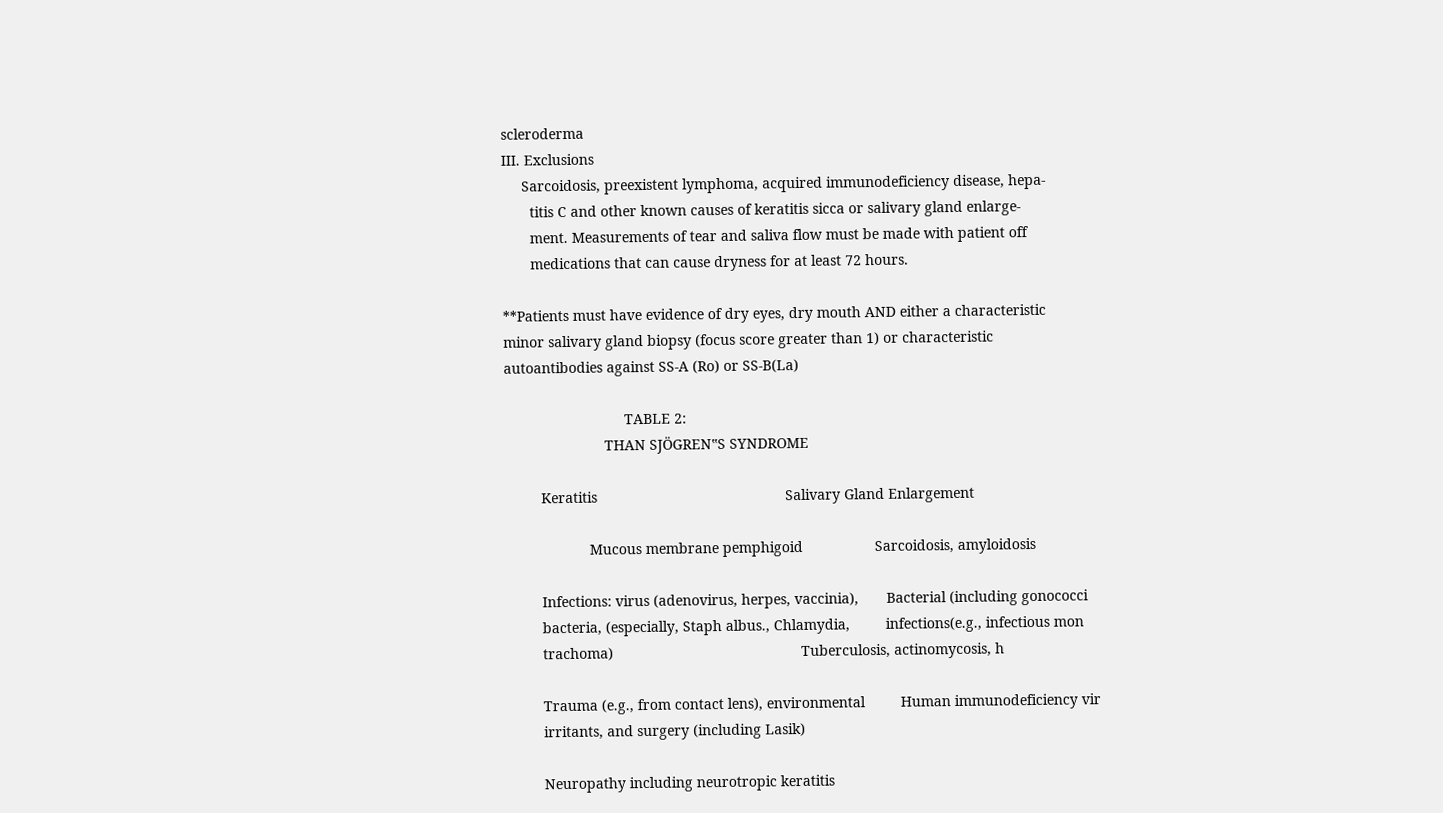scleroderma
III. Exclusions
     Sarcoidosis, preexistent lymphoma, acquired immunodeficiency disease, hepa-
       titis C and other known causes of keratitis sicca or salivary gland enlarge-
       ment. Measurements of tear and saliva flow must be made with patient off
       medications that can cause dryness for at least 72 hours.

**Patients must have evidence of dry eyes, dry mouth AND either a characteristic
minor salivary gland biopsy (focus score greater than 1) or characteristic
autoantibodies against SS-A (Ro) or SS-B(La)

                              TABLE 2:
                         THAN SJÖGREN‟S SYNDROME

         Keratitis                                               Salivary Gland Enlargement

                     Mucous membrane pemphigoid                  Sarcoidosis, amyloidosis

         Infections: virus (adenovirus, herpes, vaccinia),       Bacterial (including gonococci
         bacteria, (especially, Staph albus., Chlamydia,         infections(e.g., infectious mon
         trachoma)                                               Tuberculosis, actinomycosis, h

         Trauma (e.g., from contact lens), environmental         Human immunodeficiency vir
         irritants, and surgery (including Lasik)

         Neuropathy including neurotropic keratitis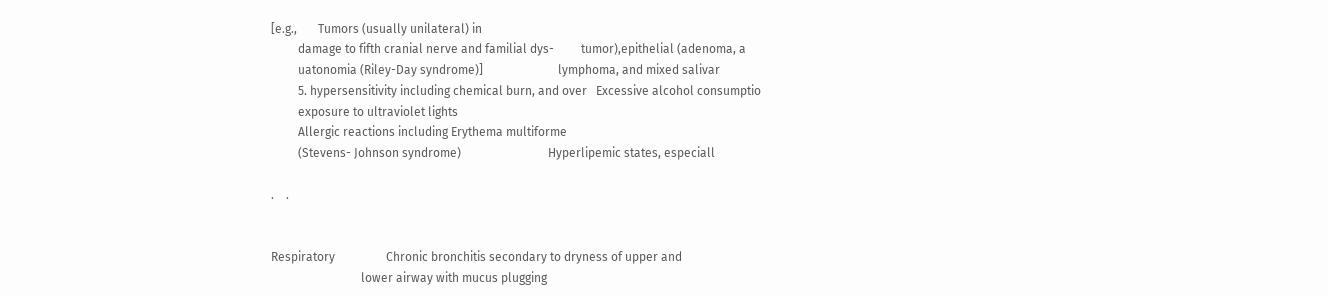[e.g.,       Tumors (usually unilateral) in
         damage to fifth cranial nerve and familial dys-         tumor),epithelial (adenoma, a
         uatonomia (Riley-Day syndrome)]                         lymphoma, and mixed salivar
         5. hypersensitivity including chemical burn, and over   Excessive alcohol consumptio
         exposure to ultraviolet lights
         Allergic reactions including Erythema multiforme
         (Stevens- Johnson syndrome)                             Hyperlipemic states, especiall

.    .


Respiratory                 Chronic bronchitis secondary to dryness of upper and
                              lower airway with mucus plugging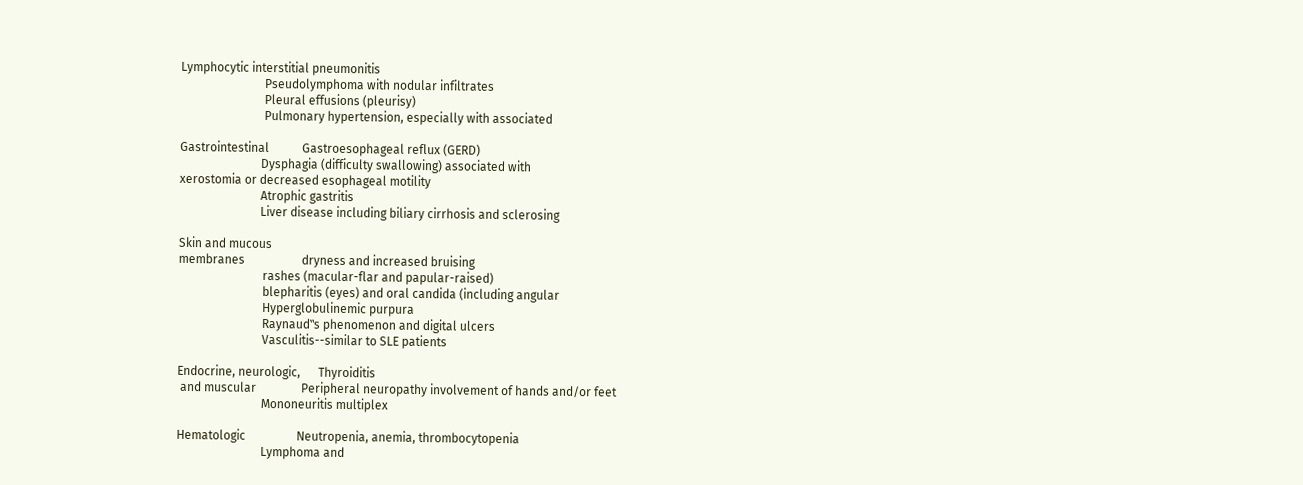Lymphocytic interstitial pneumonitis
                            Pseudolymphoma with nodular infiltrates
                            Pleural effusions (pleurisy)
                            Pulmonary hypertension, especially with associated

Gastrointestinal           Gastroesophageal reflux (GERD)
                           Dysphagia (difficulty swallowing) associated with
xerostomia or decreased esophageal motility
                           Atrophic gastritis
                           Liver disease including biliary cirrhosis and sclerosing

Skin and mucous
membranes                   dryness and increased bruising
                            rashes (macular-flar and papular-raised)
                            blepharitis (eyes) and oral candida (including angular
                            Hyperglobulinemic purpura
                            Raynaud‟s phenomenon and digital ulcers
                            Vasculitis--similar to SLE patients

Endocrine, neurologic,      Thyroiditis
 and muscular               Peripheral neuropathy involvement of hands and/or feet
                            Mononeuritis multiplex

Hematologic                 Neutropenia, anemia, thrombocytopenia
                            Lymphoma and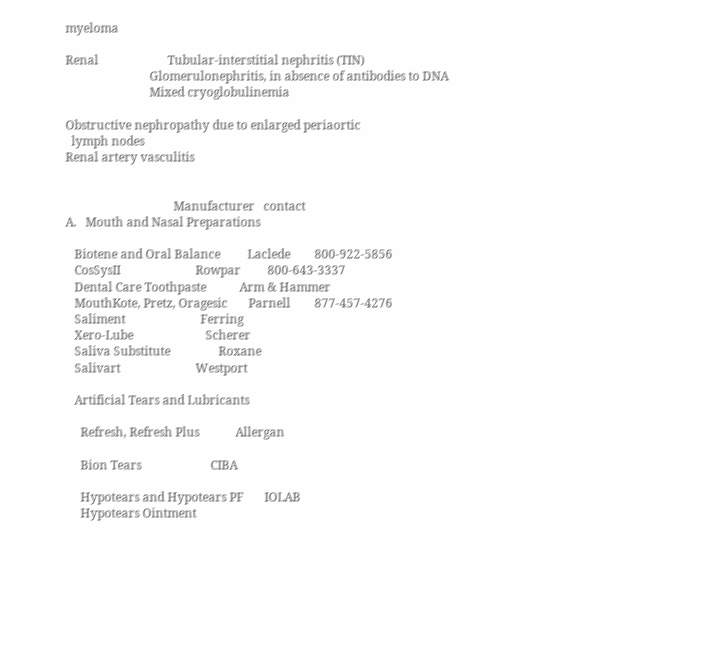myeloma

Renal                       Tubular-interstitial nephritis (TIN)
                            Glomerulonephritis, in absence of antibodies to DNA
                            Mixed cryoglobulinemia

Obstructive nephropathy due to enlarged periaortic
  lymph nodes
Renal artery vasculitis


                                    Manufacturer   contact
A.   Mouth and Nasal Preparations

   Biotene and Oral Balance         Laclede        800-922-5856
   CosSysII                         Rowpar         800-643-3337
   Dental Care Toothpaste           Arm & Hammer
   MouthKote, Pretz, Oragesic       Parnell        877-457-4276
   Saliment                         Ferring
   Xero-Lube                        Scherer
   Saliva Substitute                Roxane
   Salivart                         Westport

   Artificial Tears and Lubricants

     Refresh, Refresh Plus            Allergan

     Bion Tears                       CIBA

     Hypotears and Hypotears PF       IOLAB
     Hypotears Ointment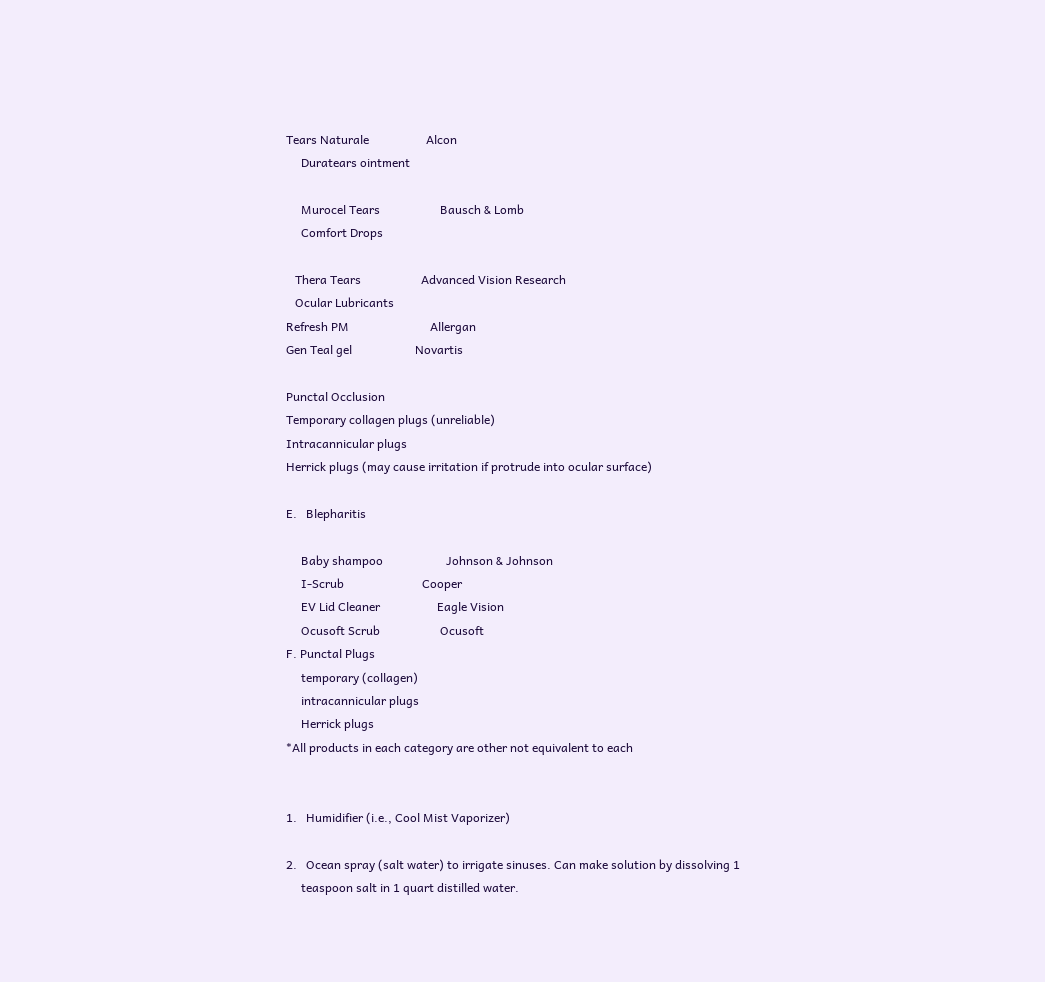Tears Naturale                   Alcon
     Duratears ointment

     Murocel Tears                    Bausch & Lomb
     Comfort Drops

   Thera Tears                    Advanced Vision Research
   Ocular Lubricants
Refresh PM                           Allergan
Gen Teal gel                     Novartis

Punctal Occlusion
Temporary collagen plugs (unreliable)
Intracannicular plugs
Herrick plugs (may cause irritation if protrude into ocular surface)

E.   Blepharitis

     Baby shampoo                     Johnson & Johnson
     I-Scrub                          Cooper
     EV Lid Cleaner                   Eagle Vision
     Ocusoft Scrub                    Ocusoft
F. Punctal Plugs
     temporary (collagen)
     intracannicular plugs
     Herrick plugs
*All products in each category are other not equivalent to each


1.   Humidifier (i.e., Cool Mist Vaporizer)

2.   Ocean spray (salt water) to irrigate sinuses. Can make solution by dissolving 1
     teaspoon salt in 1 quart distilled water.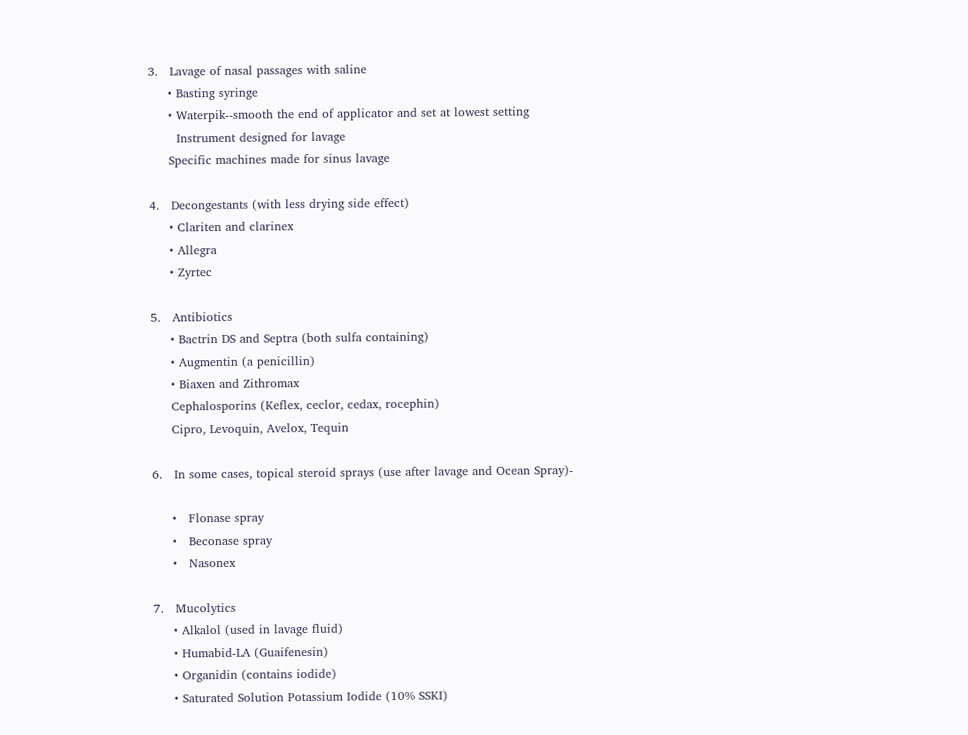3.   Lavage of nasal passages with saline
     • Basting syringe
     • Waterpik--smooth the end of applicator and set at lowest setting
       Instrument designed for lavage
     Specific machines made for sinus lavage

4.   Decongestants (with less drying side effect)
     • Clariten and clarinex
     • Allegra
     • Zyrtec

5.   Antibiotics
     • Bactrin DS and Septra (both sulfa containing)
     • Augmentin (a penicillin)
     • Biaxen and Zithromax
     Cephalosporins (Keflex, ceclor, cedax, rocephin)
     Cipro, Levoquin, Avelox, Tequin

6.   In some cases, topical steroid sprays (use after lavage and Ocean Spray)-

     •   Flonase spray
     •   Beconase spray
     •   Nasonex

7.   Mucolytics
     • Alkalol (used in lavage fluid)
     • Humabid-LA (Guaifenesin)
     • Organidin (contains iodide)
     • Saturated Solution Potassium Iodide (10% SSKI)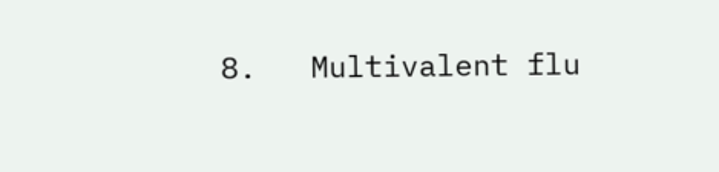8.   Multivalent flu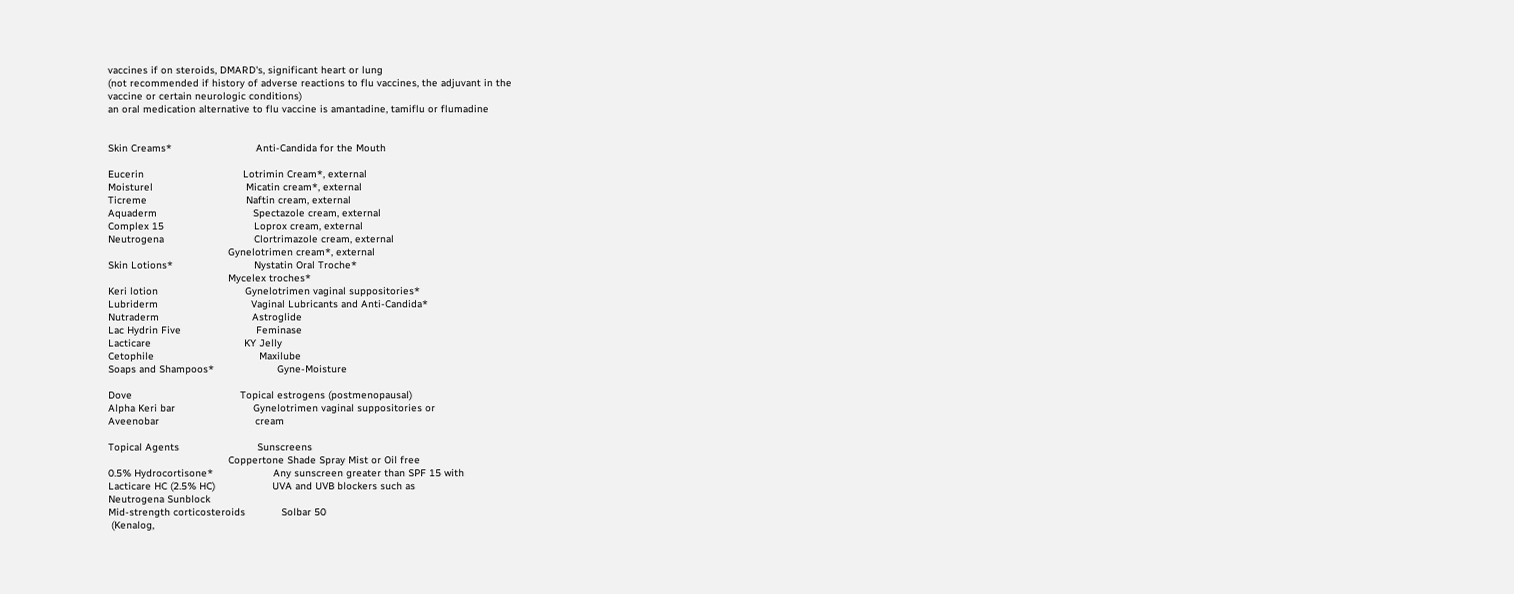vaccines if on steroids, DMARD's, significant heart or lung
(not recommended if history of adverse reactions to flu vaccines, the adjuvant in the
vaccine or certain neurologic conditions)
an oral medication alternative to flu vaccine is amantadine, tamiflu or flumadine


Skin Creams*                            Anti-Candida for the Mouth

Eucerin                                 Lotrimin Cream*, external
Moisturel                               Micatin cream*, external
Ticreme                                 Naftin cream, external
Aquaderm                                Spectazole cream, external
Complex 15                              Loprox cream, external
Neutrogena                              Clortrimazole cream, external
                                        Gynelotrimen cream*, external
Skin Lotions*                           Nystatin Oral Troche*
                                        Mycelex troches*
Keri lotion                             Gynelotrimen vaginal suppositories*
Lubriderm                               Vaginal Lubricants and Anti-Candida*
Nutraderm                               Astroglide
Lac Hydrin Five                         Feminase
Lacticare                               KY Jelly
Cetophile                                   Maxilube
Soaps and Shampoos*                     Gyne-Moisture

Dove                                    Topical estrogens (postmenopausal)
Alpha Keri bar                          Gynelotrimen vaginal suppositories or
Aveenobar                                cream

Topical Agents                          Sunscreens
                                        Coppertone Shade Spray Mist or Oil free
0.5% Hydrocortisone*                    Any sunscreen greater than SPF 15 with
Lacticare HC (2.5% HC)                   UVA and UVB blockers such as
Neutrogena Sunblock
Mid-strength corticosteroids            Solbar 50
 (Kenalog,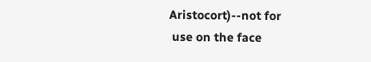Aristocort)--not for
 use on the face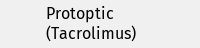Protoptic (Tacrolimus)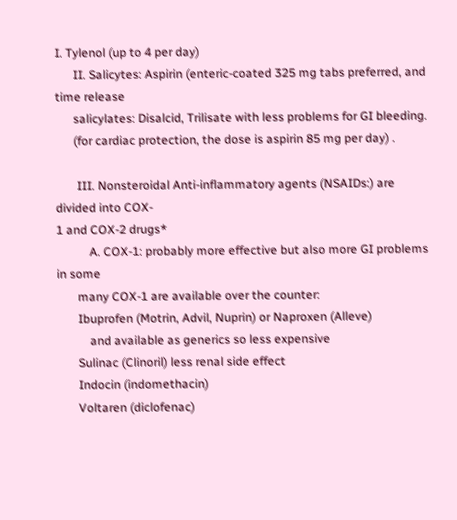I. Tylenol (up to 4 per day)
      II. Salicytes: Aspirin (enteric-coated 325 mg tabs preferred, and time release
      salicylates: Disalcid, Trilisate with less problems for GI bleeding.
      (for cardiac protection, the dose is aspirin 85 mg per day) .

       III. Nonsteroidal Anti-inflammatory agents (NSAIDs:) are divided into COX-
1 and COX-2 drugs*
           A. COX-1: probably more effective but also more GI problems in some
       many COX-1 are available over the counter:
       Ibuprofen (Motrin, Advil, Nuprin) or Naproxen (Alleve)
           and available as generics so less expensive
       Sulinac (Clinoril) less renal side effect
       Indocin (indomethacin)
       Voltaren (diclofenac)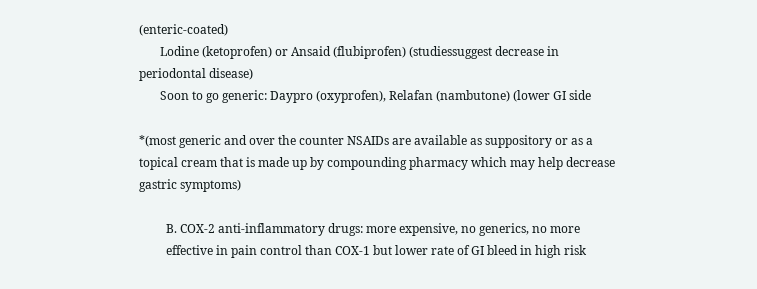(enteric-coated)
       Lodine (ketoprofen) or Ansaid (flubiprofen) (studiessuggest decrease in
periodontal disease)
       Soon to go generic: Daypro (oxyprofen), Relafan (nambutone) (lower GI side

*(most generic and over the counter NSAIDs are available as suppository or as a
topical cream that is made up by compounding pharmacy which may help decrease
gastric symptoms)

         B. COX-2 anti-inflammatory drugs: more expensive, no generics, no more
         effective in pain control than COX-1 but lower rate of GI bleed in high risk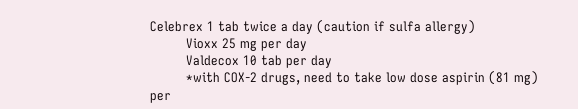Celebrex 1 tab twice a day (caution if sulfa allergy)
         Vioxx 25 mg per day
         Valdecox 10 tab per day
         *with COX-2 drugs, need to take low dose aspirin (81 mg) per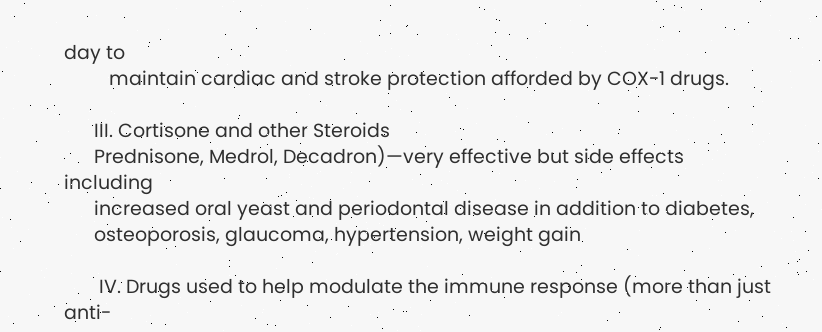day to
         maintain cardiac and stroke protection afforded by COX-1 drugs.

      III. Cortisone and other Steroids
      Prednisone, Medrol, Decadron)—very effective but side effects including
      increased oral yeast and periodontal disease in addition to diabetes,
      osteoporosis, glaucoma, hypertension, weight gain

       IV. Drugs used to help modulate the immune response (more than just anti-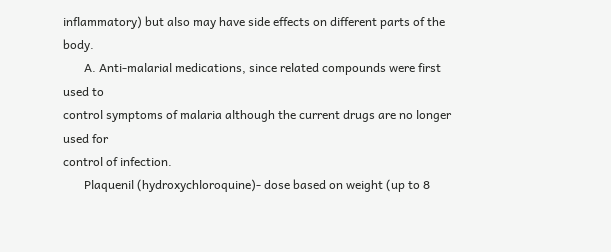inflammatory) but also may have side effects on different parts of the body.
       A. Anti-malarial medications, since related compounds were first used to
control symptoms of malaria although the current drugs are no longer used for
control of infection.
       Plaquenil (hydroxychloroquine)- dose based on weight (up to 8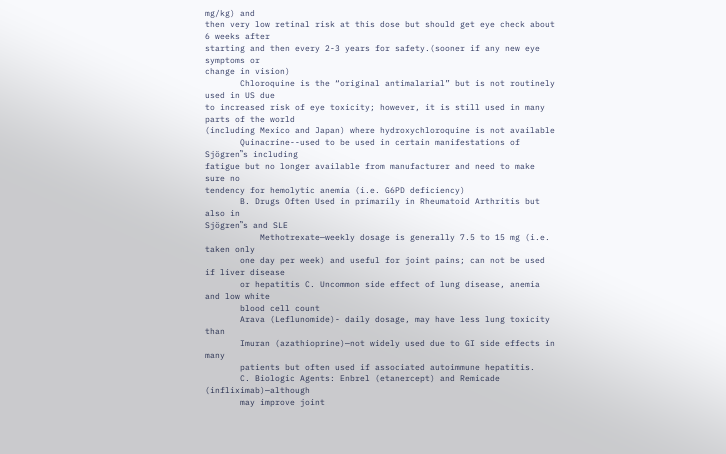mg/kg) and
then very low retinal risk at this dose but should get eye check about 6 weeks after
starting and then every 2-3 years for safety.(sooner if any new eye symptoms or
change in vision)
       Chloroquine is the “original antimalarial” but is not routinely used in US due
to increased risk of eye toxicity; however, it is still used in many parts of the world
(including Mexico and Japan) where hydroxychloroquine is not available
       Quinacrine--used to be used in certain manifestations of Sjögren‟s including
fatigue but no longer available from manufacturer and need to make sure no
tendency for hemolytic anemia (i.e. G6PD deficiency)
       B. Drugs Often Used in primarily in Rheumatoid Arthritis but also in
Sjögren‟s and SLE
           Methotrexate—weekly dosage is generally 7.5 to 15 mg (i.e. taken only
       one day per week) and useful for joint pains; can not be used if liver disease
       or hepatitis C. Uncommon side effect of lung disease, anemia and low white
       blood cell count
       Arava (Leflunomide)- daily dosage, may have less lung toxicity than
       Imuran (azathioprine)—not widely used due to GI side effects in many
       patients but often used if associated autoimmune hepatitis.
       C. Biologic Agents: Enbrel (etanercept) and Remicade (infliximab)—although
       may improve joint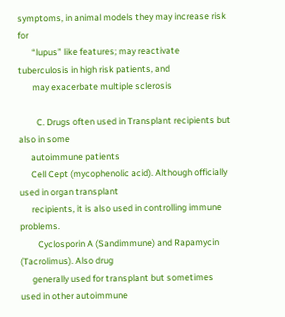symptoms, in animal models they may increase risk for
       “lupus” like features; may reactivate tuberculosis in high risk patients, and
       may exacerbate multiple sclerosis

         C. Drugs often used in Transplant recipients but also in some
      autoimmune patients
      Cell Cept (mycophenolic acid). Although officially used in organ transplant
      recipients, it is also used in controlling immune problems.
         Cyclosporin A (Sandimmune) and Rapamycin (Tacrolimus). Also drug
      generally used for transplant but sometimes used in other autoimmune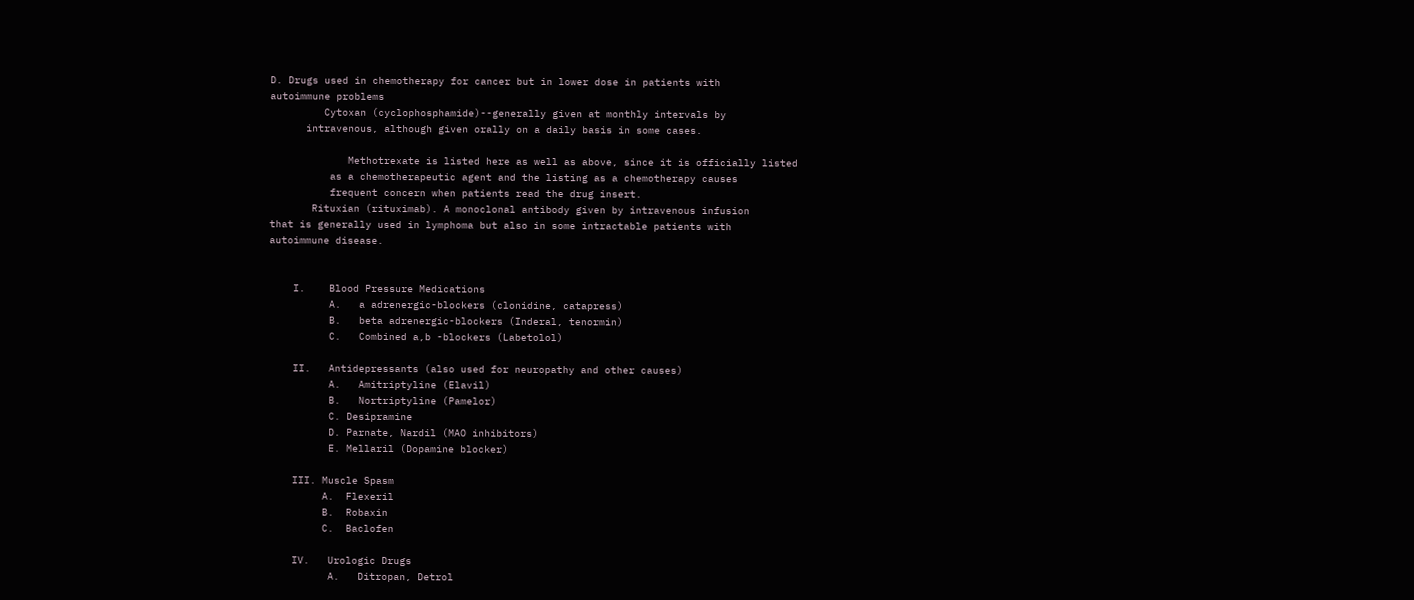D. Drugs used in chemotherapy for cancer but in lower dose in patients with
autoimmune problems
         Cytoxan (cyclophosphamide)--generally given at monthly intervals by
      intravenous, although given orally on a daily basis in some cases.

             Methotrexate is listed here as well as above, since it is officially listed
          as a chemotherapeutic agent and the listing as a chemotherapy causes
          frequent concern when patients read the drug insert.
       Rituxian (rituximab). A monoclonal antibody given by intravenous infusion
that is generally used in lymphoma but also in some intractable patients with
autoimmune disease.


    I.    Blood Pressure Medications
          A.   a adrenergic-blockers (clonidine, catapress)
          B.   beta adrenergic-blockers (Inderal, tenormin)
          C.   Combined a,b -blockers (Labetolol)

    II.   Antidepressants (also used for neuropathy and other causes)
          A.   Amitriptyline (Elavil)
          B.   Nortriptyline (Pamelor)
          C. Desipramine
          D. Parnate, Nardil (MAO inhibitors)
          E. Mellaril (Dopamine blocker)

    III. Muscle Spasm
         A.  Flexeril
         B.  Robaxin
         C.  Baclofen

    IV.   Urologic Drugs
          A.   Ditropan, Detrol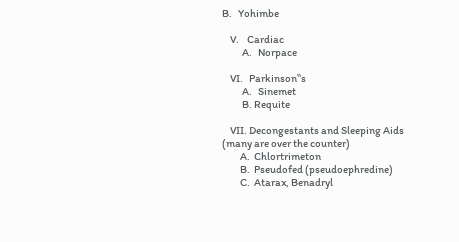B.   Yohimbe

    V.    Cardiac
          A.   Norpace

    VI.   Parkinson‟s
          A.   Sinemet
          B. Requite

    VII. Decongestants and Sleeping Aids (many are over the counter)
         A.  Chlortrimeton
         B.  Pseudofed (pseudoephredine)
         C.  Atarax, Benadryl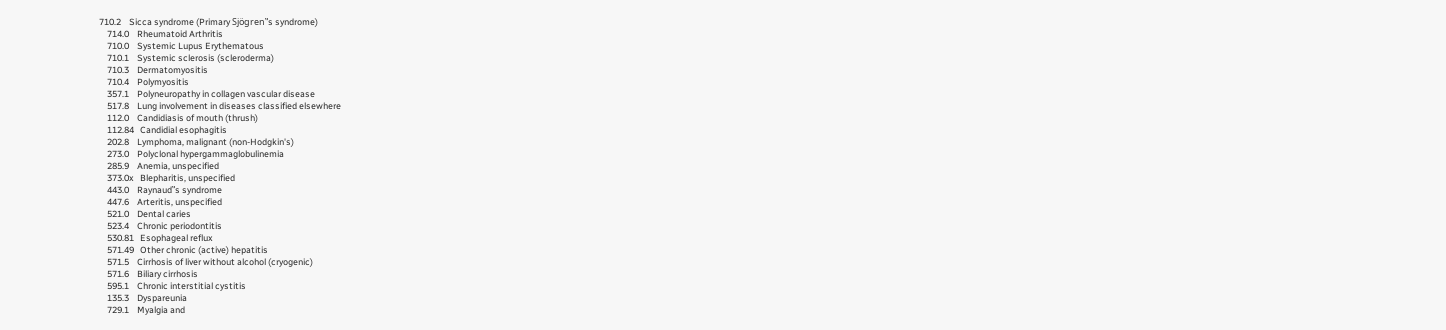710.2    Sicca syndrome (Primary Sjögren‟s syndrome)
    714.0    Rheumatoid Arthritis
    710.0    Systemic Lupus Erythematous
    710.1    Systemic sclerosis (scleroderma)
    710.3    Dermatomyositis
    710.4    Polymyositis
    357.1    Polyneuropathy in collagen vascular disease
    517.8    Lung involvement in diseases classified elsewhere
    112.0    Candidiasis of mouth (thrush)
    112.84   Candidial esophagitis
    202.8    Lymphoma, malignant (non-Hodgkin's)
    273.0    Polyclonal hypergammaglobulinemia
    285.9    Anemia, unspecified
    373.0x   Blepharitis, unspecified
    443.0    Raynaud‟s syndrome
    447.6    Arteritis, unspecified
    521.0    Dental caries
    523.4    Chronic periodontitis
    530.81   Esophageal reflux
    571.49   Other chronic (active) hepatitis
    571.5    Cirrhosis of liver without alcohol (cryogenic)
    571.6    Biliary cirrhosis
    595.1    Chronic interstitial cystitis
    135.3    Dyspareunia
    729.1    Myalgia and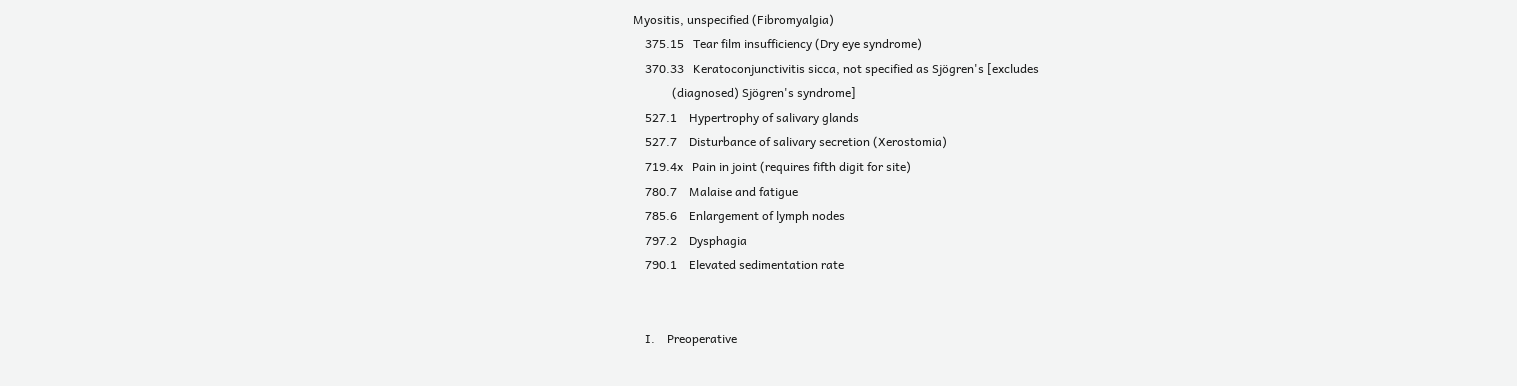Myositis, unspecified (Fibromyalgia)
    375.15   Tear film insufficiency (Dry eye syndrome)
    370.33   Keratoconjunctivitis sicca, not specified as Sjögren's [excludes
             (diagnosed) Sjögren's syndrome]
    527.1    Hypertrophy of salivary glands
    527.7    Disturbance of salivary secretion (Xerostomia)
    719.4x   Pain in joint (requires fifth digit for site)
    780.7    Malaise and fatigue
    785.6    Enlargement of lymph nodes
    797.2    Dysphagia
    790.1    Elevated sedimentation rate


    I.    Preoperative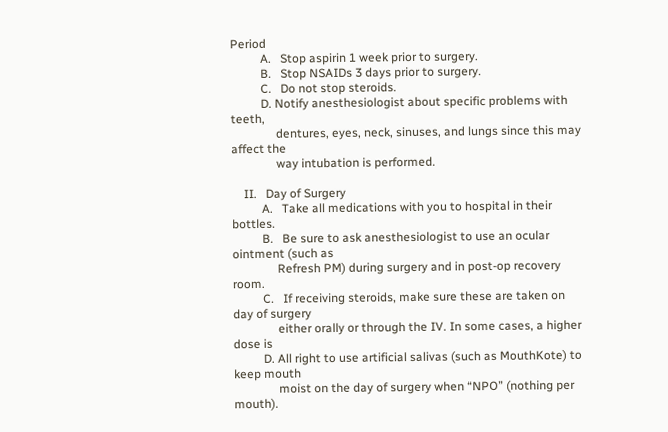Period
          A.   Stop aspirin 1 week prior to surgery.
          B.   Stop NSAIDs 3 days prior to surgery.
          C.   Do not stop steroids.
          D. Notify anesthesiologist about specific problems with teeth,
               dentures, eyes, neck, sinuses, and lungs since this may affect the
               way intubation is performed.

    II.   Day of Surgery
          A.   Take all medications with you to hospital in their bottles.
          B.   Be sure to ask anesthesiologist to use an ocular ointment (such as
               Refresh PM) during surgery and in post-op recovery room.
          C.   If receiving steroids, make sure these are taken on day of surgery
               either orally or through the IV. In some cases, a higher dose is
          D. All right to use artificial salivas (such as MouthKote) to keep mouth
               moist on the day of surgery when “NPO” (nothing per mouth).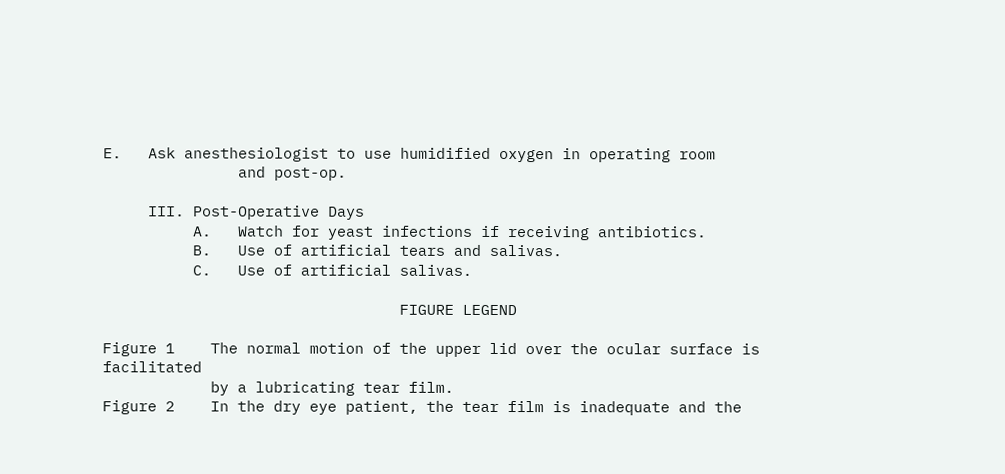E.   Ask anesthesiologist to use humidified oxygen in operating room
               and post-op.

     III. Post-Operative Days
          A.   Watch for yeast infections if receiving antibiotics.
          B.   Use of artificial tears and salivas.
          C.   Use of artificial salivas.

                                 FIGURE LEGEND

Figure 1    The normal motion of the upper lid over the ocular surface is facilitated
            by a lubricating tear film.
Figure 2    In the dry eye patient, the tear film is inadequate and the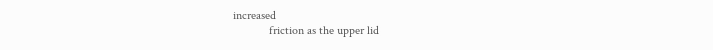increased
            friction as the upper lid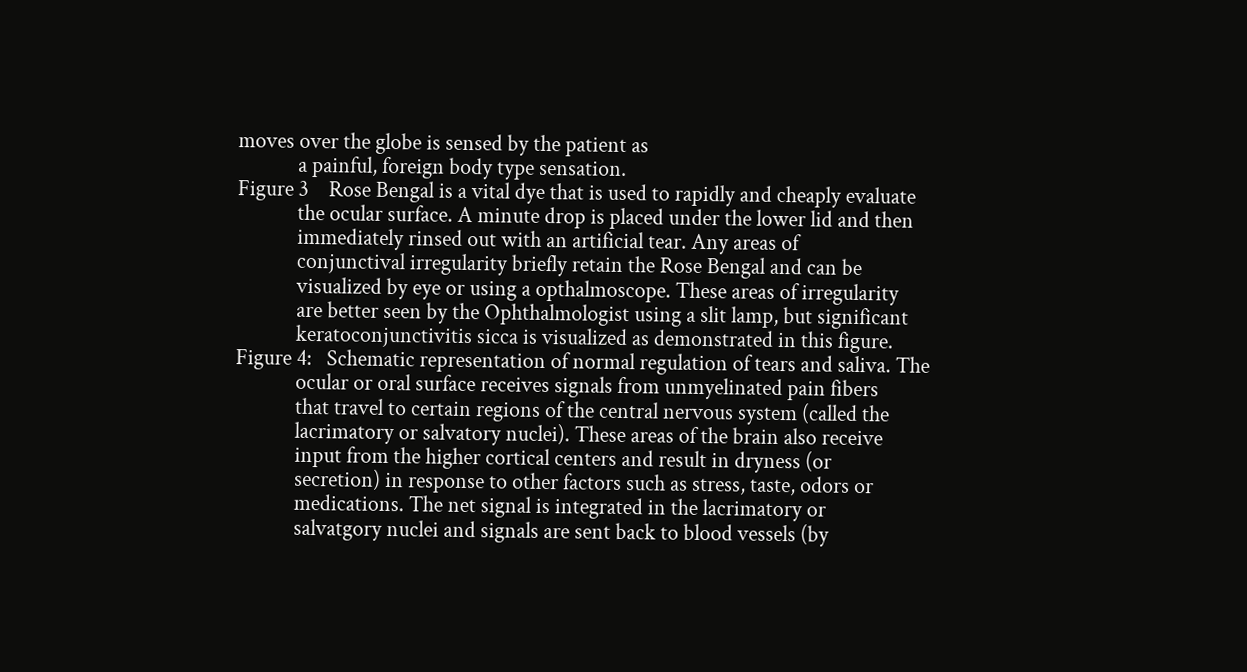moves over the globe is sensed by the patient as
            a painful, foreign body type sensation.
Figure 3    Rose Bengal is a vital dye that is used to rapidly and cheaply evaluate
            the ocular surface. A minute drop is placed under the lower lid and then
            immediately rinsed out with an artificial tear. Any areas of
            conjunctival irregularity briefly retain the Rose Bengal and can be
            visualized by eye or using a opthalmoscope. These areas of irregularity
            are better seen by the Ophthalmologist using a slit lamp, but significant
            keratoconjunctivitis sicca is visualized as demonstrated in this figure.
Figure 4:   Schematic representation of normal regulation of tears and saliva. The
            ocular or oral surface receives signals from unmyelinated pain fibers
            that travel to certain regions of the central nervous system (called the
            lacrimatory or salvatory nuclei). These areas of the brain also receive
            input from the higher cortical centers and result in dryness (or
            secretion) in response to other factors such as stress, taste, odors or
            medications. The net signal is integrated in the lacrimatory or
            salvatgory nuclei and signals are sent back to blood vessels (by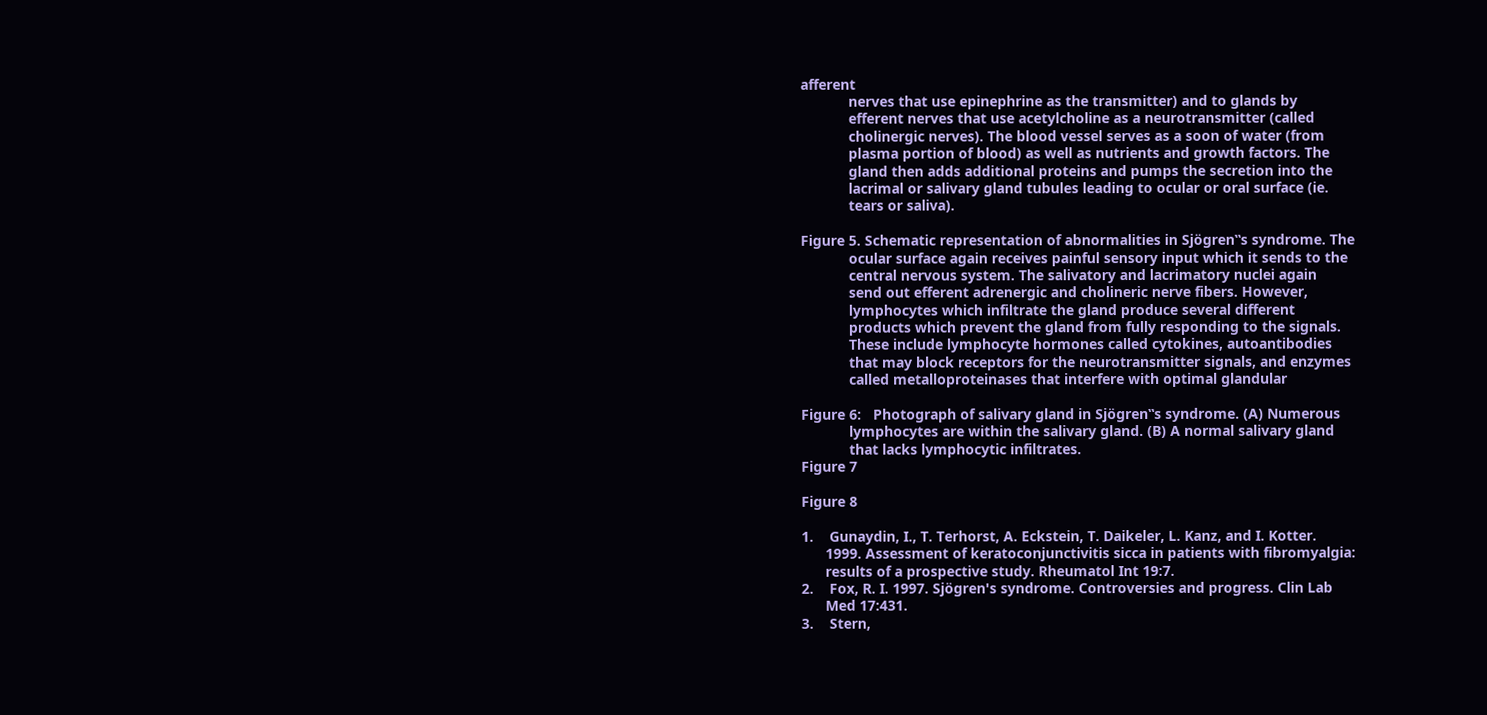afferent
            nerves that use epinephrine as the transmitter) and to glands by
            efferent nerves that use acetylcholine as a neurotransmitter (called
            cholinergic nerves). The blood vessel serves as a soon of water (from
            plasma portion of blood) as well as nutrients and growth factors. The
            gland then adds additional proteins and pumps the secretion into the
            lacrimal or salivary gland tubules leading to ocular or oral surface (ie.
            tears or saliva).

Figure 5. Schematic representation of abnormalities in Sjögren‟s syndrome. The
            ocular surface again receives painful sensory input which it sends to the
            central nervous system. The salivatory and lacrimatory nuclei again
            send out efferent adrenergic and cholineric nerve fibers. However,
            lymphocytes which infiltrate the gland produce several different
            products which prevent the gland from fully responding to the signals.
            These include lymphocyte hormones called cytokines, autoantibodies
            that may block receptors for the neurotransmitter signals, and enzymes
            called metalloproteinases that interfere with optimal glandular

Figure 6:   Photograph of salivary gland in Sjögren‟s syndrome. (A) Numerous
            lymphocytes are within the salivary gland. (B) A normal salivary gland
            that lacks lymphocytic infiltrates.
Figure 7

Figure 8

1.    Gunaydin, I., T. Terhorst, A. Eckstein, T. Daikeler, L. Kanz, and I. Kotter.
      1999. Assessment of keratoconjunctivitis sicca in patients with fibromyalgia:
      results of a prospective study. Rheumatol Int 19:7.
2.    Fox, R. I. 1997. Sjögren's syndrome. Controversies and progress. Clin Lab
      Med 17:431.
3.    Stern,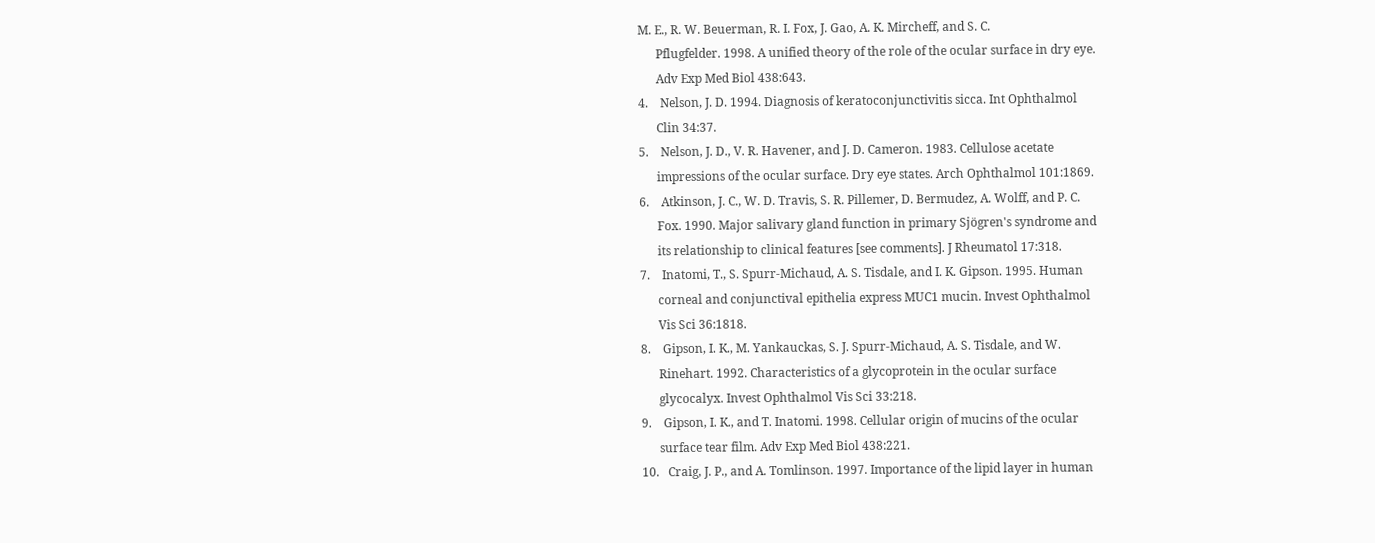M. E., R. W. Beuerman, R. I. Fox, J. Gao, A. K. Mircheff, and S. C.
      Pflugfelder. 1998. A unified theory of the role of the ocular surface in dry eye.
      Adv Exp Med Biol 438:643.
4.    Nelson, J. D. 1994. Diagnosis of keratoconjunctivitis sicca. Int Ophthalmol
      Clin 34:37.
5.    Nelson, J. D., V. R. Havener, and J. D. Cameron. 1983. Cellulose acetate
      impressions of the ocular surface. Dry eye states. Arch Ophthalmol 101:1869.
6.    Atkinson, J. C., W. D. Travis, S. R. Pillemer, D. Bermudez, A. Wolff, and P. C.
      Fox. 1990. Major salivary gland function in primary Sjögren's syndrome and
      its relationship to clinical features [see comments]. J Rheumatol 17:318.
7.    Inatomi, T., S. Spurr-Michaud, A. S. Tisdale, and I. K. Gipson. 1995. Human
      corneal and conjunctival epithelia express MUC1 mucin. Invest Ophthalmol
      Vis Sci 36:1818.
8.    Gipson, I. K., M. Yankauckas, S. J. Spurr-Michaud, A. S. Tisdale, and W.
      Rinehart. 1992. Characteristics of a glycoprotein in the ocular surface
      glycocalyx. Invest Ophthalmol Vis Sci 33:218.
9.    Gipson, I. K., and T. Inatomi. 1998. Cellular origin of mucins of the ocular
      surface tear film. Adv Exp Med Biol 438:221.
10.   Craig, J. P., and A. Tomlinson. 1997. Importance of the lipid layer in human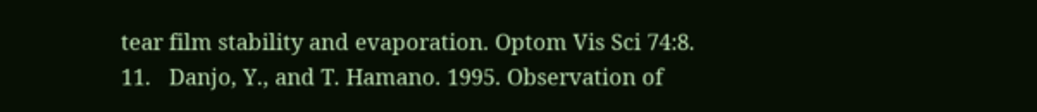tear film stability and evaporation. Optom Vis Sci 74:8.
11.   Danjo, Y., and T. Hamano. 1995. Observation of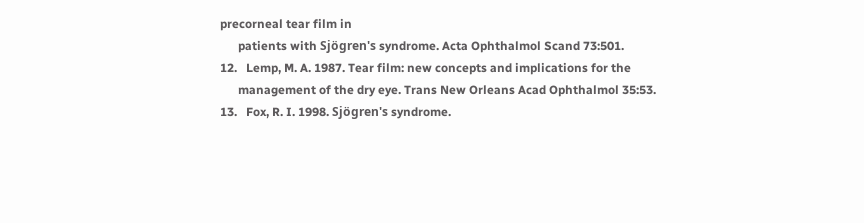precorneal tear film in
      patients with Sjögren's syndrome. Acta Ophthalmol Scand 73:501.
12.   Lemp, M. A. 1987. Tear film: new concepts and implications for the
      management of the dry eye. Trans New Orleans Acad Ophthalmol 35:53.
13.   Fox, R. I. 1998. Sjögren's syndrome.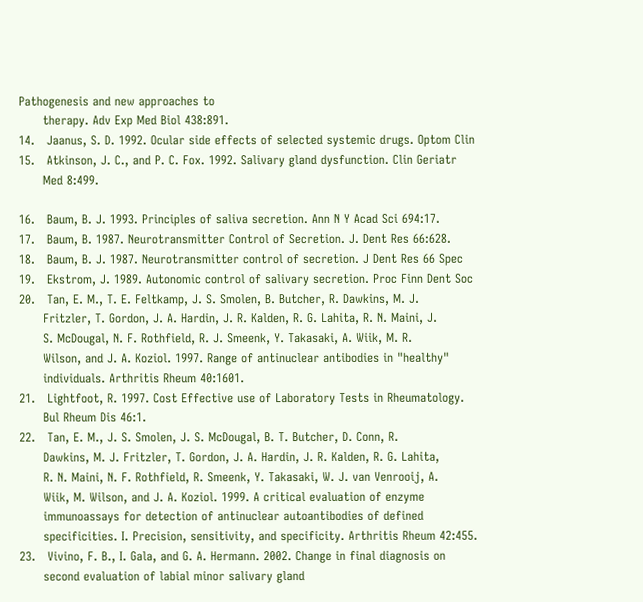Pathogenesis and new approaches to
      therapy. Adv Exp Med Biol 438:891.
14.   Jaanus, S. D. 1992. Ocular side effects of selected systemic drugs. Optom Clin
15.   Atkinson, J. C., and P. C. Fox. 1992. Salivary gland dysfunction. Clin Geriatr
      Med 8:499.

16.   Baum, B. J. 1993. Principles of saliva secretion. Ann N Y Acad Sci 694:17.
17.   Baum, B. 1987. Neurotransmitter Control of Secretion. J. Dent Res 66:628.
18.   Baum, B. J. 1987. Neurotransmitter control of secretion. J Dent Res 66 Spec
19.   Ekstrom, J. 1989. Autonomic control of salivary secretion. Proc Finn Dent Soc
20.   Tan, E. M., T. E. Feltkamp, J. S. Smolen, B. Butcher, R. Dawkins, M. J.
      Fritzler, T. Gordon, J. A. Hardin, J. R. Kalden, R. G. Lahita, R. N. Maini, J.
      S. McDougal, N. F. Rothfield, R. J. Smeenk, Y. Takasaki, A. Wiik, M. R.
      Wilson, and J. A. Koziol. 1997. Range of antinuclear antibodies in "healthy"
      individuals. Arthritis Rheum 40:1601.
21.   Lightfoot, R. 1997. Cost Effective use of Laboratory Tests in Rheumatology.
      Bul Rheum Dis 46:1.
22.   Tan, E. M., J. S. Smolen, J. S. McDougal, B. T. Butcher, D. Conn, R.
      Dawkins, M. J. Fritzler, T. Gordon, J. A. Hardin, J. R. Kalden, R. G. Lahita,
      R. N. Maini, N. F. Rothfield, R. Smeenk, Y. Takasaki, W. J. van Venrooij, A.
      Wiik, M. Wilson, and J. A. Koziol. 1999. A critical evaluation of enzyme
      immunoassays for detection of antinuclear autoantibodies of defined
      specificities. I. Precision, sensitivity, and specificity. Arthritis Rheum 42:455.
23.   Vivino, F. B., I. Gala, and G. A. Hermann. 2002. Change in final diagnosis on
      second evaluation of labial minor salivary gland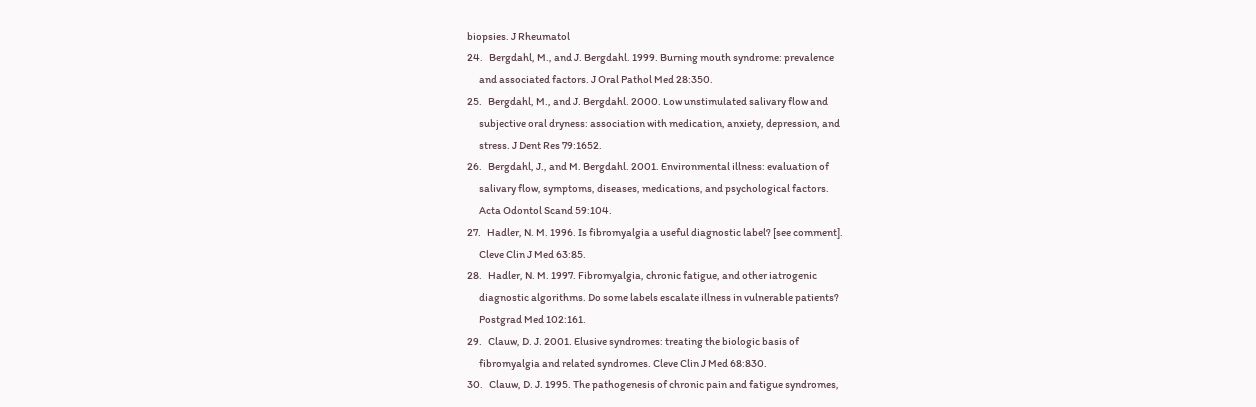biopsies. J Rheumatol
24.   Bergdahl, M., and J. Bergdahl. 1999. Burning mouth syndrome: prevalence
      and associated factors. J Oral Pathol Med 28:350.
25.   Bergdahl, M., and J. Bergdahl. 2000. Low unstimulated salivary flow and
      subjective oral dryness: association with medication, anxiety, depression, and
      stress. J Dent Res 79:1652.
26.   Bergdahl, J., and M. Bergdahl. 2001. Environmental illness: evaluation of
      salivary flow, symptoms, diseases, medications, and psychological factors.
      Acta Odontol Scand 59:104.
27.   Hadler, N. M. 1996. Is fibromyalgia a useful diagnostic label? [see comment].
      Cleve Clin J Med 63:85.
28.   Hadler, N. M. 1997. Fibromyalgia, chronic fatigue, and other iatrogenic
      diagnostic algorithms. Do some labels escalate illness in vulnerable patients?
      Postgrad Med 102:161.
29.   Clauw, D. J. 2001. Elusive syndromes: treating the biologic basis of
      fibromyalgia and related syndromes. Cleve Clin J Med 68:830.
30.   Clauw, D. J. 1995. The pathogenesis of chronic pain and fatigue syndromes,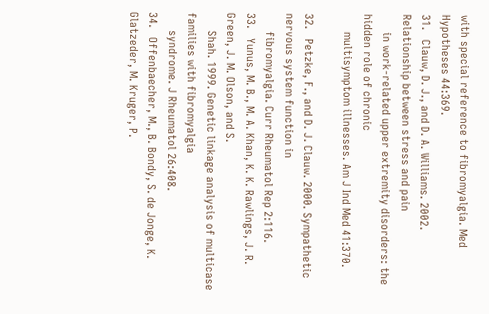with special reference to fibromyalgia. Med Hypotheses 44:369.
31.   Clauw, D. J., and D. A. Williams. 2002. Relationship between stress and pain
      in work-related upper extremity disorders: the hidden role of chronic
      multisymptom illnesses. Am J Ind Med 41:370.

32.   Petzke, F., and D. J. Clauw. 2000. Sympathetic nervous system function in
      fibromyalgia. Curr Rheumatol Rep 2:116.
33.   Yunus, M. B., M. A. Khan, K. K. Rawlings, J. R. Green, J. M. Olson, and S.
      Shah. 1999. Genetic linkage analysis of multicase families with fibromyalgia
      syndrome. J Rheumatol 26:408.
34.   Offenbaecher, M., B. Bondy, S. de Jonge, K. Glatzeder, M. Kruger, P.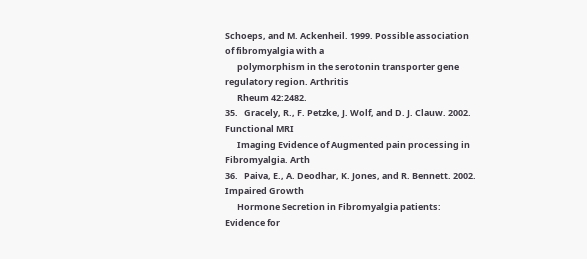Schoeps, and M. Ackenheil. 1999. Possible association of fibromyalgia with a
      polymorphism in the serotonin transporter gene regulatory region. Arthritis
      Rheum 42:2482.
35.   Gracely, R., F. Petzke, J. Wolf, and D. J. Clauw. 2002. Functional MRI
      Imaging Evidence of Augmented pain processing in Fibromyalgia. Arth
36.   Paiva, E., A. Deodhar, K. Jones, and R. Bennett. 2002. Impaired Growth
      Hormone Secretion in Fibromyalgia patients: Evidence for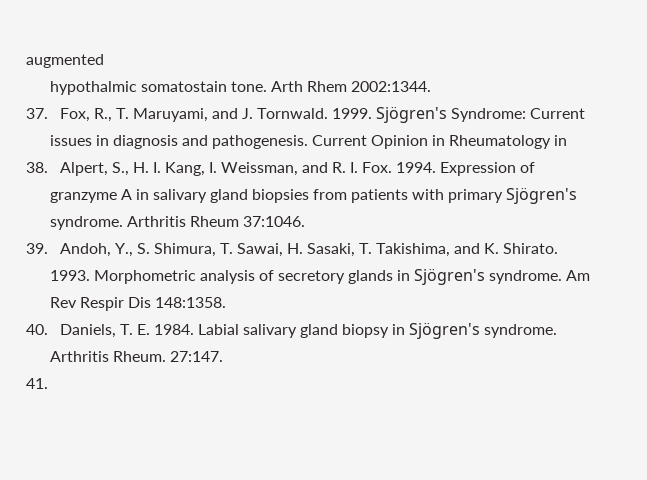augmented
      hypothalmic somatostain tone. Arth Rhem 2002:1344.
37.   Fox, R., T. Maruyami, and J. Tornwald. 1999. Sjögren's Syndrome: Current
      issues in diagnosis and pathogenesis. Current Opinion in Rheumatology in
38.   Alpert, S., H. I. Kang, I. Weissman, and R. I. Fox. 1994. Expression of
      granzyme A in salivary gland biopsies from patients with primary Sjögren's
      syndrome. Arthritis Rheum 37:1046.
39.   Andoh, Y., S. Shimura, T. Sawai, H. Sasaki, T. Takishima, and K. Shirato.
      1993. Morphometric analysis of secretory glands in Sjögren's syndrome. Am
      Rev Respir Dis 148:1358.
40.   Daniels, T. E. 1984. Labial salivary gland biopsy in Sjögren's syndrome.
      Arthritis Rheum. 27:147.
41.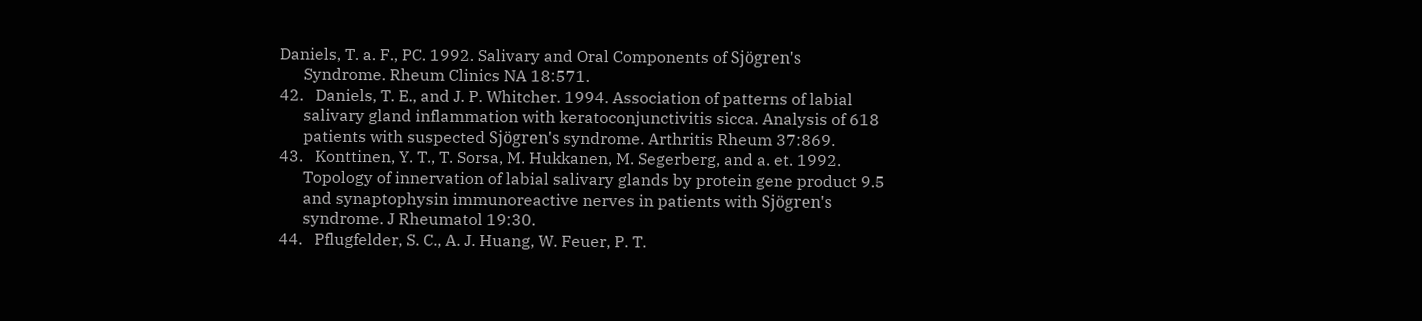Daniels, T. a. F., PC. 1992. Salivary and Oral Components of Sjögren's
      Syndrome. Rheum Clinics NA 18:571.
42.   Daniels, T. E., and J. P. Whitcher. 1994. Association of patterns of labial
      salivary gland inflammation with keratoconjunctivitis sicca. Analysis of 618
      patients with suspected Sjögren's syndrome. Arthritis Rheum 37:869.
43.   Konttinen, Y. T., T. Sorsa, M. Hukkanen, M. Segerberg, and a. et. 1992.
      Topology of innervation of labial salivary glands by protein gene product 9.5
      and synaptophysin immunoreactive nerves in patients with Sjögren's
      syndrome. J Rheumatol 19:30.
44.   Pflugfelder, S. C., A. J. Huang, W. Feuer, P. T.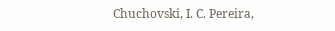Chuchovski, I. C. Pereira,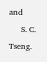and
      S. C. Tseng.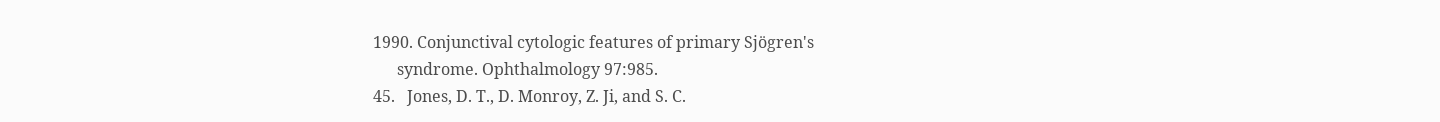1990. Conjunctival cytologic features of primary Sjögren's
      syndrome. Ophthalmology 97:985.
45.   Jones, D. T., D. Monroy, Z. Ji, and S. C.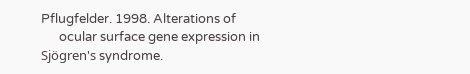Pflugfelder. 1998. Alterations of
      ocular surface gene expression in Sjögren's syndrome.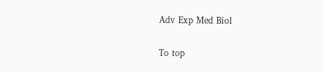Adv Exp Med Biol


To top